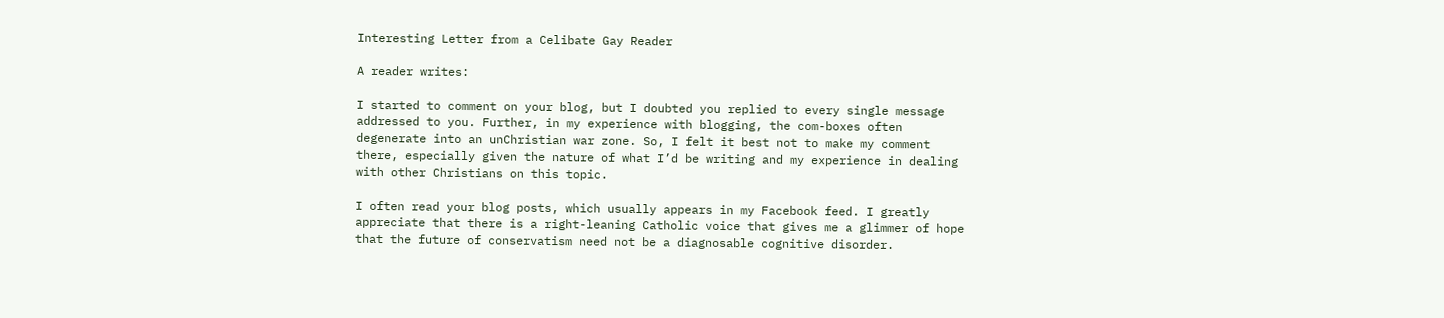Interesting Letter from a Celibate Gay Reader

A reader writes:

I started to comment on your blog, but I doubted you replied to every single message addressed to you. Further, in my experience with blogging, the com-boxes often degenerate into an unChristian war zone. So, I felt it best not to make my comment there, especially given the nature of what I’d be writing and my experience in dealing with other Christians on this topic.

I often read your blog posts, which usually appears in my Facebook feed. I greatly appreciate that there is a right-leaning Catholic voice that gives me a glimmer of hope that the future of conservatism need not be a diagnosable cognitive disorder.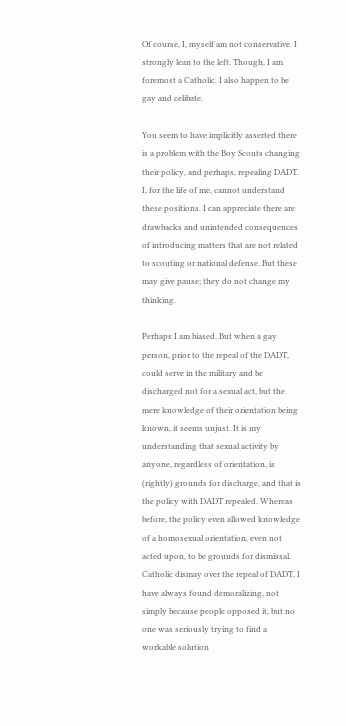Of course, I, myself am not conservative. I strongly lean to the left. Though, I am foremost a Catholic. I also happen to be gay and celibate.

You seem to have implicitly asserted there is a problem with the Boy Scouts changing their policy, and perhaps, repealing DADT. I, for the life of me, cannot understand these positions. I can appreciate there are drawbacks and unintended consequences of introducing matters that are not related to scouting or national defense. But these may give pause; they do not change my thinking.

Perhaps I am biased. But when a gay person, prior to the repeal of the DADT, could serve in the military and be discharged not for a sexual act, but the mere knowledge of their orientation being known, it seems unjust. It is my understanding that sexual activity by anyone, regardless of orientation, is (rightly) grounds for discharge, and that is the policy with DADT repealed. Whereas before, the policy even allowed knowledge of a homosexual orientation, even not acted upon, to be grounds for dismissal. Catholic dismay over the repeal of DADT, I have always found demoralizing, not simply because people opposed it, but no one was seriously trying to find a workable solution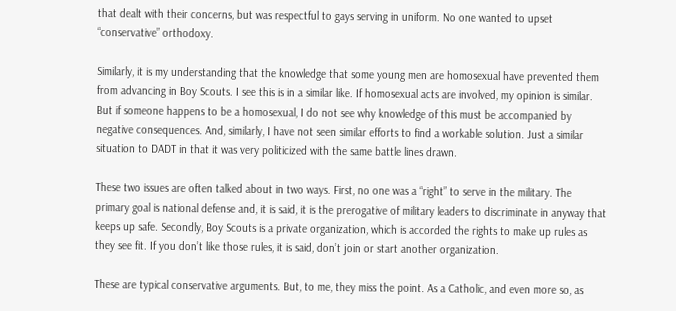that dealt with their concerns, but was respectful to gays serving in uniform. No one wanted to upset “conservative” orthodoxy.

Similarly, it is my understanding that the knowledge that some young men are homosexual have prevented them from advancing in Boy Scouts. I see this is in a similar like. If homosexual acts are involved, my opinion is similar. But if someone happens to be a homosexual, I do not see why knowledge of this must be accompanied by negative consequences. And, similarly, I have not seen similar efforts to find a workable solution. Just a similar situation to DADT in that it was very politicized with the same battle lines drawn.

These two issues are often talked about in two ways. First, no one was a “right” to serve in the military. The primary goal is national defense and, it is said, it is the prerogative of military leaders to discriminate in anyway that keeps up safe. Secondly, Boy Scouts is a private organization, which is accorded the rights to make up rules as they see fit. If you don’t like those rules, it is said, don’t join or start another organization.

These are typical conservative arguments. But, to me, they miss the point. As a Catholic, and even more so, as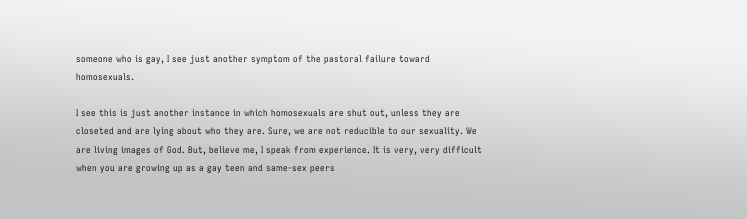someone who is gay, I see just another symptom of the pastoral failure toward homosexuals.

I see this is just another instance in which homosexuals are shut out, unless they are closeted and are lying about who they are. Sure, we are not reducible to our sexuality. We are living images of God. But, believe me, I speak from experience. It is very, very difficult when you are growing up as a gay teen and same-sex peers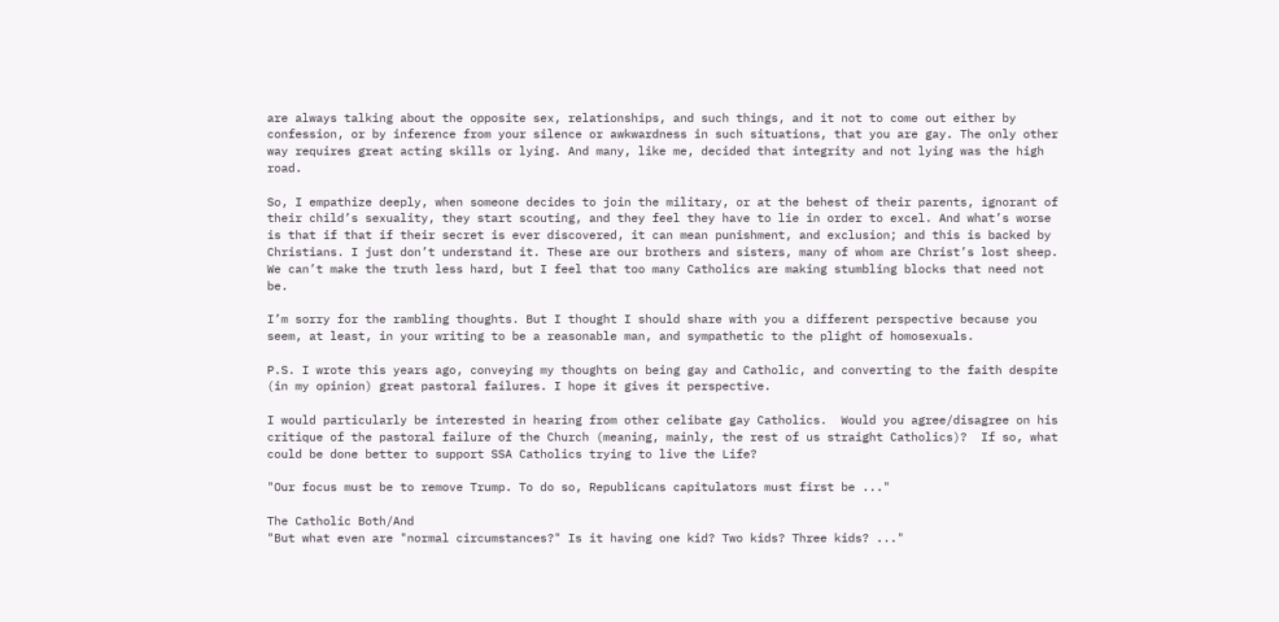are always talking about the opposite sex, relationships, and such things, and it not to come out either by confession, or by inference from your silence or awkwardness in such situations, that you are gay. The only other way requires great acting skills or lying. And many, like me, decided that integrity and not lying was the high road.

So, I empathize deeply, when someone decides to join the military, or at the behest of their parents, ignorant of their child’s sexuality, they start scouting, and they feel they have to lie in order to excel. And what’s worse is that if that if their secret is ever discovered, it can mean punishment, and exclusion; and this is backed by Christians. I just don’t understand it. These are our brothers and sisters, many of whom are Christ’s lost sheep. We can’t make the truth less hard, but I feel that too many Catholics are making stumbling blocks that need not be.

I’m sorry for the rambling thoughts. But I thought I should share with you a different perspective because you seem, at least, in your writing to be a reasonable man, and sympathetic to the plight of homosexuals.

P.S. I wrote this years ago, conveying my thoughts on being gay and Catholic, and converting to the faith despite (in my opinion) great pastoral failures. I hope it gives it perspective.

I would particularly be interested in hearing from other celibate gay Catholics.  Would you agree/disagree on his critique of the pastoral failure of the Church (meaning, mainly, the rest of us straight Catholics)?  If so, what could be done better to support SSA Catholics trying to live the Life?

"Our focus must be to remove Trump. To do so, Republicans capitulators must first be ..."

The Catholic Both/And
"But what even are "normal circumstances?" Is it having one kid? Two kids? Three kids? ..."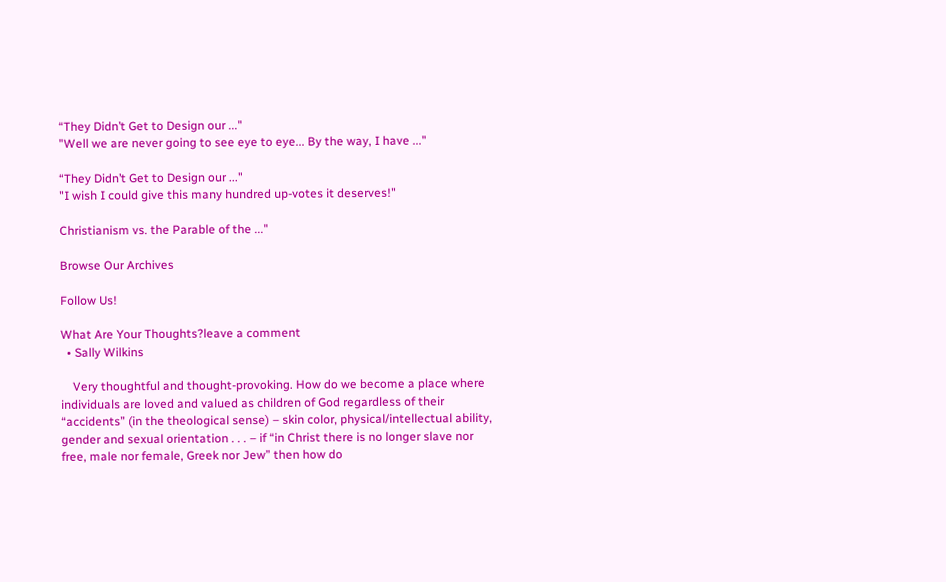“They Didn’t Get to Design our ..."
"Well we are never going to see eye to eye... By the way, I have ..."

“They Didn’t Get to Design our ..."
"I wish I could give this many hundred up-votes it deserves!"

Christianism vs. the Parable of the ..."

Browse Our Archives

Follow Us!

What Are Your Thoughts?leave a comment
  • Sally Wilkins

    Very thoughtful and thought-provoking. How do we become a place where individuals are loved and valued as children of God regardless of their “accidents” (in the theological sense) – skin color, physical/intellectual ability, gender and sexual orientation . . . – if “in Christ there is no longer slave nor free, male nor female, Greek nor Jew” then how do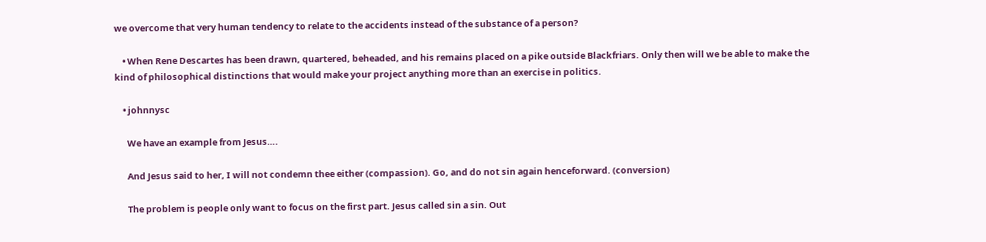we overcome that very human tendency to relate to the accidents instead of the substance of a person?

    • When Rene Descartes has been drawn, quartered, beheaded, and his remains placed on a pike outside Blackfriars. Only then will we be able to make the kind of philosophical distinctions that would make your project anything more than an exercise in politics.

    • johnnysc

      We have an example from Jesus….

      And Jesus said to her, I will not condemn thee either (compassion). Go, and do not sin again henceforward. (conversion)

      The problem is people only want to focus on the first part. Jesus called sin a sin. Out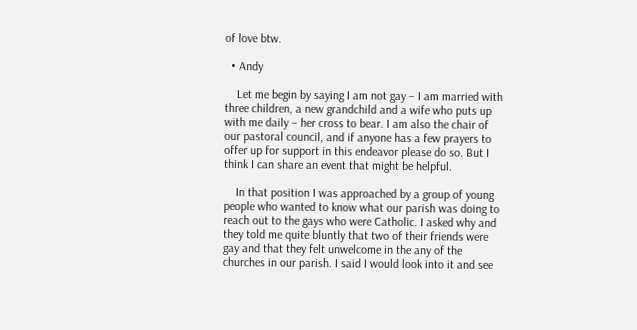of love btw.

  • Andy

    Let me begin by saying I am not gay – I am married with three children, a new grandchild and a wife who puts up with me daily – her cross to bear. I am also the chair of our pastoral council, and if anyone has a few prayers to offer up for support in this endeavor please do so. But I think I can share an event that might be helpful.

    In that position I was approached by a group of young people who wanted to know what our parish was doing to reach out to the gays who were Catholic. I asked why and they told me quite bluntly that two of their friends were gay and that they felt unwelcome in the any of the churches in our parish. I said I would look into it and see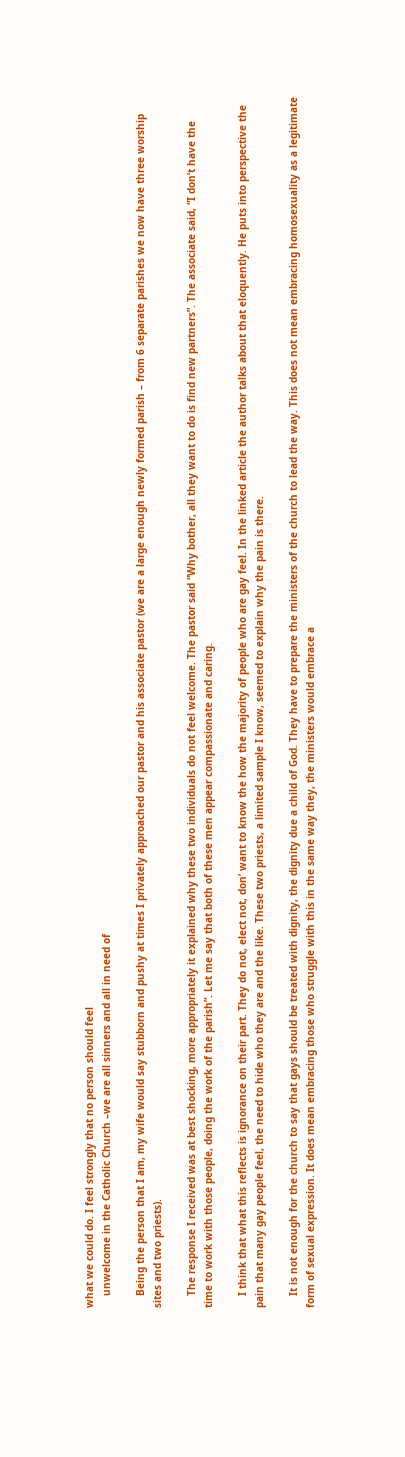what we could do. I feel strongly that no person should feel
    unwelcome in the Catholic Church –we are all sinners and all in need of

    Being the person that I am, my wife would say stubborn and pushy at times I privately approached our pastor and his associate pastor (we are a large enough newly formed parish – from 6 separate parishes we now have three worship sites and two priests).

    The response I received was at best shocking, more appropriately it explained why these two individuals do not feel welcome. The pastor said “Why bother, all they want to do is find new partners”. The associate said, “I don’t have the time to work with those people, doing the work of the parish”. Let me say that both of these men appear compassionate and caring.

    I think that what this reflects is ignorance on their part. They do not, elect not, don’ want to know the how the majority of people who are gay feel. In the linked article the author talks about that eloquently. He puts into perspective the pain that many gay people feel, the need to hide who they are and the like. These two priests, a limited sample I know, seemed to explain why the pain is there.

    It is not enough for the church to say that gays should be treated with dignity, the dignity due a child of God. They have to prepare the ministers of the church to lead the way. This does not mean embracing homosexuality as a legitimate form of sexual expression. It does mean embracing those who struggle with this in the same way they, the ministers would embrace a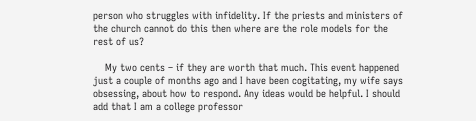person who struggles with infidelity. If the priests and ministers of the church cannot do this then where are the role models for the rest of us?

    My two cents – if they are worth that much. This event happened just a couple of months ago and I have been cogitating, my wife says obsessing, about how to respond. Any ideas would be helpful. I should add that I am a college professor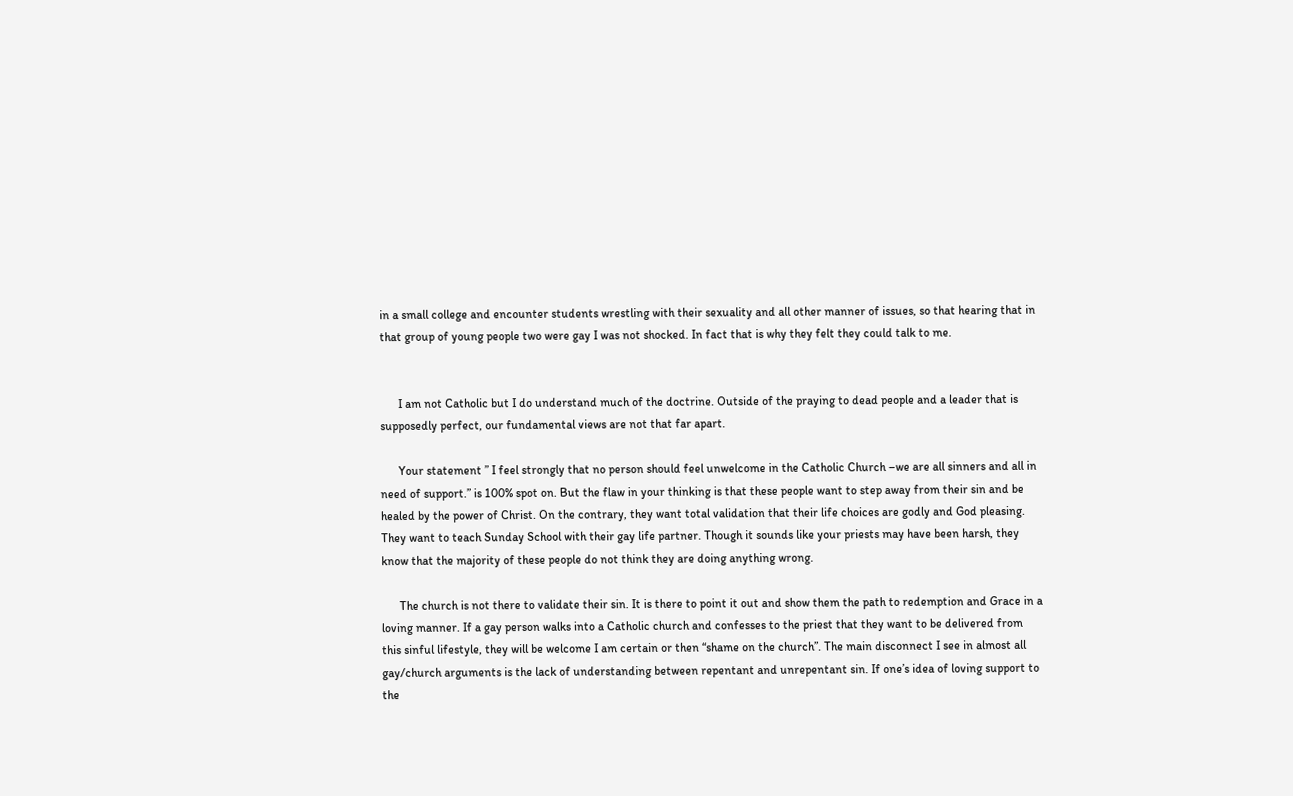in a small college and encounter students wrestling with their sexuality and all other manner of issues, so that hearing that in that group of young people two were gay I was not shocked. In fact that is why they felt they could talk to me.


      I am not Catholic but I do understand much of the doctrine. Outside of the praying to dead people and a leader that is supposedly perfect, our fundamental views are not that far apart.

      Your statement ” I feel strongly that no person should feel unwelcome in the Catholic Church –we are all sinners and all in need of support.” is 100% spot on. But the flaw in your thinking is that these people want to step away from their sin and be healed by the power of Christ. On the contrary, they want total validation that their life choices are godly and God pleasing. They want to teach Sunday School with their gay life partner. Though it sounds like your priests may have been harsh, they know that the majority of these people do not think they are doing anything wrong.

      The church is not there to validate their sin. It is there to point it out and show them the path to redemption and Grace in a loving manner. If a gay person walks into a Catholic church and confesses to the priest that they want to be delivered from this sinful lifestyle, they will be welcome I am certain or then “shame on the church”. The main disconnect I see in almost all gay/church arguments is the lack of understanding between repentant and unrepentant sin. If one’s idea of loving support to the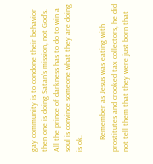gay community is to condone their behavior then one is doing Satan’s mission, not God’s. All the prince of darkness has to do to win a soul is convince someone what they are doing is ok.

      Remember as Jesus was eating with prostitutes and crooked tax collectors, he did not tell them that they were just born that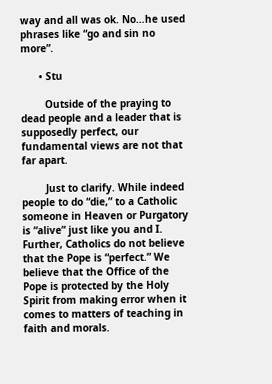way and all was ok. No…he used phrases like “go and sin no more”.

      • Stu

        Outside of the praying to dead people and a leader that is supposedly perfect, our fundamental views are not that far apart.

        Just to clarify. While indeed people to do “die,” to a Catholic someone in Heaven or Purgatory is “alive” just like you and I. Further, Catholics do not believe that the Pope is “perfect.” We believe that the Office of the Pope is protected by the Holy Spirit from making error when it comes to matters of teaching in faith and morals.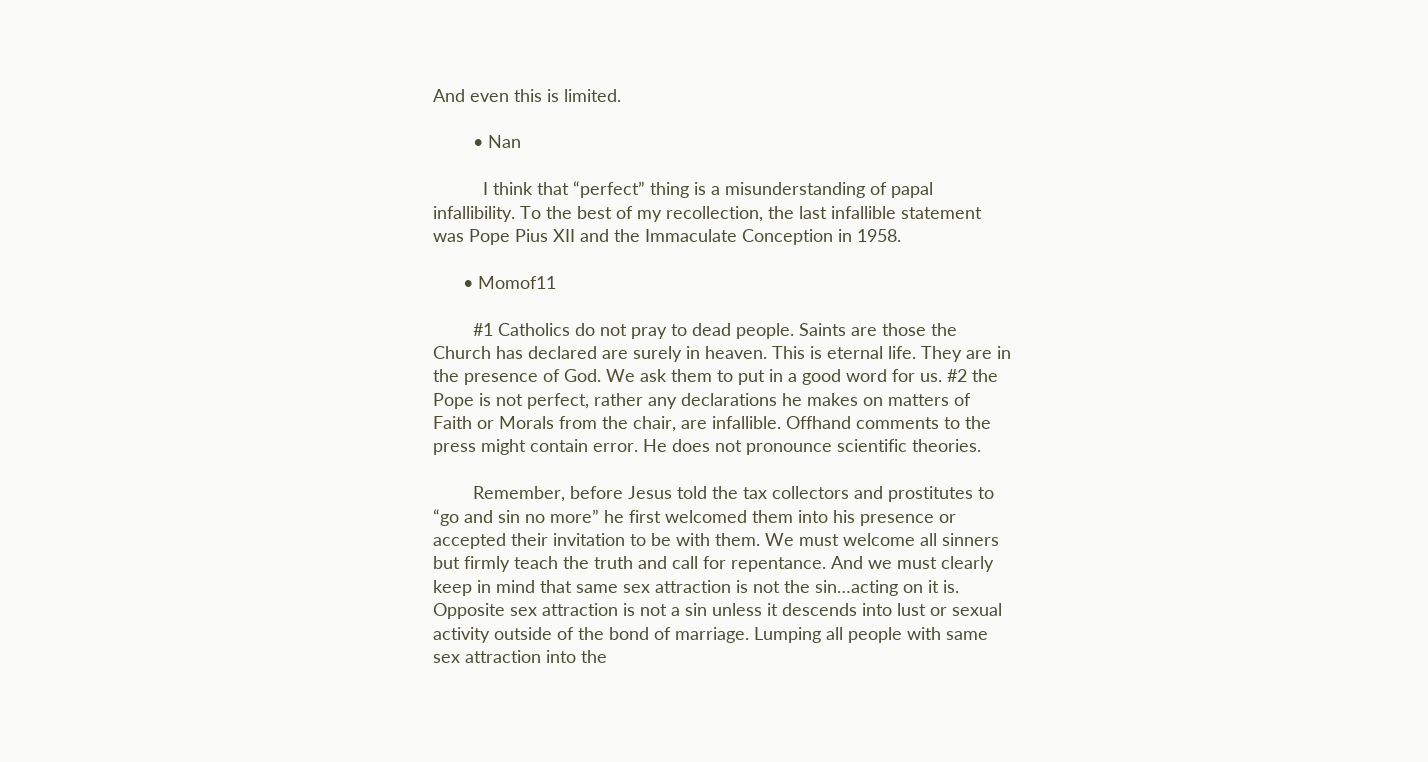And even this is limited.

        • Nan

          I think that “perfect” thing is a misunderstanding of papal infallibility. To the best of my recollection, the last infallible statement was Pope Pius XII and the Immaculate Conception in 1958.

      • Momof11

        #1 Catholics do not pray to dead people. Saints are those the Church has declared are surely in heaven. This is eternal life. They are in the presence of God. We ask them to put in a good word for us. #2 the Pope is not perfect, rather any declarations he makes on matters of Faith or Morals from the chair, are infallible. Offhand comments to the press might contain error. He does not pronounce scientific theories.

        Remember, before Jesus told the tax collectors and prostitutes to “go and sin no more” he first welcomed them into his presence or accepted their invitation to be with them. We must welcome all sinners but firmly teach the truth and call for repentance. And we must clearly keep in mind that same sex attraction is not the sin…acting on it is. Opposite sex attraction is not a sin unless it descends into lust or sexual activity outside of the bond of marriage. Lumping all people with same sex attraction into the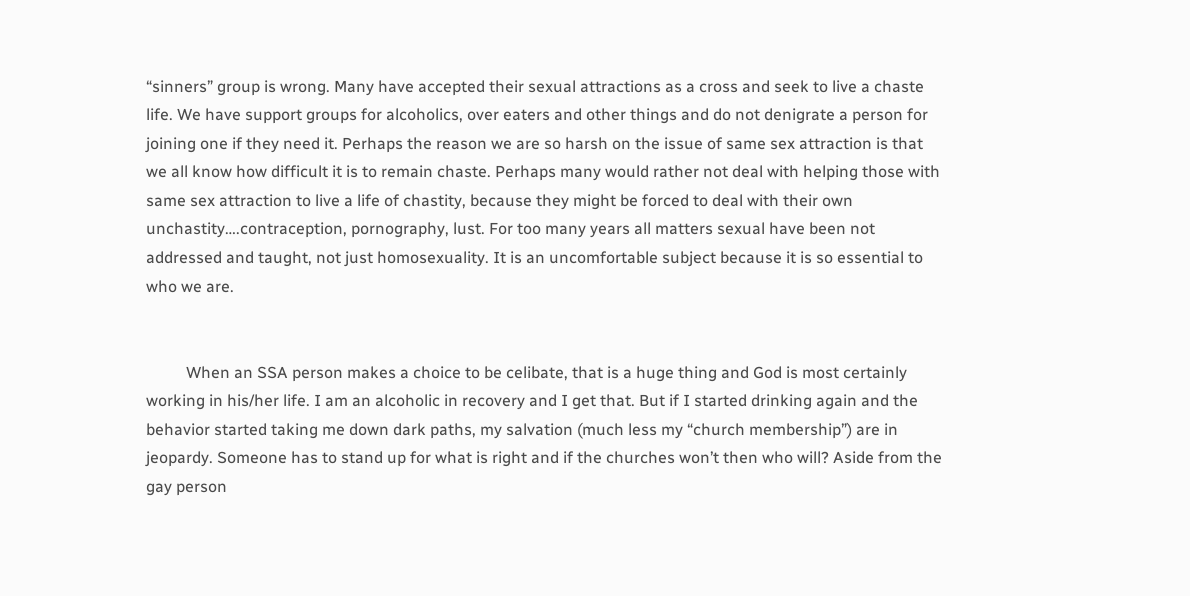“sinners” group is wrong. Many have accepted their sexual attractions as a cross and seek to live a chaste life. We have support groups for alcoholics, over eaters and other things and do not denigrate a person for joining one if they need it. Perhaps the reason we are so harsh on the issue of same sex attraction is that we all know how difficult it is to remain chaste. Perhaps many would rather not deal with helping those with same sex attraction to live a life of chastity, because they might be forced to deal with their own unchastity….contraception, pornography, lust. For too many years all matters sexual have been not addressed and taught, not just homosexuality. It is an uncomfortable subject because it is so essential to who we are.


          When an SSA person makes a choice to be celibate, that is a huge thing and God is most certainly working in his/her life. I am an alcoholic in recovery and I get that. But if I started drinking again and the behavior started taking me down dark paths, my salvation (much less my “church membership”) are in jeopardy. Someone has to stand up for what is right and if the churches won’t then who will? Aside from the gay person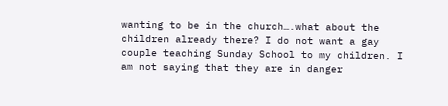wanting to be in the church….what about the children already there? I do not want a gay couple teaching Sunday School to my children. I am not saying that they are in danger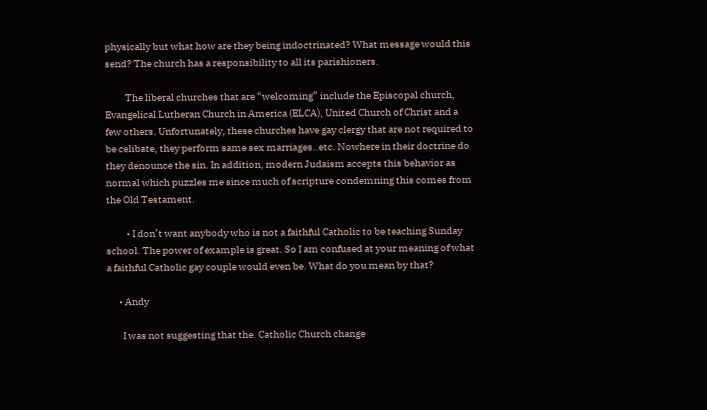physically but what how are they being indoctrinated? What message would this send? The church has a responsibility to all its parishioners.

          The liberal churches that are “welcoming” include the Episcopal church, Evangelical Lutheran Church in America (ELCA), United Church of Christ and a few others. Unfortunately, these churches have gay clergy that are not required to be celibate, they perform same sex marriages..etc. Nowhere in their doctrine do they denounce the sin. In addition, modern Judaism accepts this behavior as normal which puzzles me since much of scripture condemning this comes from the Old Testament.

          • I don’t want anybody who is not a faithful Catholic to be teaching Sunday school. The power of example is great. So I am confused at your meaning of what a faithful Catholic gay couple would even be. What do you mean by that?

      • Andy

        I was not suggesting that the. Catholic Church change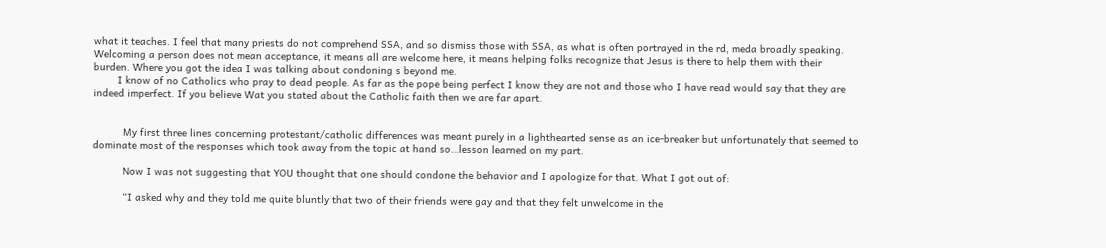what it teaches. I feel that many priests do not comprehend SSA, and so dismiss those with SSA, as what is often portrayed in the rd, meda broadly speaking. Welcoming a person does not mean acceptance, it means all are welcome here, it means helping folks recognize that Jesus is there to help them with their burden. Where you got the idea I was talking about condoning s beyond me.
        I know of no Catholics who pray to dead people. As far as the pope being perfect I know they are not and those who I have read would say that they are indeed imperfect. If you believe Wat you stated about the Catholic faith then we are far apart.


          My first three lines concerning protestant/catholic differences was meant purely in a lighthearted sense as an ice-breaker but unfortunately that seemed to dominate most of the responses which took away from the topic at hand so…lesson learned on my part.

          Now I was not suggesting that YOU thought that one should condone the behavior and I apologize for that. What I got out of:

          “I asked why and they told me quite bluntly that two of their friends were gay and that they felt unwelcome in the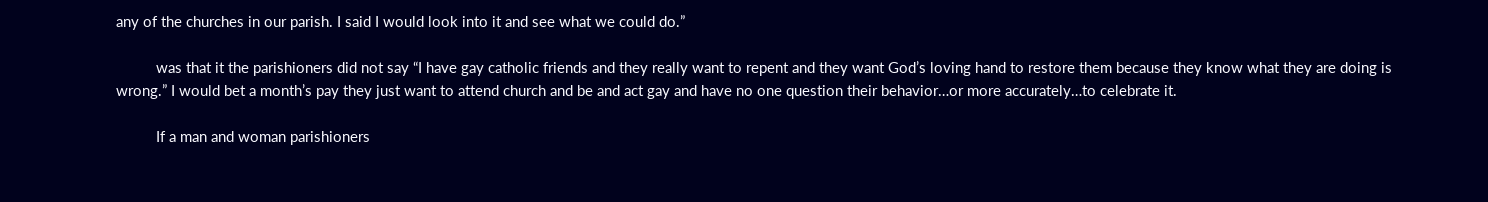any of the churches in our parish. I said I would look into it and see what we could do.”

          was that it the parishioners did not say “I have gay catholic friends and they really want to repent and they want God’s loving hand to restore them because they know what they are doing is wrong.” I would bet a month’s pay they just want to attend church and be and act gay and have no one question their behavior…or more accurately…to celebrate it.

          If a man and woman parishioners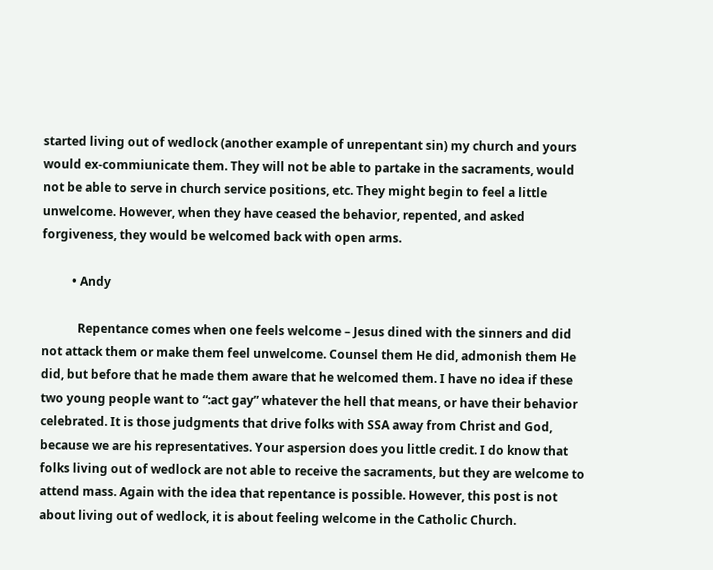started living out of wedlock (another example of unrepentant sin) my church and yours would ex-commiunicate them. They will not be able to partake in the sacraments, would not be able to serve in church service positions, etc. They might begin to feel a little unwelcome. However, when they have ceased the behavior, repented, and asked forgiveness, they would be welcomed back with open arms.

          • Andy

            Repentance comes when one feels welcome – Jesus dined with the sinners and did not attack them or make them feel unwelcome. Counsel them He did, admonish them He did, but before that he made them aware that he welcomed them. I have no idea if these two young people want to “:act gay” whatever the hell that means, or have their behavior celebrated. It is those judgments that drive folks with SSA away from Christ and God, because we are his representatives. Your aspersion does you little credit. I do know that folks living out of wedlock are not able to receive the sacraments, but they are welcome to attend mass. Again with the idea that repentance is possible. However, this post is not about living out of wedlock, it is about feeling welcome in the Catholic Church.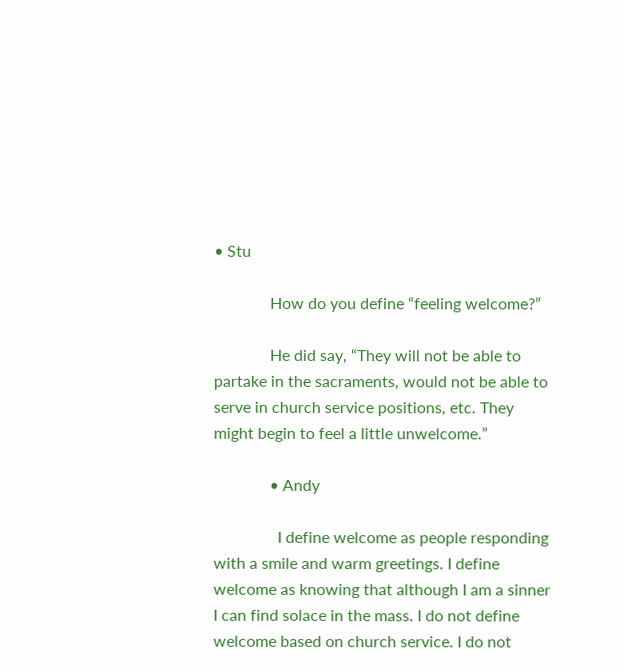• Stu

              How do you define “feeling welcome?”

              He did say, “They will not be able to partake in the sacraments, would not be able to serve in church service positions, etc. They might begin to feel a little unwelcome.”

              • Andy

                I define welcome as people responding with a smile and warm greetings. I define welcome as knowing that although I am a sinner I can find solace in the mass. I do not define welcome based on church service. I do not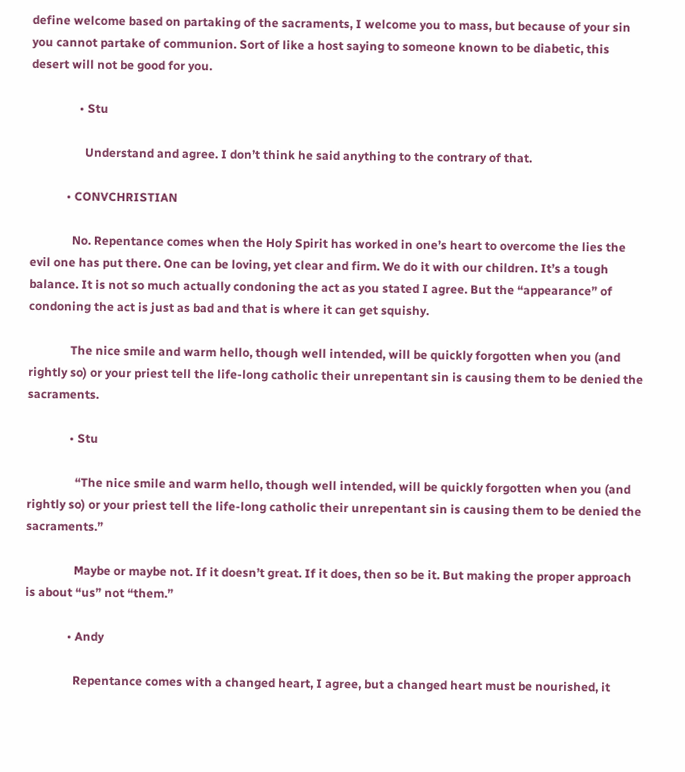define welcome based on partaking of the sacraments, I welcome you to mass, but because of your sin you cannot partake of communion. Sort of like a host saying to someone known to be diabetic, this desert will not be good for you.

                • Stu

                  Understand and agree. I don’t think he said anything to the contrary of that.

            • CONVCHRISTIAN

              No. Repentance comes when the Holy Spirit has worked in one’s heart to overcome the lies the evil one has put there. One can be loving, yet clear and firm. We do it with our children. It’s a tough balance. It is not so much actually condoning the act as you stated I agree. But the “appearance” of condoning the act is just as bad and that is where it can get squishy.

              The nice smile and warm hello, though well intended, will be quickly forgotten when you (and rightly so) or your priest tell the life-long catholic their unrepentant sin is causing them to be denied the sacraments.

              • Stu

                “The nice smile and warm hello, though well intended, will be quickly forgotten when you (and rightly so) or your priest tell the life-long catholic their unrepentant sin is causing them to be denied the sacraments.”

                Maybe or maybe not. If it doesn’t great. If it does, then so be it. But making the proper approach is about “us” not “them.”

              • Andy

                Repentance comes with a changed heart, I agree, but a changed heart must be nourished, it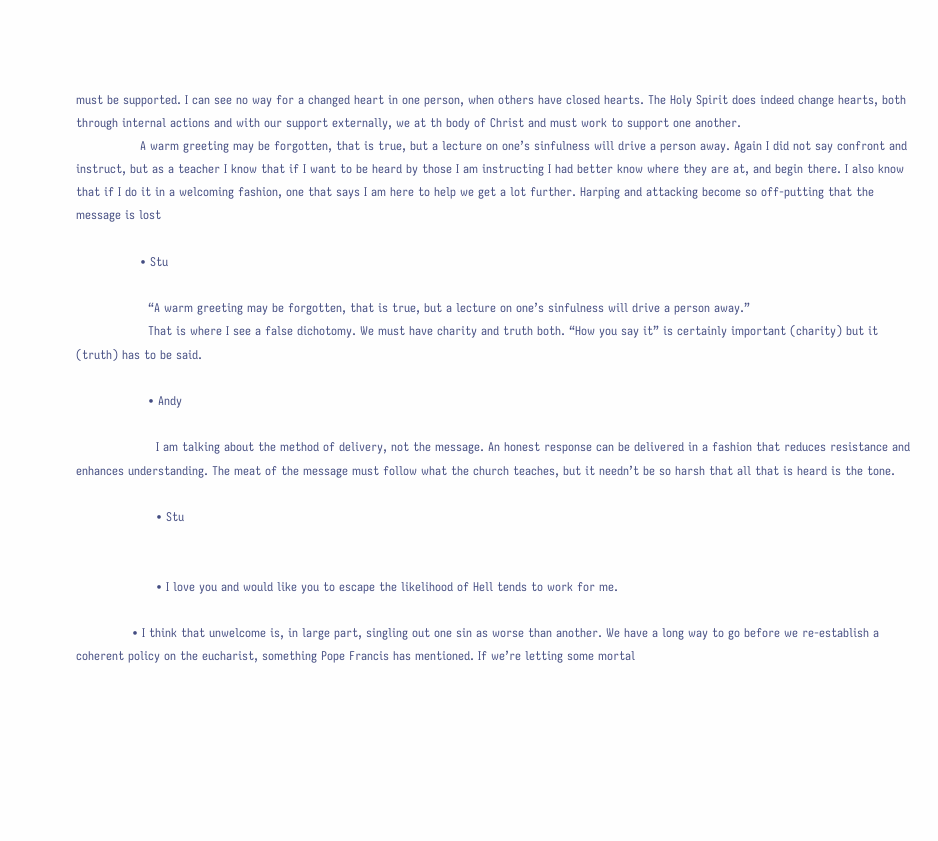must be supported. I can see no way for a changed heart in one person, when others have closed hearts. The Holy Spirit does indeed change hearts, both through internal actions and with our support externally, we at th body of Christ and must work to support one another.
                A warm greeting may be forgotten, that is true, but a lecture on one’s sinfulness will drive a person away. Again I did not say confront and instruct, but as a teacher I know that if I want to be heard by those I am instructing I had better know where they are at, and begin there. I also know that if I do it in a welcoming fashion, one that says I am here to help we get a lot further. Harping and attacking become so off-putting that the message is lost

                • Stu

                  “A warm greeting may be forgotten, that is true, but a lecture on one’s sinfulness will drive a person away.”
                  That is where I see a false dichotomy. We must have charity and truth both. “How you say it” is certainly important (charity) but it (truth) has to be said.

                  • Andy

                    I am talking about the method of delivery, not the message. An honest response can be delivered in a fashion that reduces resistance and enhances understanding. The meat of the message must follow what the church teaches, but it needn’t be so harsh that all that is heard is the tone.

                    • Stu


                    • I love you and would like you to escape the likelihood of Hell tends to work for me.

              • I think that unwelcome is, in large part, singling out one sin as worse than another. We have a long way to go before we re-establish a coherent policy on the eucharist, something Pope Francis has mentioned. If we’re letting some mortal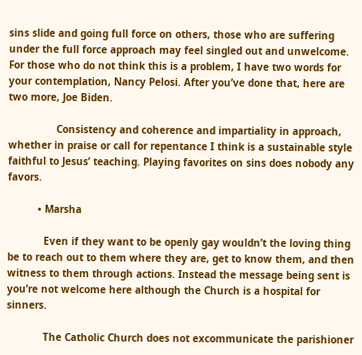sins slide and going full force on others, those who are suffering under the full force approach may feel singled out and unwelcome. For those who do not think this is a problem, I have two words for your contemplation, Nancy Pelosi. After you’ve done that, here are two more, Joe Biden.

                Consistency and coherence and impartiality in approach, whether in praise or call for repentance I think is a sustainable style faithful to Jesus’ teaching. Playing favorites on sins does nobody any favors.

          • Marsha

            Even if they want to be openly gay wouldn’t the loving thing be to reach out to them where they are, get to know them, and then witness to them through actions. Instead the message being sent is you’re not welcome here although the Church is a hospital for sinners.

            The Catholic Church does not excommunicate the parishioner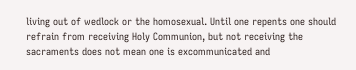living out of wedlock or the homosexual. Until one repents one should refrain from receiving Holy Communion, but not receiving the sacraments does not mean one is excommunicated and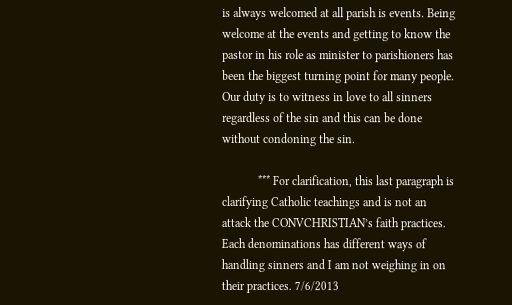is always welcomed at all parish is events. Being welcome at the events and getting to know the pastor in his role as minister to parishioners has been the biggest turning point for many people. Our duty is to witness in love to all sinners regardless of the sin and this can be done without condoning the sin.

            *** For clarification, this last paragraph is clarifying Catholic teachings and is not an attack the CONVCHRISTIAN’s faith practices. Each denominations has different ways of handling sinners and I am not weighing in on their practices. 7/6/2013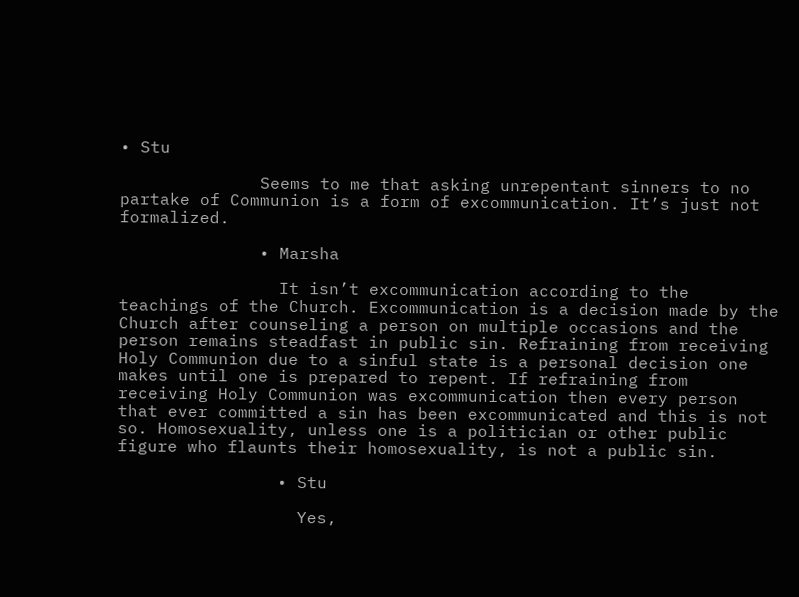• Stu

              Seems to me that asking unrepentant sinners to no partake of Communion is a form of excommunication. It’s just not formalized.

              • Marsha

                It isn’t excommunication according to the teachings of the Church. Excommunication is a decision made by the Church after counseling a person on multiple occasions and the person remains steadfast in public sin. Refraining from receiving Holy Communion due to a sinful state is a personal decision one makes until one is prepared to repent. If refraining from receiving Holy Communion was excommunication then every person that ever committed a sin has been excommunicated and this is not so. Homosexuality, unless one is a politician or other public figure who flaunts their homosexuality, is not a public sin.

                • Stu

                  Yes,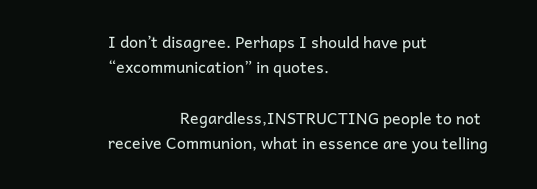I don’t disagree. Perhaps I should have put “excommunication” in quotes.

                  Regardless,INSTRUCTING people to not receive Communion, what in essence are you telling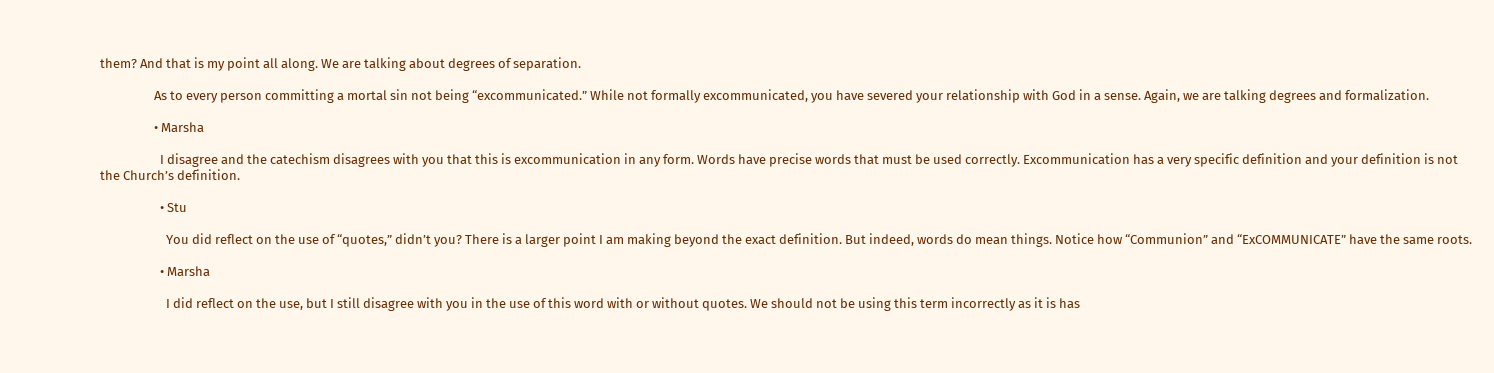them? And that is my point all along. We are talking about degrees of separation.

                  As to every person committing a mortal sin not being “excommunicated.” While not formally excommunicated, you have severed your relationship with God in a sense. Again, we are talking degrees and formalization.

                  • Marsha

                    I disagree and the catechism disagrees with you that this is excommunication in any form. Words have precise words that must be used correctly. Excommunication has a very specific definition and your definition is not the Church’s definition.

                    • Stu

                      You did reflect on the use of “quotes,” didn’t you? There is a larger point I am making beyond the exact definition. But indeed, words do mean things. Notice how “Communion” and “ExCOMMUNICATE” have the same roots.

                    • Marsha

                      I did reflect on the use, but I still disagree with you in the use of this word with or without quotes. We should not be using this term incorrectly as it is has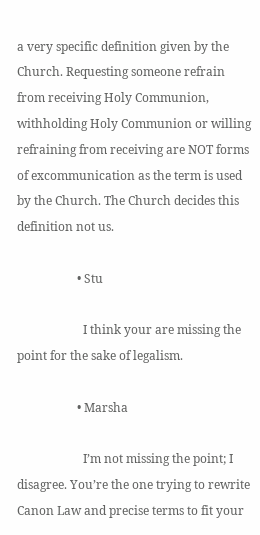a very specific definition given by the Church. Requesting someone refrain from receiving Holy Communion, withholding Holy Communion or willing refraining from receiving are NOT forms of excommunication as the term is used by the Church. The Church decides this definition not us.

                    • Stu

                      I think your are missing the point for the sake of legalism.

                    • Marsha

                      I’m not missing the point; I disagree. You’re the one trying to rewrite Canon Law and precise terms to fit your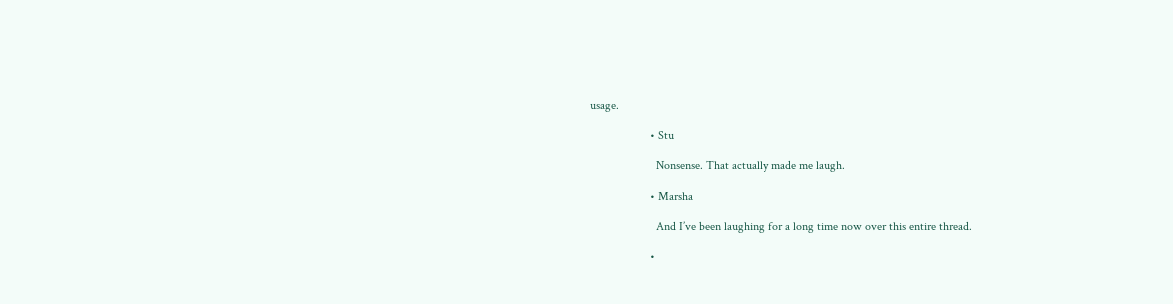usage.

                    • Stu

                      Nonsense. That actually made me laugh.

                    • Marsha

                      And I’ve been laughing for a long time now over this entire thread.

                    •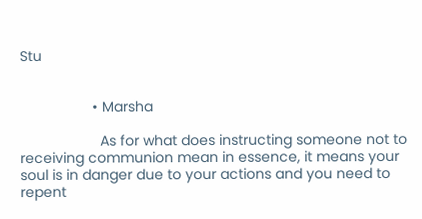Stu


                  • Marsha

                    As for what does instructing someone not to receiving communion mean in essence, it means your soul is in danger due to your actions and you need to repent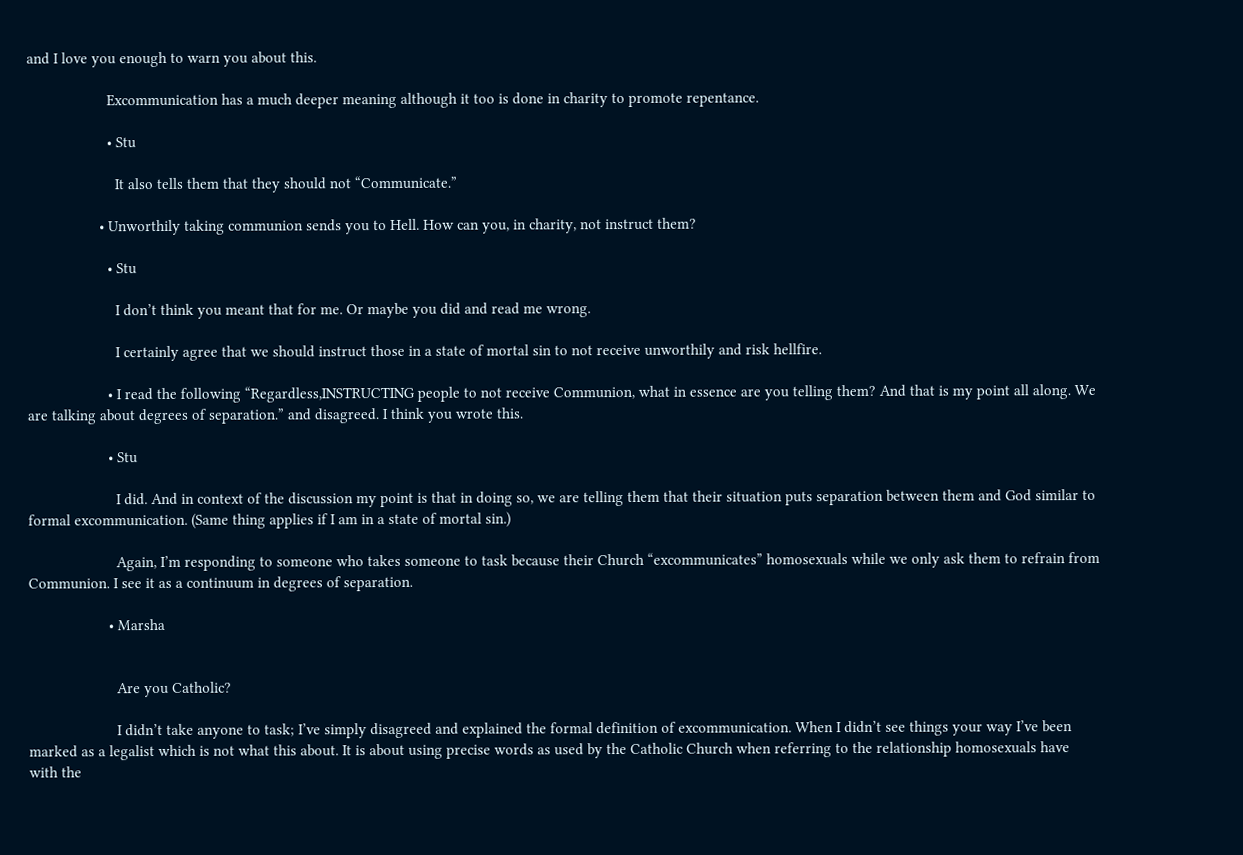and I love you enough to warn you about this.

                    Excommunication has a much deeper meaning although it too is done in charity to promote repentance.

                    • Stu

                      It also tells them that they should not “Communicate.”

                  • Unworthily taking communion sends you to Hell. How can you, in charity, not instruct them?

                    • Stu

                      I don’t think you meant that for me. Or maybe you did and read me wrong.

                      I certainly agree that we should instruct those in a state of mortal sin to not receive unworthily and risk hellfire.

                    • I read the following “Regardless,INSTRUCTING people to not receive Communion, what in essence are you telling them? And that is my point all along. We are talking about degrees of separation.” and disagreed. I think you wrote this.

                    • Stu

                      I did. And in context of the discussion my point is that in doing so, we are telling them that their situation puts separation between them and God similar to formal excommunication. (Same thing applies if I am in a state of mortal sin.)

                      Again, I’m responding to someone who takes someone to task because their Church “excommunicates” homosexuals while we only ask them to refrain from Communion. I see it as a continuum in degrees of separation.

                    • Marsha


                      Are you Catholic?

                      I didn’t take anyone to task; I’ve simply disagreed and explained the formal definition of excommunication. When I didn’t see things your way I’ve been marked as a legalist which is not what this about. It is about using precise words as used by the Catholic Church when referring to the relationship homosexuals have with the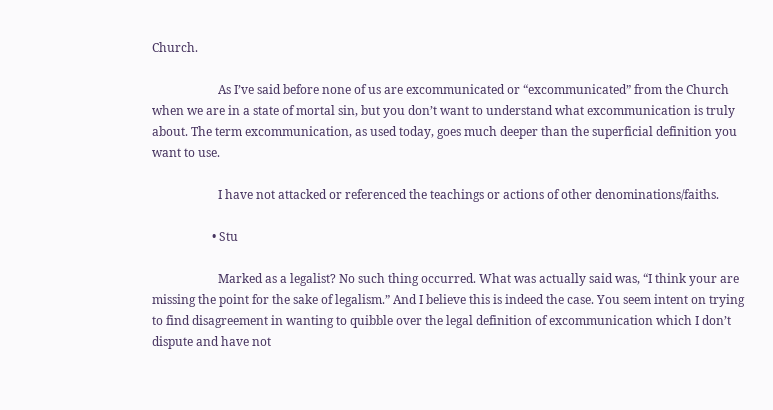Church.

                      As I’ve said before none of us are excommunicated or “excommunicated” from the Church when we are in a state of mortal sin, but you don’t want to understand what excommunication is truly about. The term excommunication, as used today, goes much deeper than the superficial definition you want to use.

                      I have not attacked or referenced the teachings or actions of other denominations/faiths.

                    • Stu

                      Marked as a legalist? No such thing occurred. What was actually said was, “I think your are missing the point for the sake of legalism.” And I believe this is indeed the case. You seem intent on trying to find disagreement in wanting to quibble over the legal definition of excommunication which I don’t dispute and have not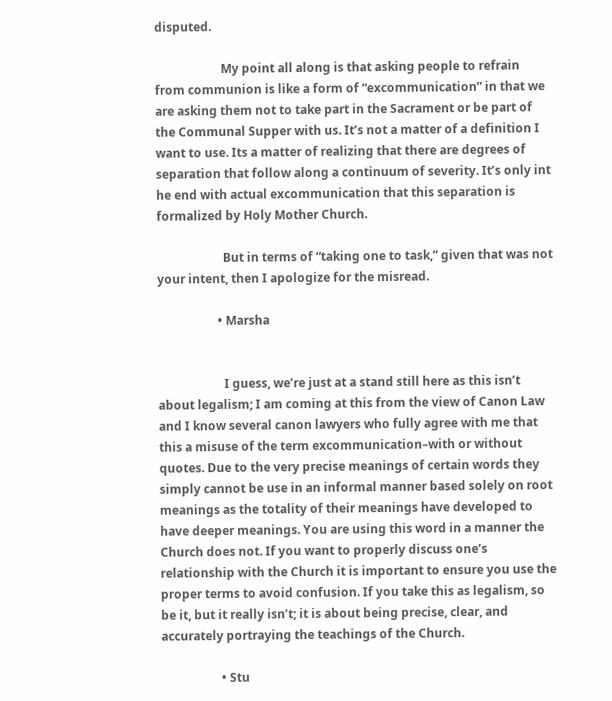disputed.

                      My point all along is that asking people to refrain from communion is like a form of “excommunication” in that we are asking them not to take part in the Sacrament or be part of the Communal Supper with us. It’s not a matter of a definition I want to use. Its a matter of realizing that there are degrees of separation that follow along a continuum of severity. It’s only int he end with actual excommunication that this separation is formalized by Holy Mother Church.

                      But in terms of “taking one to task,” given that was not your intent, then I apologize for the misread.

                    • Marsha


                      I guess, we’re just at a stand still here as this isn’t about legalism; I am coming at this from the view of Canon Law and I know several canon lawyers who fully agree with me that this a misuse of the term excommunication–with or without quotes. Due to the very precise meanings of certain words they simply cannot be use in an informal manner based solely on root meanings as the totality of their meanings have developed to have deeper meanings. You are using this word in a manner the Church does not. If you want to properly discuss one’s relationship with the Church it is important to ensure you use the proper terms to avoid confusion. If you take this as legalism, so be it, but it really isn’t; it is about being precise, clear, and accurately portraying the teachings of the Church.

                    • Stu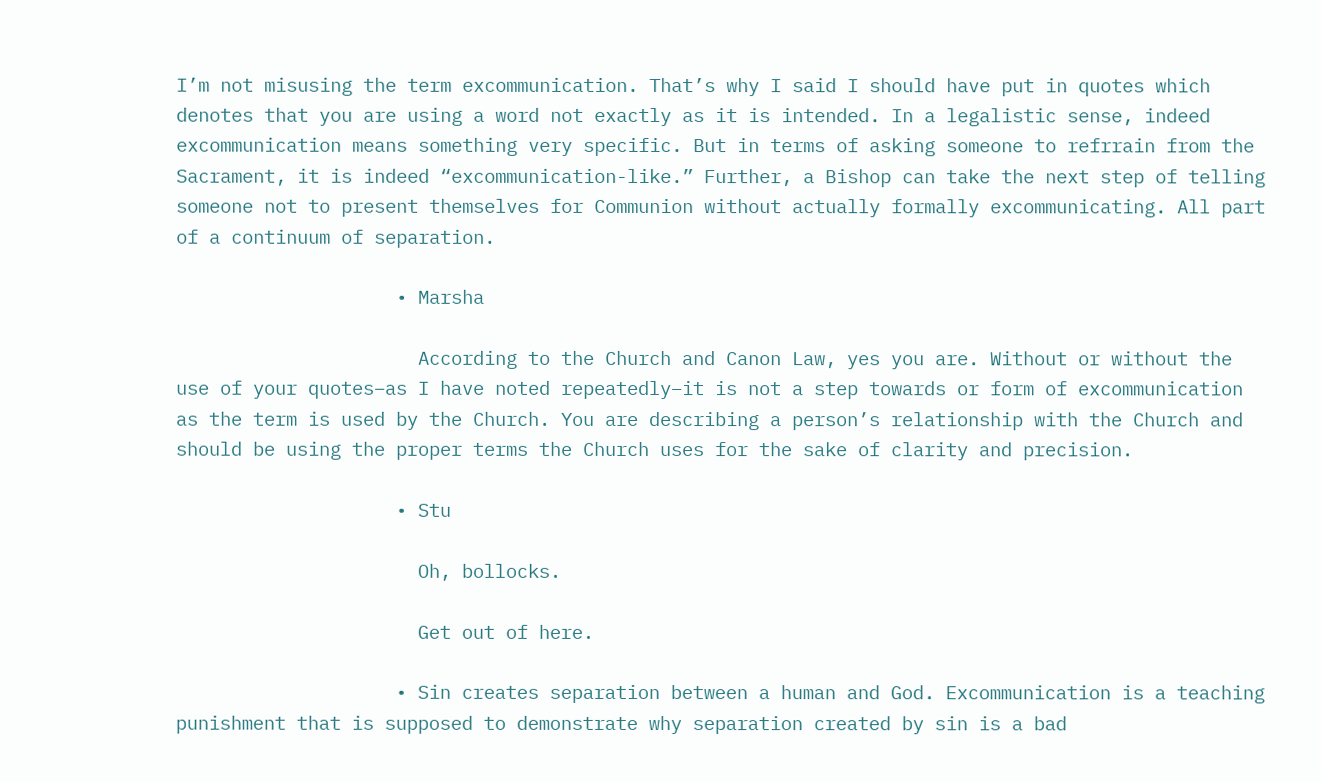I’m not misusing the term excommunication. That’s why I said I should have put in quotes which denotes that you are using a word not exactly as it is intended. In a legalistic sense, indeed excommunication means something very specific. But in terms of asking someone to refrrain from the Sacrament, it is indeed “excommunication-like.” Further, a Bishop can take the next step of telling someone not to present themselves for Communion without actually formally excommunicating. All part of a continuum of separation.

                    • Marsha

                      According to the Church and Canon Law, yes you are. Without or without the use of your quotes–as I have noted repeatedly–it is not a step towards or form of excommunication as the term is used by the Church. You are describing a person’s relationship with the Church and should be using the proper terms the Church uses for the sake of clarity and precision.

                    • Stu

                      Oh, bollocks.

                      Get out of here.

                    • Sin creates separation between a human and God. Excommunication is a teaching punishment that is supposed to demonstrate why separation created by sin is a bad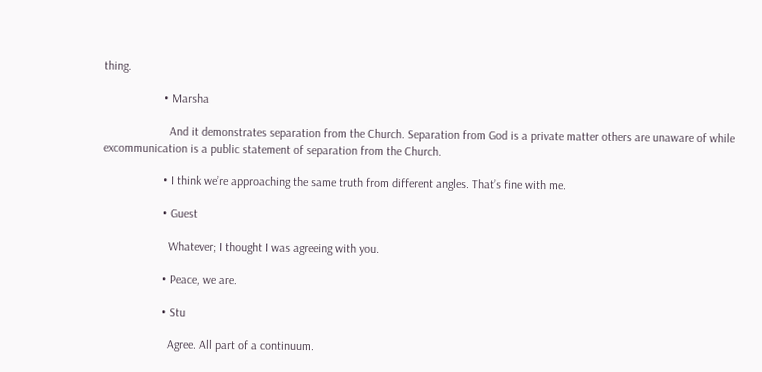thing.

                    • Marsha

                      And it demonstrates separation from the Church. Separation from God is a private matter others are unaware of while excommunication is a public statement of separation from the Church.

                    • I think we’re approaching the same truth from different angles. That’s fine with me.

                    • Guest

                      Whatever; I thought I was agreeing with you.

                    • Peace, we are.

                    • Stu

                      Agree. All part of a continuum.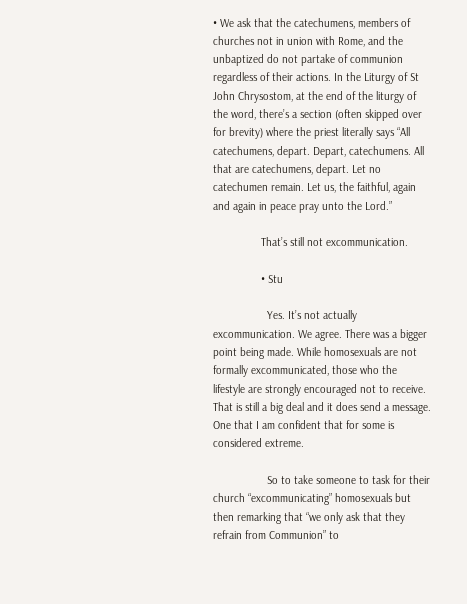• We ask that the catechumens, members of churches not in union with Rome, and the unbaptized do not partake of communion regardless of their actions. In the Liturgy of St John Chrysostom, at the end of the liturgy of the word, there’s a section (often skipped over for brevity) where the priest literally says “All catechumens, depart. Depart, catechumens. All that are catechumens, depart. Let no catechumen remain. Let us, the faithful, again and again in peace pray unto the Lord.”

                That’s still not excommunication.

                • Stu

                  Yes. It’s not actually excommunication. We agree. There was a bigger point being made. While homosexuals are not formally excommunicated, those who the lifestyle are strongly encouraged not to receive. That is still a big deal and it does send a message. One that I am confident that for some is considered extreme.

                  So to take someone to task for their church “excommunicating” homosexuals but then remarking that “we only ask that they refrain from Communion” to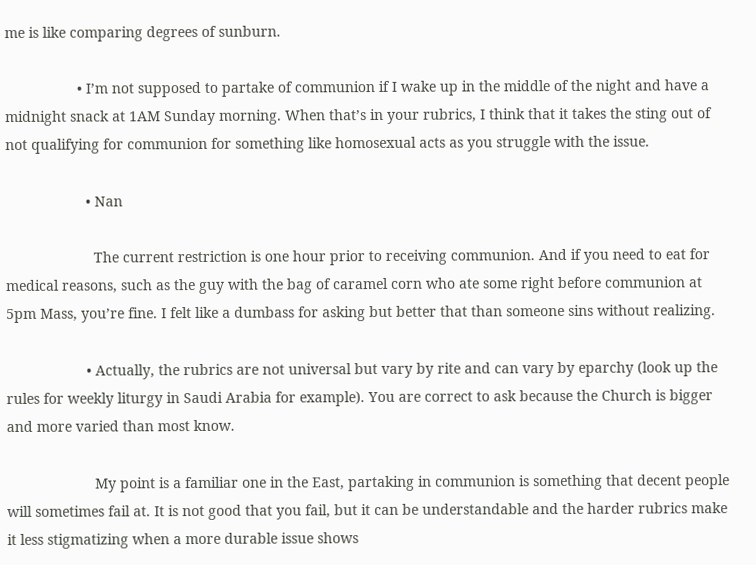me is like comparing degrees of sunburn.

                  • I’m not supposed to partake of communion if I wake up in the middle of the night and have a midnight snack at 1AM Sunday morning. When that’s in your rubrics, I think that it takes the sting out of not qualifying for communion for something like homosexual acts as you struggle with the issue.

                    • Nan

                      The current restriction is one hour prior to receiving communion. And if you need to eat for medical reasons, such as the guy with the bag of caramel corn who ate some right before communion at 5pm Mass, you’re fine. I felt like a dumbass for asking but better that than someone sins without realizing.

                    • Actually, the rubrics are not universal but vary by rite and can vary by eparchy (look up the rules for weekly liturgy in Saudi Arabia for example). You are correct to ask because the Church is bigger and more varied than most know.

                      My point is a familiar one in the East, partaking in communion is something that decent people will sometimes fail at. It is not good that you fail, but it can be understandable and the harder rubrics make it less stigmatizing when a more durable issue shows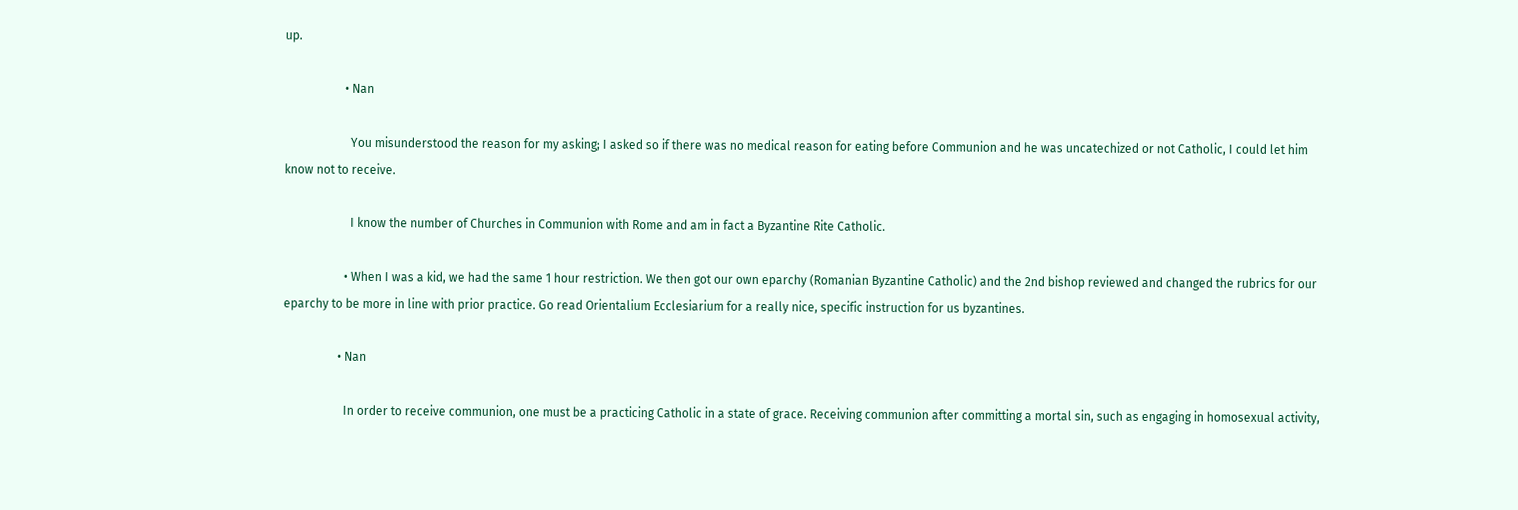up.

                    • Nan

                      You misunderstood the reason for my asking; I asked so if there was no medical reason for eating before Communion and he was uncatechized or not Catholic, I could let him know not to receive.

                      I know the number of Churches in Communion with Rome and am in fact a Byzantine Rite Catholic.

                    • When I was a kid, we had the same 1 hour restriction. We then got our own eparchy (Romanian Byzantine Catholic) and the 2nd bishop reviewed and changed the rubrics for our eparchy to be more in line with prior practice. Go read Orientalium Ecclesiarium for a really nice, specific instruction for us byzantines.

                  • Nan

                    In order to receive communion, one must be a practicing Catholic in a state of grace. Receiving communion after committing a mortal sin, such as engaging in homosexual activity,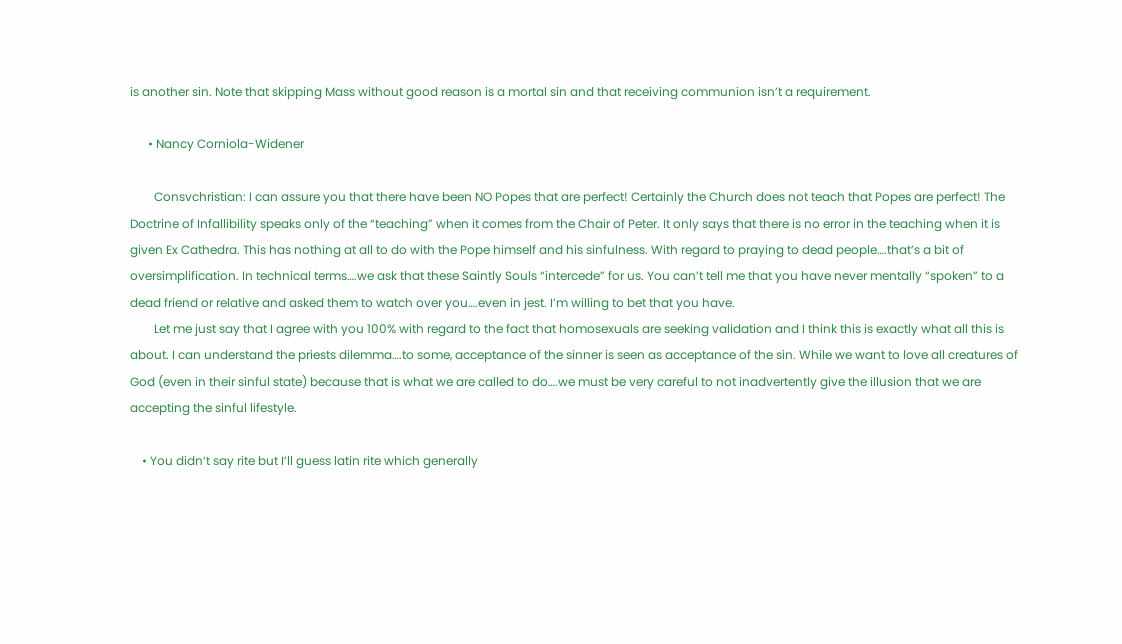is another sin. Note that skipping Mass without good reason is a mortal sin and that receiving communion isn’t a requirement.

      • Nancy Corniola-Widener

        Consvchristian: I can assure you that there have been NO Popes that are perfect! Certainly the Church does not teach that Popes are perfect! The Doctrine of Infallibility speaks only of the “teaching” when it comes from the Chair of Peter. It only says that there is no error in the teaching when it is given Ex Cathedra. This has nothing at all to do with the Pope himself and his sinfulness. With regard to praying to dead people….that’s a bit of oversimplification. In technical terms….we ask that these Saintly Souls “intercede” for us. You can’t tell me that you have never mentally “spoken” to a dead friend or relative and asked them to watch over you….even in jest. I’m willing to bet that you have.
        Let me just say that I agree with you 100% with regard to the fact that homosexuals are seeking validation and I think this is exactly what all this is about. I can understand the priests dilemma….to some, acceptance of the sinner is seen as acceptance of the sin. While we want to love all creatures of God (even in their sinful state) because that is what we are called to do….we must be very careful to not inadvertently give the illusion that we are accepting the sinful lifestyle.

    • You didn’t say rite but I’ll guess latin rite which generally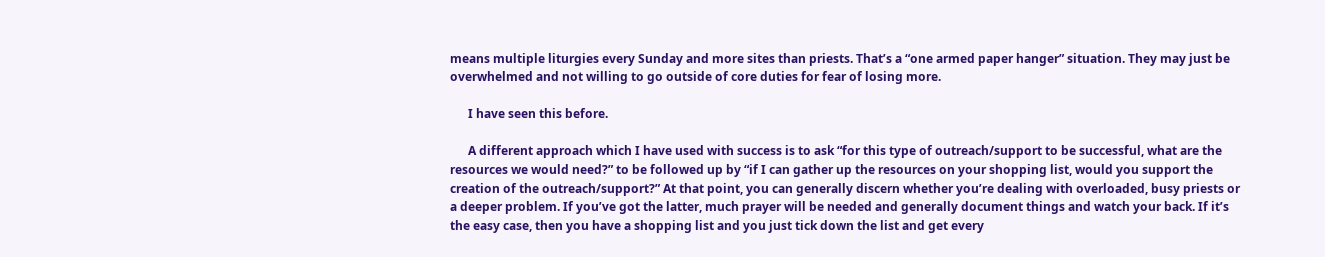means multiple liturgies every Sunday and more sites than priests. That’s a “one armed paper hanger” situation. They may just be overwhelmed and not willing to go outside of core duties for fear of losing more.

      I have seen this before.

      A different approach which I have used with success is to ask “for this type of outreach/support to be successful, what are the resources we would need?” to be followed up by “if I can gather up the resources on your shopping list, would you support the creation of the outreach/support?” At that point, you can generally discern whether you’re dealing with overloaded, busy priests or a deeper problem. If you’ve got the latter, much prayer will be needed and generally document things and watch your back. If it’s the easy case, then you have a shopping list and you just tick down the list and get every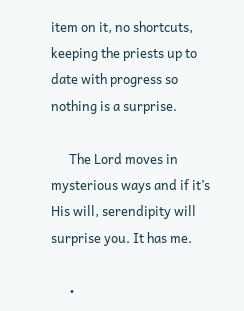item on it, no shortcuts, keeping the priests up to date with progress so nothing is a surprise.

      The Lord moves in mysterious ways and if it’s His will, serendipity will surprise you. It has me.

      •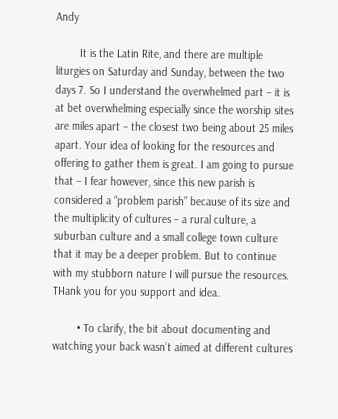Andy

        It is the Latin Rite, and there are multiple liturgies on Saturday and Sunday, between the two days 7. So I understand the overwhelmed part – it is at bet overwhelming especially since the worship sites are miles apart – the closest two being about 25 miles apart. Your idea of looking for the resources and offering to gather them is great. I am going to pursue that – I fear however, since this new parish is considered a “problem parish” because of its size and the multiplicity of cultures – a rural culture, a suburban culture and a small college town culture that it may be a deeper problem. But to continue with my stubborn nature I will pursue the resources. THank you for you support and idea.

        • To clarify, the bit about documenting and watching your back wasn’t aimed at different cultures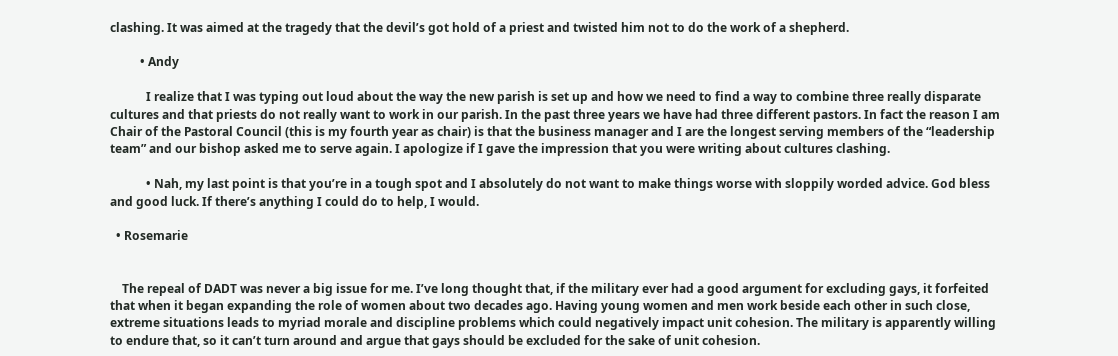clashing. It was aimed at the tragedy that the devil’s got hold of a priest and twisted him not to do the work of a shepherd.

          • Andy

            I realize that I was typing out loud about the way the new parish is set up and how we need to find a way to combine three really disparate cultures and that priests do not really want to work in our parish. In the past three years we have had three different pastors. In fact the reason I am Chair of the Pastoral Council (this is my fourth year as chair) is that the business manager and I are the longest serving members of the “leadership team” and our bishop asked me to serve again. I apologize if I gave the impression that you were writing about cultures clashing.

            • Nah, my last point is that you’re in a tough spot and I absolutely do not want to make things worse with sloppily worded advice. God bless and good luck. If there’s anything I could do to help, I would.

  • Rosemarie


    The repeal of DADT was never a big issue for me. I’ve long thought that, if the military ever had a good argument for excluding gays, it forfeited that when it began expanding the role of women about two decades ago. Having young women and men work beside each other in such close, extreme situations leads to myriad morale and discipline problems which could negatively impact unit cohesion. The military is apparently willing to endure that, so it can’t turn around and argue that gays should be excluded for the sake of unit cohesion.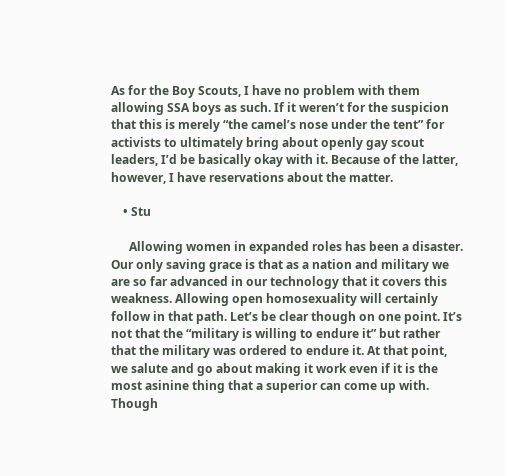As for the Boy Scouts, I have no problem with them allowing SSA boys as such. If it weren’t for the suspicion that this is merely “the camel’s nose under the tent” for activists to ultimately bring about openly gay scout leaders, I’d be basically okay with it. Because of the latter, however, I have reservations about the matter.

    • Stu

      Allowing women in expanded roles has been a disaster. Our only saving grace is that as a nation and military we are so far advanced in our technology that it covers this weakness. Allowing open homosexuality will certainly follow in that path. Let’s be clear though on one point. It’s not that the “military is willing to endure it” but rather that the military was ordered to endure it. At that point, we salute and go about making it work even if it is the most asinine thing that a superior can come up with. Though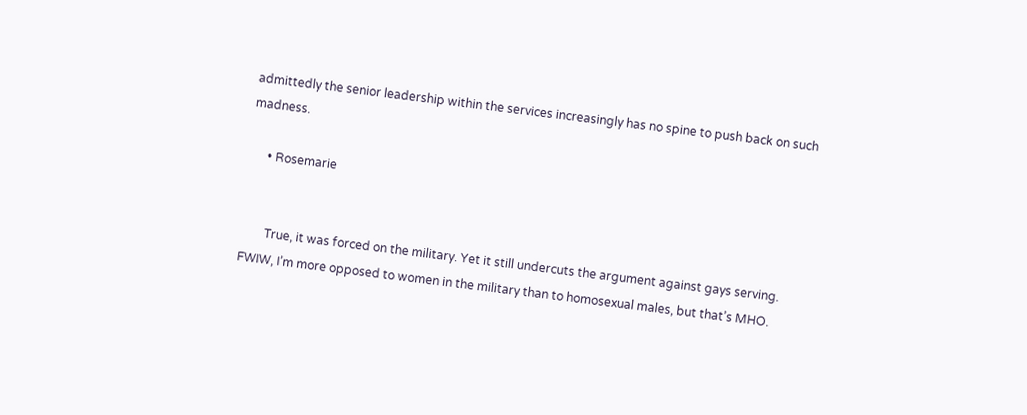admittedly the senior leadership within the services increasingly has no spine to push back on such madness.

      • Rosemarie


        True, it was forced on the military. Yet it still undercuts the argument against gays serving. FWIW, I’m more opposed to women in the military than to homosexual males, but that’s MHO.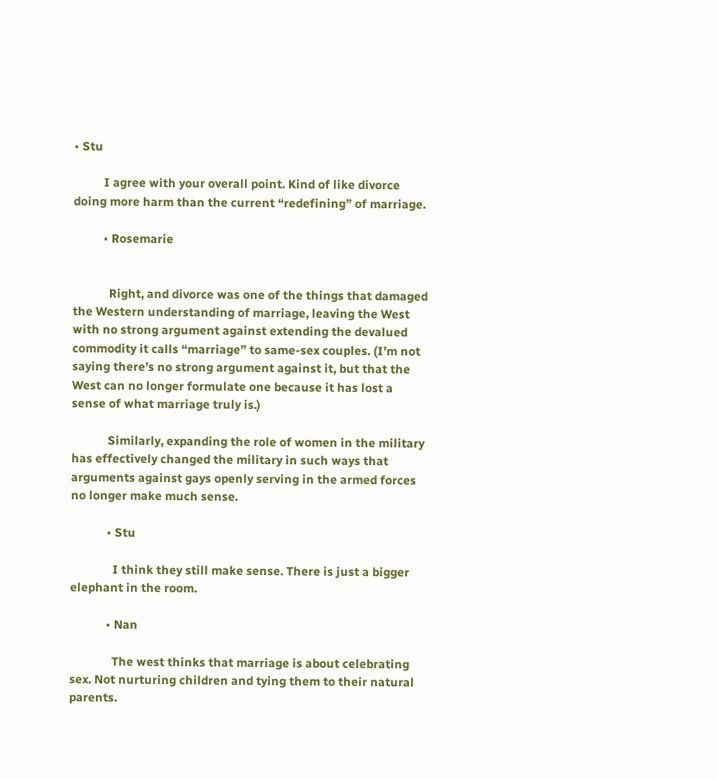• Stu

          I agree with your overall point. Kind of like divorce doing more harm than the current “redefining” of marriage.

          • Rosemarie


            Right, and divorce was one of the things that damaged the Western understanding of marriage, leaving the West with no strong argument against extending the devalued commodity it calls “marriage” to same-sex couples. (I’m not saying there’s no strong argument against it, but that the West can no longer formulate one because it has lost a sense of what marriage truly is.)

            Similarly, expanding the role of women in the military has effectively changed the military in such ways that arguments against gays openly serving in the armed forces no longer make much sense.

            • Stu

              I think they still make sense. There is just a bigger elephant in the room.

            • Nan

              The west thinks that marriage is about celebrating sex. Not nurturing children and tying them to their natural parents.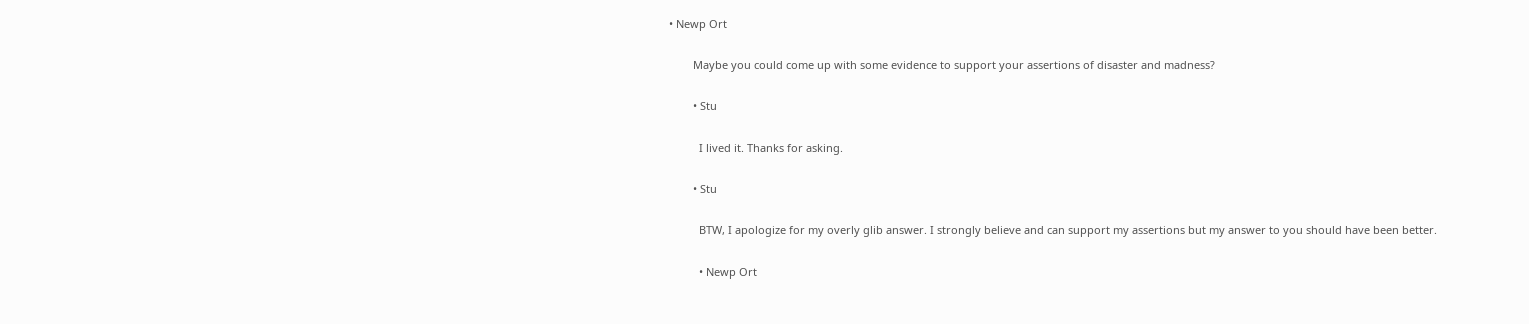• Newp Ort

        Maybe you could come up with some evidence to support your assertions of disaster and madness?

        • Stu

          I lived it. Thanks for asking.

        • Stu

          BTW, I apologize for my overly glib answer. I strongly believe and can support my assertions but my answer to you should have been better.

          • Newp Ort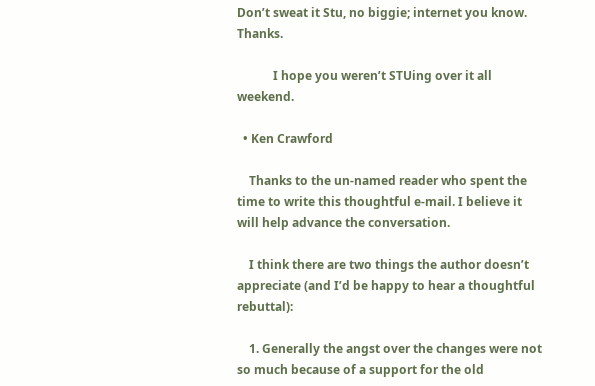Don’t sweat it Stu, no biggie; internet you know. Thanks.

            I hope you weren’t STUing over it all weekend.

  • Ken Crawford

    Thanks to the un-named reader who spent the time to write this thoughtful e-mail. I believe it will help advance the conversation.

    I think there are two things the author doesn’t appreciate (and I’d be happy to hear a thoughtful rebuttal):

    1. Generally the angst over the changes were not so much because of a support for the old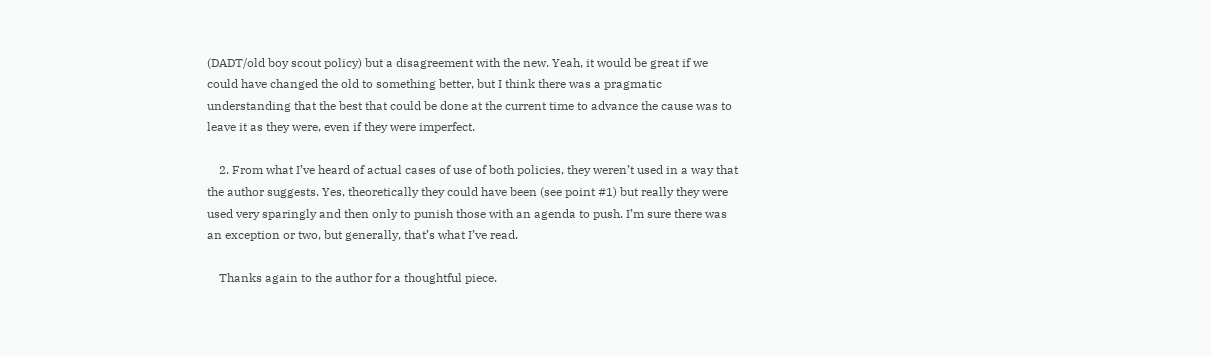(DADT/old boy scout policy) but a disagreement with the new. Yeah, it would be great if we could have changed the old to something better, but I think there was a pragmatic understanding that the best that could be done at the current time to advance the cause was to leave it as they were, even if they were imperfect.

    2. From what I’ve heard of actual cases of use of both policies, they weren’t used in a way that the author suggests. Yes, theoretically they could have been (see point #1) but really they were used very sparingly and then only to punish those with an agenda to push. I’m sure there was an exception or two, but generally, that’s what I’ve read.

    Thanks again to the author for a thoughtful piece.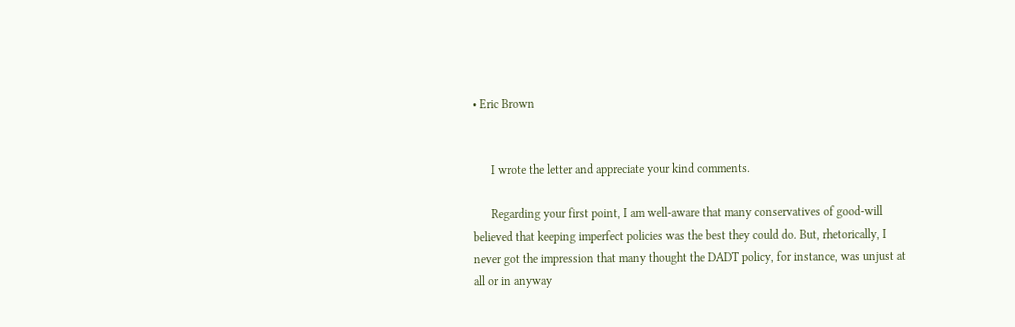• Eric Brown


      I wrote the letter and appreciate your kind comments.

      Regarding your first point, I am well-aware that many conservatives of good-will believed that keeping imperfect policies was the best they could do. But, rhetorically, I never got the impression that many thought the DADT policy, for instance, was unjust at all or in anyway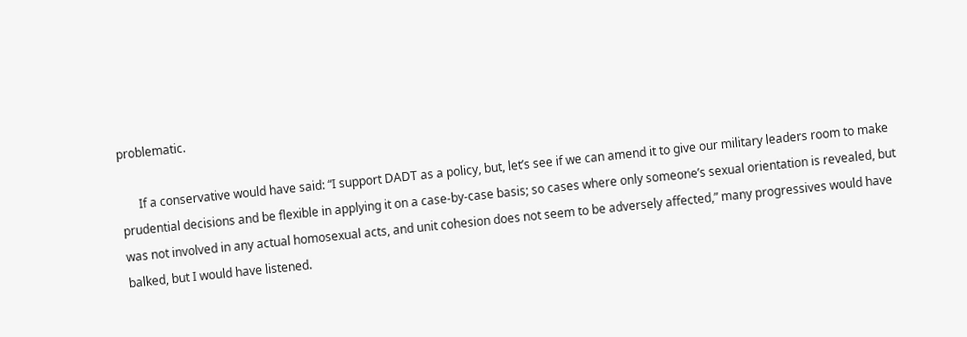problematic.

      If a conservative would have said: “I support DADT as a policy, but, let’s see if we can amend it to give our military leaders room to make prudential decisions and be flexible in applying it on a case-by-case basis; so cases where only someone’s sexual orientation is revealed, but was not involved in any actual homosexual acts, and unit cohesion does not seem to be adversely affected,” many progressives would have balked, but I would have listened.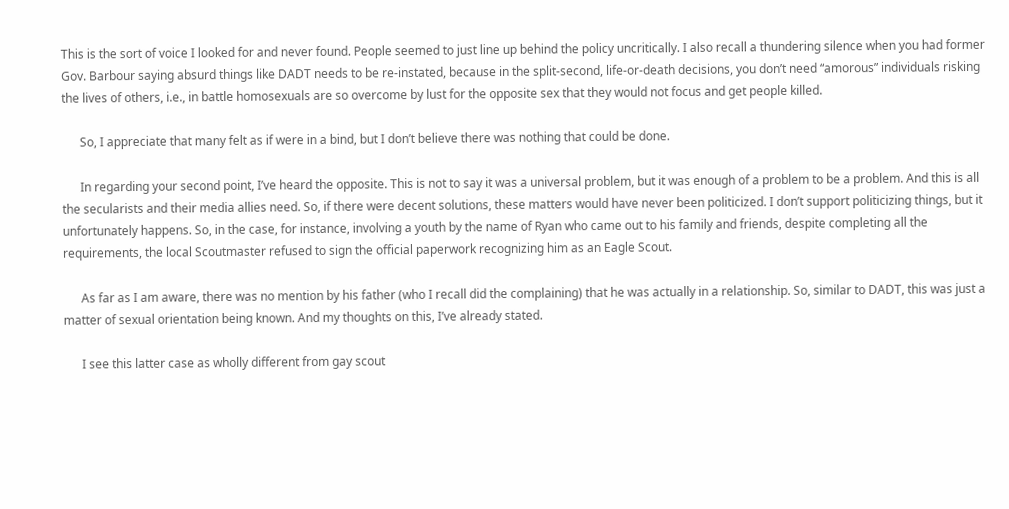This is the sort of voice I looked for and never found. People seemed to just line up behind the policy uncritically. I also recall a thundering silence when you had former Gov. Barbour saying absurd things like DADT needs to be re-instated, because in the split-second, life-or-death decisions, you don’t need “amorous” individuals risking the lives of others, i.e., in battle homosexuals are so overcome by lust for the opposite sex that they would not focus and get people killed.

      So, I appreciate that many felt as if were in a bind, but I don’t believe there was nothing that could be done.

      In regarding your second point, I’ve heard the opposite. This is not to say it was a universal problem, but it was enough of a problem to be a problem. And this is all the secularists and their media allies need. So, if there were decent solutions, these matters would have never been politicized. I don’t support politicizing things, but it unfortunately happens. So, in the case, for instance, involving a youth by the name of Ryan who came out to his family and friends, despite completing all the requirements, the local Scoutmaster refused to sign the official paperwork recognizing him as an Eagle Scout.

      As far as I am aware, there was no mention by his father (who I recall did the complaining) that he was actually in a relationship. So, similar to DADT, this was just a matter of sexual orientation being known. And my thoughts on this, I’ve already stated.

      I see this latter case as wholly different from gay scout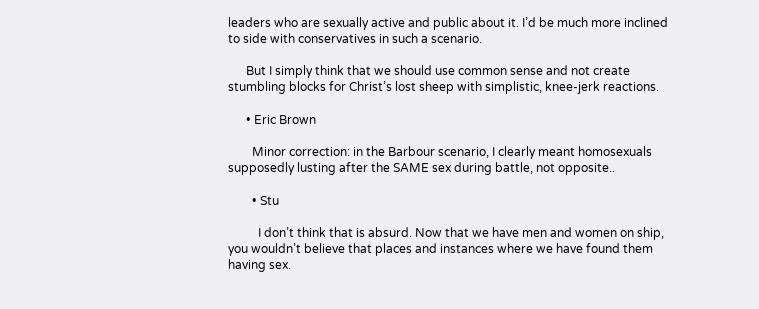leaders who are sexually active and public about it. I’d be much more inclined to side with conservatives in such a scenario.

      But I simply think that we should use common sense and not create stumbling blocks for Christ’s lost sheep with simplistic, knee-jerk reactions.

      • Eric Brown

        Minor correction: in the Barbour scenario, I clearly meant homosexuals supposedly lusting after the SAME sex during battle, not opposite..

        • Stu

          I don’t think that is absurd. Now that we have men and women on ship, you wouldn’t believe that places and instances where we have found them having sex.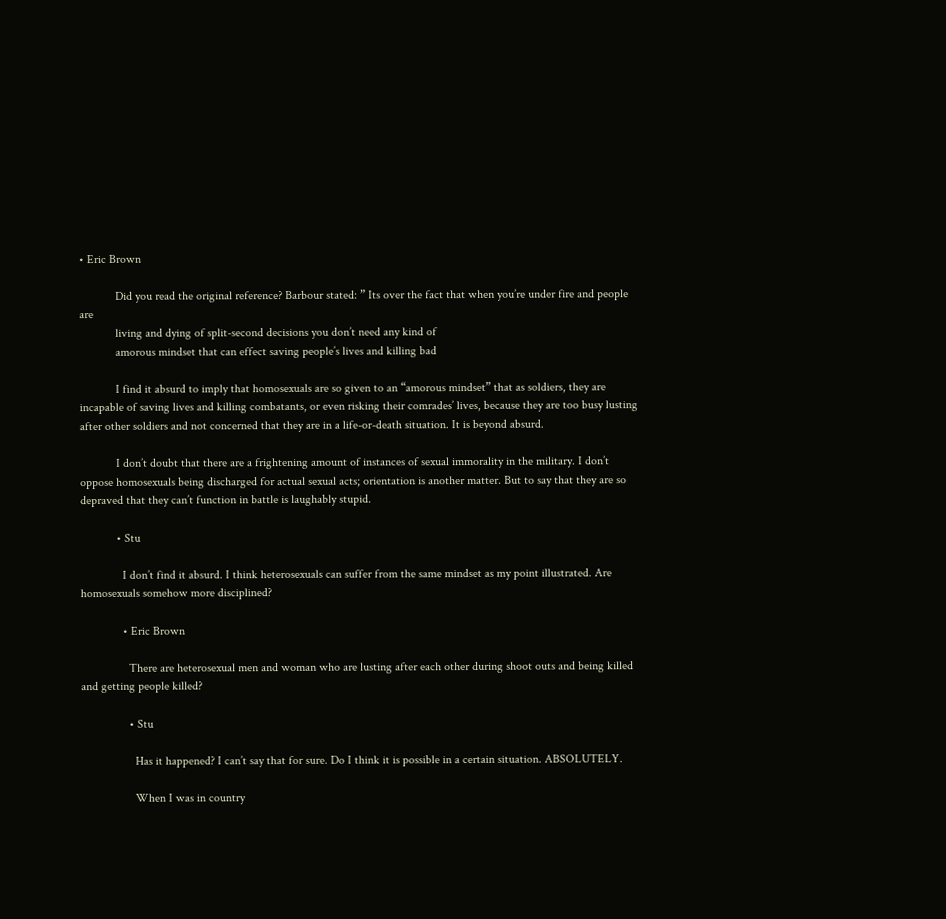• Eric Brown

            Did you read the original reference? Barbour stated: ” Its over the fact that when you’re under fire and people are
            living and dying of split-second decisions you don’t need any kind of
            amorous mindset that can effect saving people’s lives and killing bad

            I find it absurd to imply that homosexuals are so given to an “amorous mindset” that as soldiers, they are incapable of saving lives and killing combatants, or even risking their comrades’ lives, because they are too busy lusting after other soldiers and not concerned that they are in a life-or-death situation. It is beyond absurd.

            I don’t doubt that there are a frightening amount of instances of sexual immorality in the military. I don’t oppose homosexuals being discharged for actual sexual acts; orientation is another matter. But to say that they are so depraved that they can’t function in battle is laughably stupid.

            • Stu

              I don’t find it absurd. I think heterosexuals can suffer from the same mindset as my point illustrated. Are homosexuals somehow more disciplined?

              • Eric Brown

                There are heterosexual men and woman who are lusting after each other during shoot outs and being killed and getting people killed?

                • Stu

                  Has it happened? I can’t say that for sure. Do I think it is possible in a certain situation. ABSOLUTELY.

                  When I was in country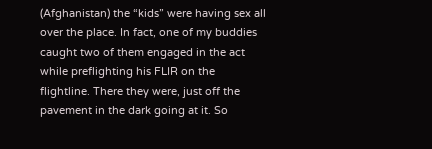(Afghanistan) the “kids” were having sex all over the place. In fact, one of my buddies caught two of them engaged in the act while preflighting his FLIR on the flightline. There they were, just off the pavement in the dark going at it. So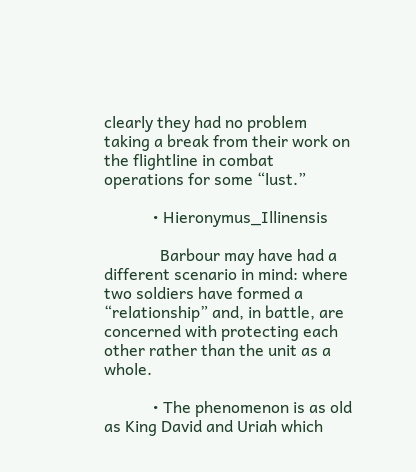clearly they had no problem taking a break from their work on the flightline in combat operations for some “lust.”

            • Hieronymus_Illinensis

              Barbour may have had a different scenario in mind: where two soldiers have formed a “relationship” and, in battle, are concerned with protecting each other rather than the unit as a whole.

            • The phenomenon is as old as King David and Uriah which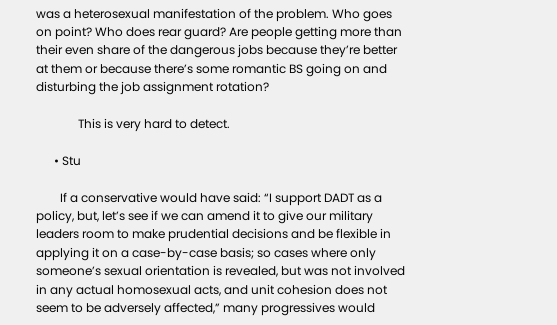was a heterosexual manifestation of the problem. Who goes on point? Who does rear guard? Are people getting more than their even share of the dangerous jobs because they’re better at them or because there’s some romantic BS going on and disturbing the job assignment rotation?

              This is very hard to detect.

      • Stu

        If a conservative would have said: “I support DADT as a policy, but, let’s see if we can amend it to give our military leaders room to make prudential decisions and be flexible in applying it on a case-by-case basis; so cases where only someone’s sexual orientation is revealed, but was not involved in any actual homosexual acts, and unit cohesion does not seem to be adversely affected,” many progressives would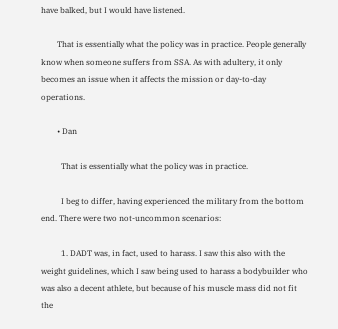have balked, but I would have listened.

        That is essentially what the policy was in practice. People generally know when someone suffers from SSA. As with adultery, it only becomes an issue when it affects the mission or day-to-day operations.

        • Dan

          That is essentially what the policy was in practice.

          I beg to differ, having experienced the military from the bottom end. There were two not-uncommon scenarios:

          1. DADT was, in fact, used to harass. I saw this also with the weight guidelines, which I saw being used to harass a bodybuilder who was also a decent athlete, but because of his muscle mass did not fit the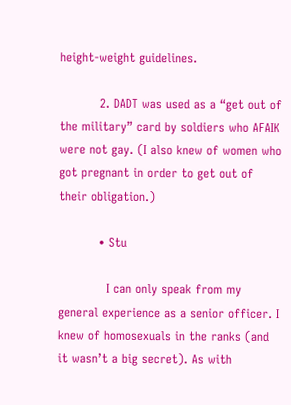height-weight guidelines.

          2. DADT was used as a “get out of the military” card by soldiers who AFAIK were not gay. (I also knew of women who got pregnant in order to get out of their obligation.)

          • Stu

            I can only speak from my general experience as a senior officer. I knew of homosexuals in the ranks (and it wasn’t a big secret). As with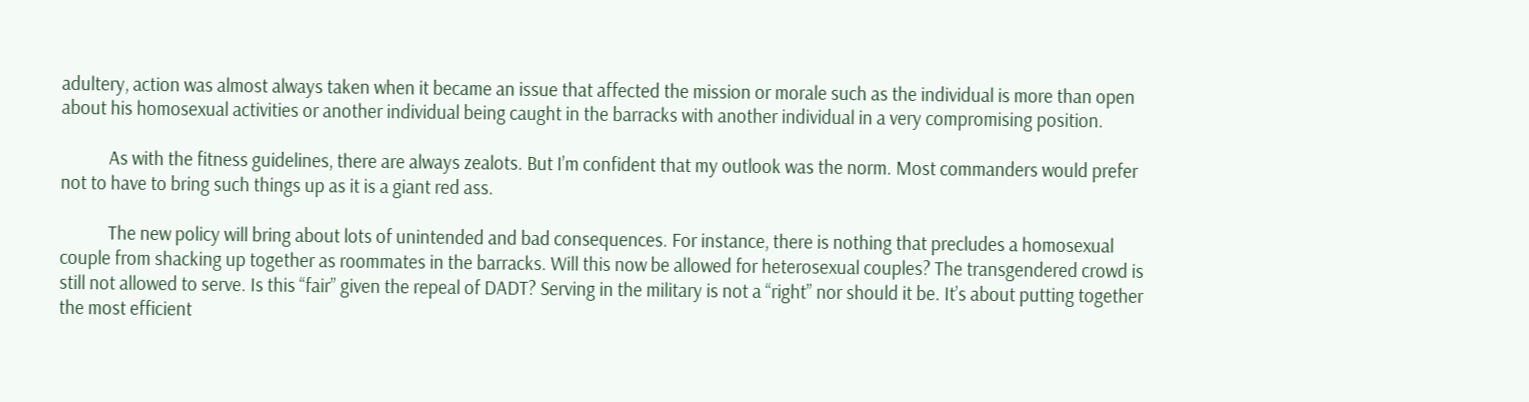adultery, action was almost always taken when it became an issue that affected the mission or morale such as the individual is more than open about his homosexual activities or another individual being caught in the barracks with another individual in a very compromising position.

            As with the fitness guidelines, there are always zealots. But I’m confident that my outlook was the norm. Most commanders would prefer not to have to bring such things up as it is a giant red ass.

            The new policy will bring about lots of unintended and bad consequences. For instance, there is nothing that precludes a homosexual couple from shacking up together as roommates in the barracks. Will this now be allowed for heterosexual couples? The transgendered crowd is still not allowed to serve. Is this “fair” given the repeal of DADT? Serving in the military is not a “right” nor should it be. It’s about putting together the most efficient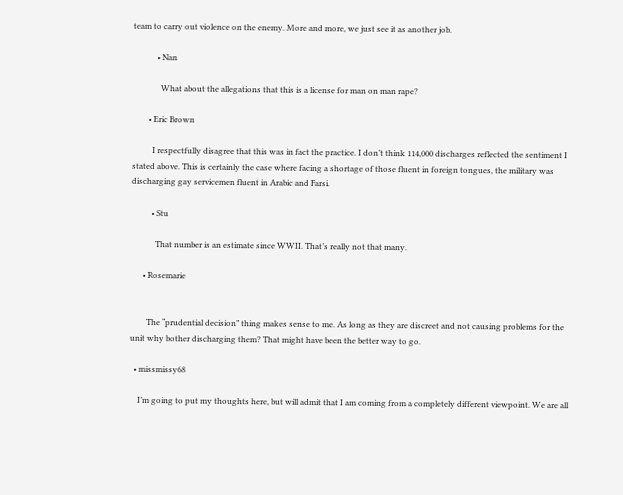team to carry out violence on the enemy. More and more, we just see it as another job.

            • Nan

              What about the allegations that this is a license for man on man rape?

        • Eric Brown

          I respectfully disagree that this was in fact the practice. I don’t think 114,000 discharges reflected the sentiment I stated above. This is certainly the case where facing a shortage of those fluent in foreign tongues, the military was discharging gay servicemen fluent in Arabic and Farsi.

          • Stu

            That number is an estimate since WWII. That’s really not that many.

      • Rosemarie


        The “prudential decision” thing makes sense to me. As long as they are discreet and not causing problems for the unit why bother discharging them? That might have been the better way to go.

  • missmissy68

    I’m going to put my thoughts here, but will admit that I am coming from a completely different viewpoint. We are all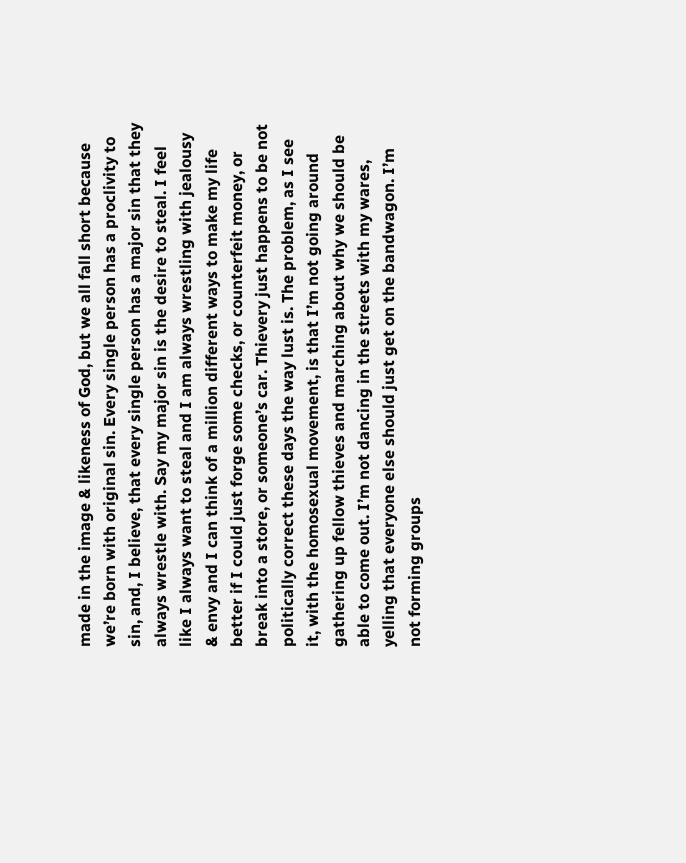made in the image & likeness of God, but we all fall short because we’re born with original sin. Every single person has a proclivity to sin, and, I believe, that every single person has a major sin that they always wrestle with. Say my major sin is the desire to steal. I feel like I always want to steal and I am always wrestling with jealousy & envy and I can think of a million different ways to make my life better if I could just forge some checks, or counterfeit money, or break into a store, or someone’s car. Thievery just happens to be not politically correct these days the way lust is. The problem, as I see it, with the homosexual movement, is that I’m not going around gathering up fellow thieves and marching about why we should be able to come out. I’m not dancing in the streets with my wares, yelling that everyone else should just get on the bandwagon. I’m not forming groups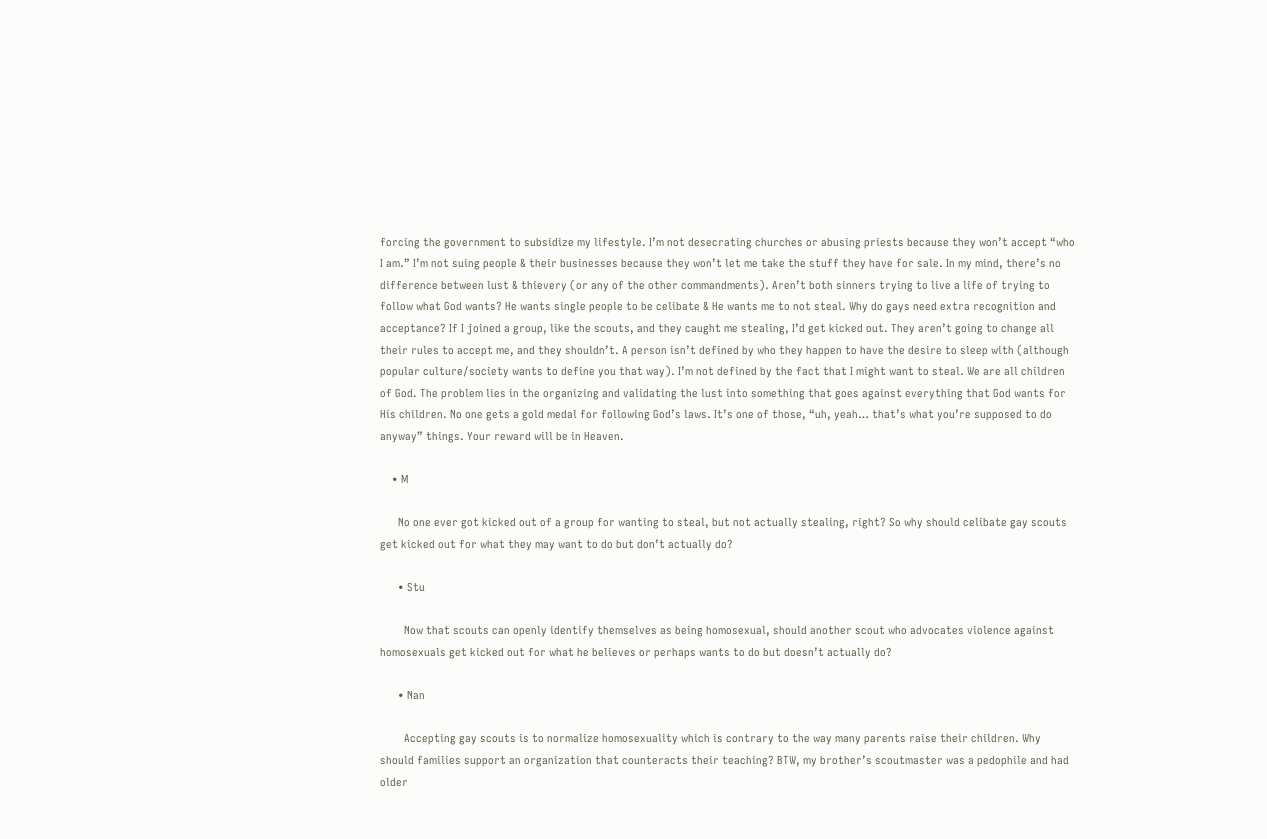forcing the government to subsidize my lifestyle. I’m not desecrating churches or abusing priests because they won’t accept “who I am.” I’m not suing people & their businesses because they won’t let me take the stuff they have for sale. In my mind, there’s no difference between lust & thievery (or any of the other commandments). Aren’t both sinners trying to live a life of trying to follow what God wants? He wants single people to be celibate & He wants me to not steal. Why do gays need extra recognition and acceptance? If I joined a group, like the scouts, and they caught me stealing, I’d get kicked out. They aren’t going to change all their rules to accept me, and they shouldn’t. A person isn’t defined by who they happen to have the desire to sleep with (although popular culture/society wants to define you that way). I’m not defined by the fact that I might want to steal. We are all children of God. The problem lies in the organizing and validating the lust into something that goes against everything that God wants for His children. No one gets a gold medal for following God’s laws. It’s one of those, “uh, yeah… that’s what you’re supposed to do anyway” things. Your reward will be in Heaven.

    • M

      No one ever got kicked out of a group for wanting to steal, but not actually stealing, right? So why should celibate gay scouts get kicked out for what they may want to do but don’t actually do?

      • Stu

        Now that scouts can openly identify themselves as being homosexual, should another scout who advocates violence against homosexuals get kicked out for what he believes or perhaps wants to do but doesn’t actually do?

      • Nan

        Accepting gay scouts is to normalize homosexuality which is contrary to the way many parents raise their children. Why should families support an organization that counteracts their teaching? BTW, my brother’s scoutmaster was a pedophile and had older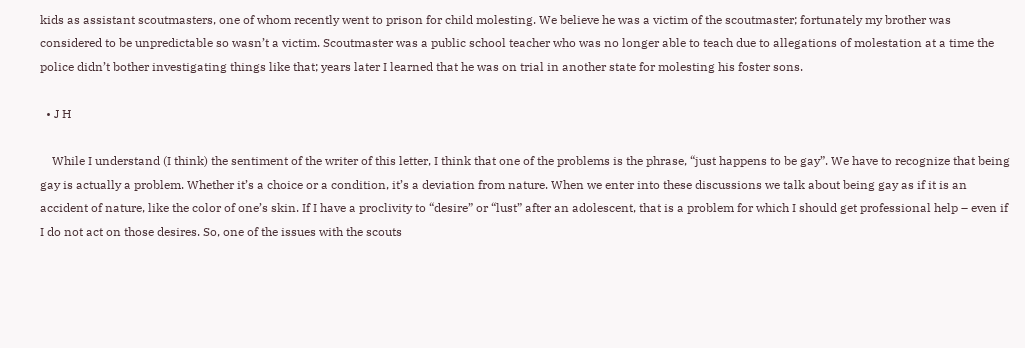kids as assistant scoutmasters, one of whom recently went to prison for child molesting. We believe he was a victim of the scoutmaster; fortunately my brother was considered to be unpredictable so wasn’t a victim. Scoutmaster was a public school teacher who was no longer able to teach due to allegations of molestation at a time the police didn’t bother investigating things like that; years later I learned that he was on trial in another state for molesting his foster sons.

  • J H

    While I understand (I think) the sentiment of the writer of this letter, I think that one of the problems is the phrase, “just happens to be gay”. We have to recognize that being gay is actually a problem. Whether it’s a choice or a condition, it’s a deviation from nature. When we enter into these discussions we talk about being gay as if it is an accident of nature, like the color of one’s skin. If I have a proclivity to “desire” or “lust” after an adolescent, that is a problem for which I should get professional help – even if I do not act on those desires. So, one of the issues with the scouts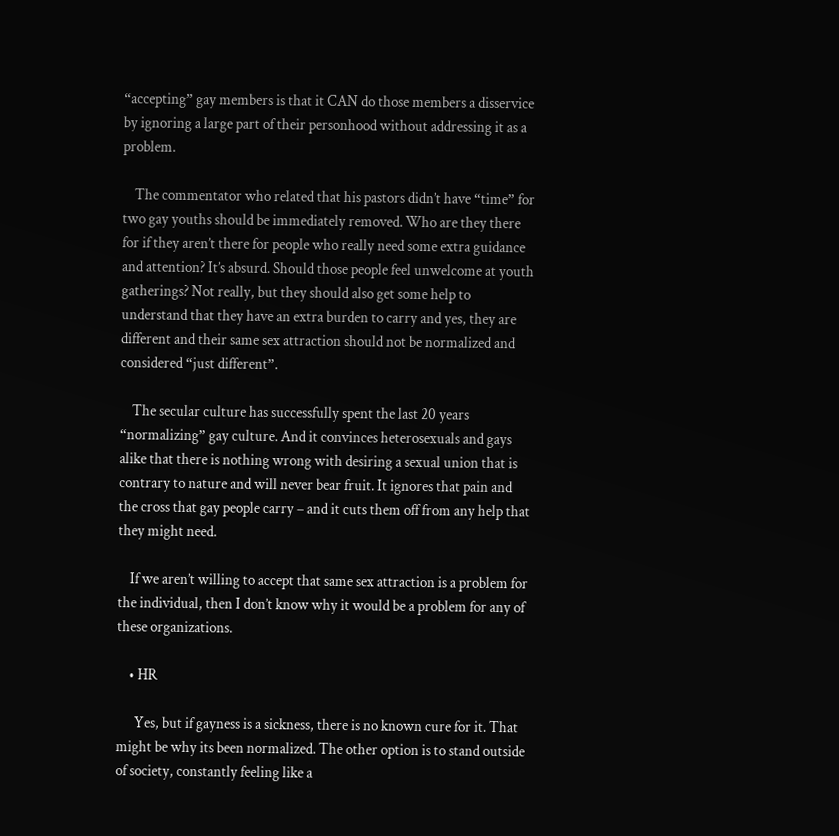“accepting” gay members is that it CAN do those members a disservice by ignoring a large part of their personhood without addressing it as a problem.

    The commentator who related that his pastors didn’t have “time” for two gay youths should be immediately removed. Who are they there for if they aren’t there for people who really need some extra guidance and attention? It’s absurd. Should those people feel unwelcome at youth gatherings? Not really, but they should also get some help to understand that they have an extra burden to carry and yes, they are different and their same sex attraction should not be normalized and considered “just different”.

    The secular culture has successfully spent the last 20 years “normalizing” gay culture. And it convinces heterosexuals and gays alike that there is nothing wrong with desiring a sexual union that is contrary to nature and will never bear fruit. It ignores that pain and the cross that gay people carry – and it cuts them off from any help that they might need.

    If we aren’t willing to accept that same sex attraction is a problem for the individual, then I don’t know why it would be a problem for any of these organizations.

    • HR

      Yes, but if gayness is a sickness, there is no known cure for it. That might be why its been normalized. The other option is to stand outside of society, constantly feeling like a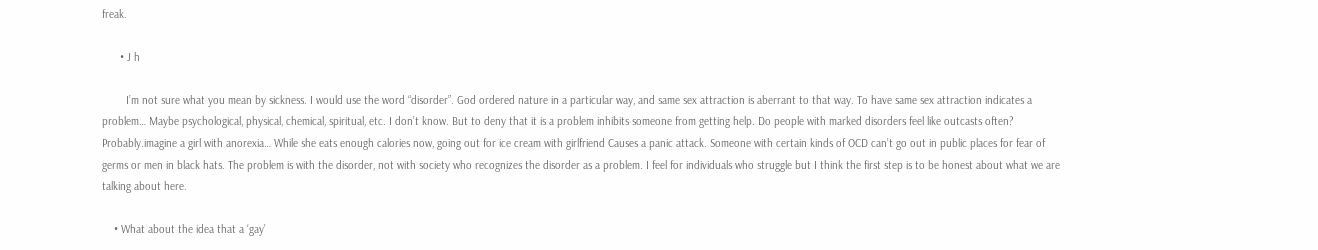freak.

      • J h

        I’m not sure what you mean by sickness. I would use the word “disorder”. God ordered nature in a particular way, and same sex attraction is aberrant to that way. To have same sex attraction indicates a problem… Maybe psychological, physical, chemical, spiritual, etc. I don’t know. But to deny that it is a problem inhibits someone from getting help. Do people with marked disorders feel like outcasts often? Probably.imagine a girl with anorexia… While she eats enough calories now, going out for ice cream with girlfriend Causes a panic attack. Someone with certain kinds of OCD can’t go out in public places for fear of germs or men in black hats. The problem is with the disorder, not with society who recognizes the disorder as a problem. I feel for individuals who struggle but I think the first step is to be honest about what we are talking about here.

    • What about the idea that a ‘gay’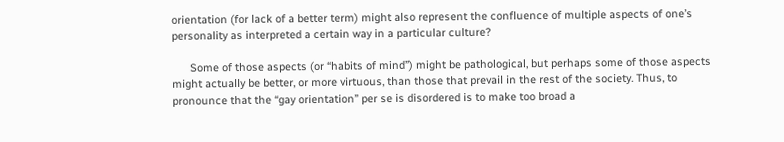orientation (for lack of a better term) might also represent the confluence of multiple aspects of one’s personality as interpreted a certain way in a particular culture?

      Some of those aspects (or “habits of mind”) might be pathological, but perhaps some of those aspects might actually be better, or more virtuous, than those that prevail in the rest of the society. Thus, to pronounce that the “gay orientation” per se is disordered is to make too broad a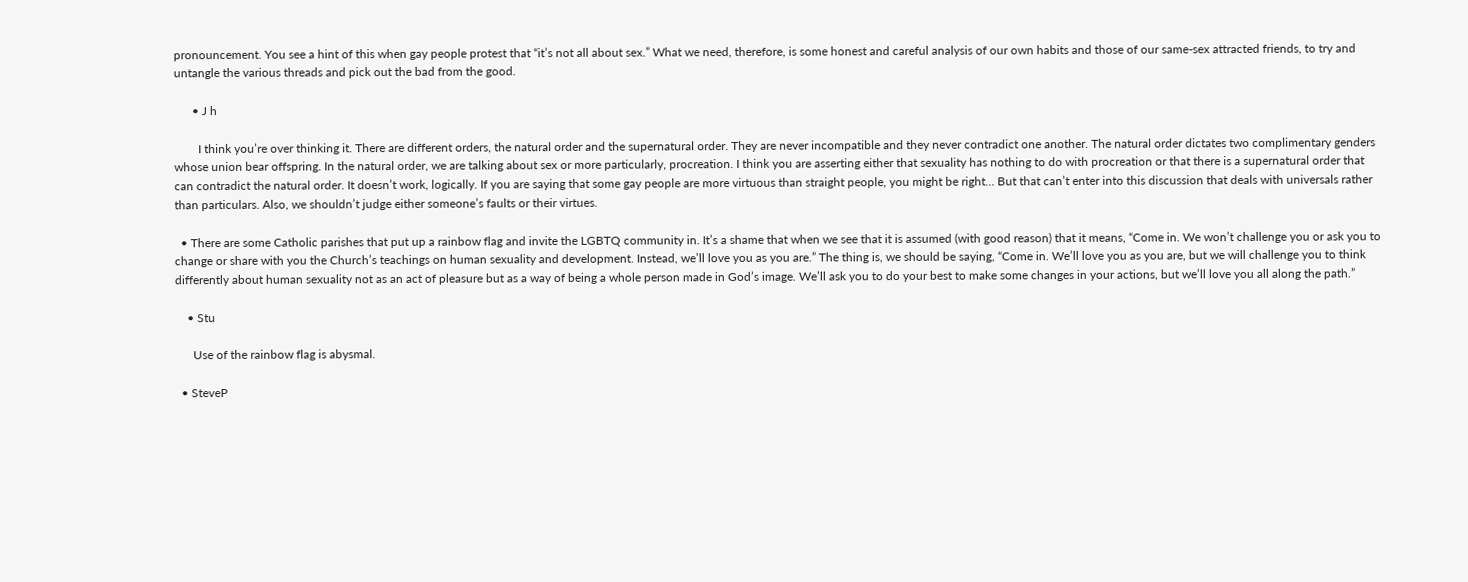pronouncement. You see a hint of this when gay people protest that “it’s not all about sex.” What we need, therefore, is some honest and careful analysis of our own habits and those of our same-sex attracted friends, to try and untangle the various threads and pick out the bad from the good.

      • J h

        I think you’re over thinking it. There are different orders, the natural order and the supernatural order. They are never incompatible and they never contradict one another. The natural order dictates two complimentary genders whose union bear offspring. In the natural order, we are talking about sex or more particularly, procreation. I think you are asserting either that sexuality has nothing to do with procreation or that there is a supernatural order that can contradict the natural order. It doesn’t work, logically. If you are saying that some gay people are more virtuous than straight people, you might be right… But that can’t enter into this discussion that deals with universals rather than particulars. Also, we shouldn’t judge either someone’s faults or their virtues.

  • There are some Catholic parishes that put up a rainbow flag and invite the LGBTQ community in. It’s a shame that when we see that it is assumed (with good reason) that it means, “Come in. We won’t challenge you or ask you to change or share with you the Church’s teachings on human sexuality and development. Instead, we’ll love you as you are.” The thing is, we should be saying, “Come in. We’ll love you as you are, but we will challenge you to think differently about human sexuality not as an act of pleasure but as a way of being a whole person made in God’s image. We’ll ask you to do your best to make some changes in your actions, but we’ll love you all along the path.”

    • Stu

      Use of the rainbow flag is abysmal.

  • SteveP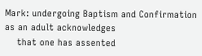Mark: undergoing Baptism and Confirmation as an adult acknowledges
    that one has assented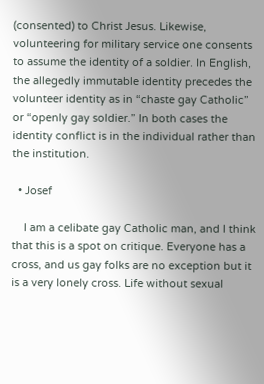(consented) to Christ Jesus. Likewise, volunteering for military service one consents to assume the identity of a soldier. In English, the allegedly immutable identity precedes the volunteer identity as in “chaste gay Catholic” or “openly gay soldier.” In both cases the identity conflict is in the individual rather than the institution.

  • Josef

    I am a celibate gay Catholic man, and I think that this is a spot on critique. Everyone has a cross, and us gay folks are no exception but it is a very lonely cross. Life without sexual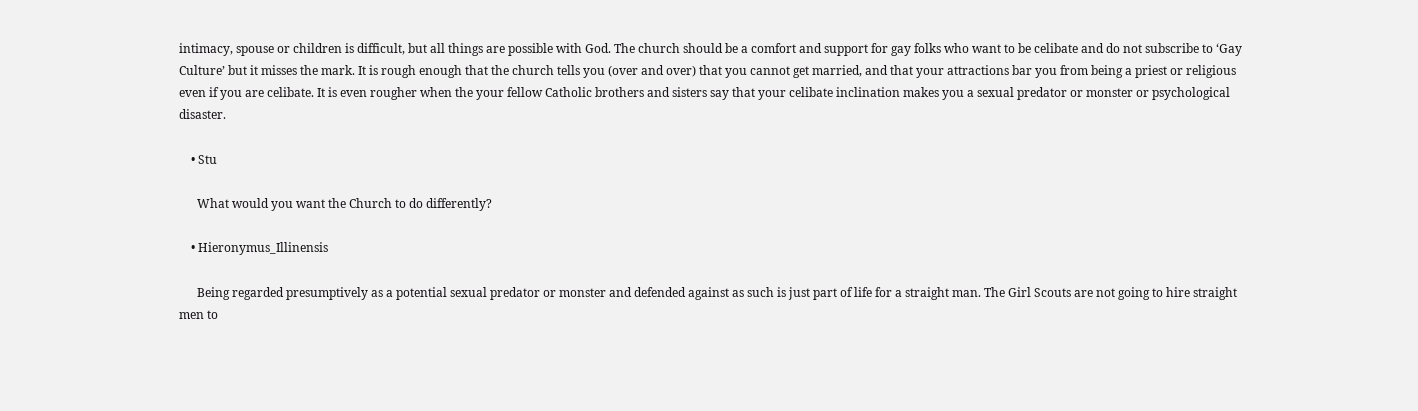intimacy, spouse or children is difficult, but all things are possible with God. The church should be a comfort and support for gay folks who want to be celibate and do not subscribe to ‘Gay Culture’ but it misses the mark. It is rough enough that the church tells you (over and over) that you cannot get married, and that your attractions bar you from being a priest or religious even if you are celibate. It is even rougher when the your fellow Catholic brothers and sisters say that your celibate inclination makes you a sexual predator or monster or psychological disaster.

    • Stu

      What would you want the Church to do differently?

    • Hieronymus_Illinensis

      Being regarded presumptively as a potential sexual predator or monster and defended against as such is just part of life for a straight man. The Girl Scouts are not going to hire straight men to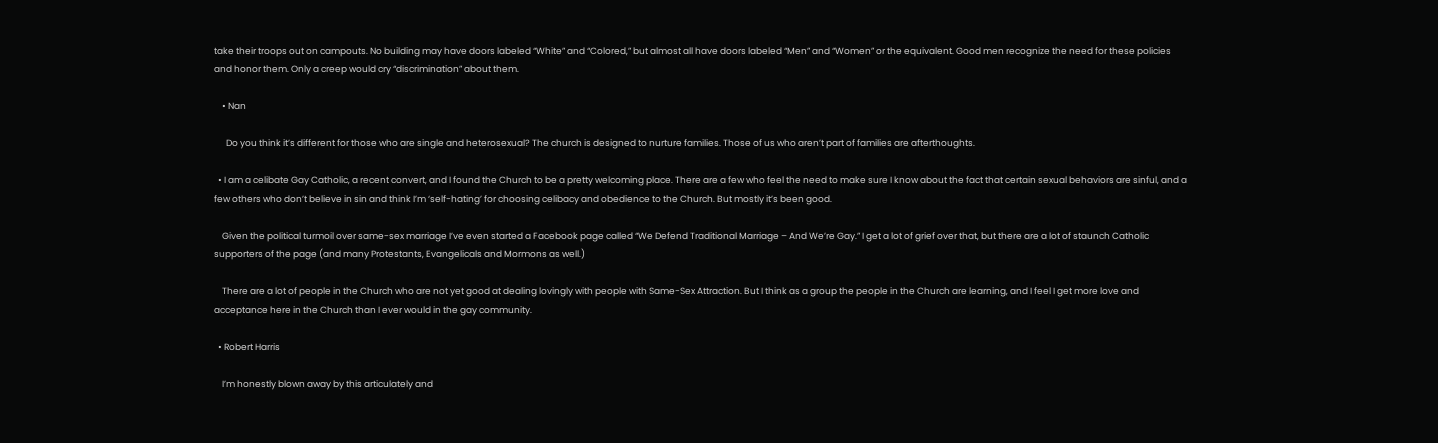take their troops out on campouts. No building may have doors labeled “White” and “Colored,” but almost all have doors labeled “Men” and “Women” or the equivalent. Good men recognize the need for these policies and honor them. Only a creep would cry “discrimination” about them.

    • Nan

      Do you think it’s different for those who are single and heterosexual? The church is designed to nurture families. Those of us who aren’t part of families are afterthoughts.

  • I am a celibate Gay Catholic, a recent convert, and I found the Church to be a pretty welcoming place. There are a few who feel the need to make sure I know about the fact that certain sexual behaviors are sinful, and a few others who don’t believe in sin and think I’m ‘self-hating’ for choosing celibacy and obedience to the Church. But mostly it’s been good.

    Given the political turmoil over same-sex marriage I’ve even started a Facebook page called “We Defend Traditional Marriage – And We’re Gay.” I get a lot of grief over that, but there are a lot of staunch Catholic supporters of the page (and many Protestants, Evangelicals and Mormons as well.)

    There are a lot of people in the Church who are not yet good at dealing lovingly with people with Same-Sex Attraction. But I think as a group the people in the Church are learning, and I feel I get more love and acceptance here in the Church than I ever would in the gay community.

  • Robert Harris

    I’m honestly blown away by this articulately and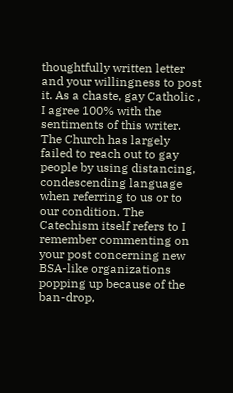thoughtfully written letter and your willingness to post it. As a chaste, gay Catholic , I agree 100% with the sentiments of this writer. The Church has largely failed to reach out to gay people by using distancing, condescending language when referring to us or to our condition. The Catechism itself refers to I remember commenting on your post concerning new BSA-like organizations popping up because of the ban-drop,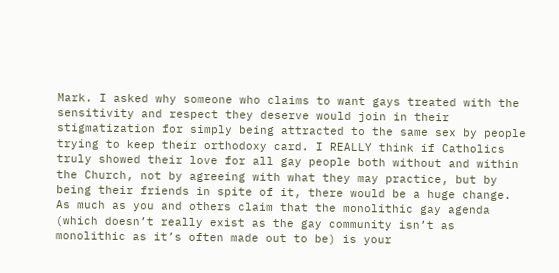Mark. I asked why someone who claims to want gays treated with the sensitivity and respect they deserve would join in their stigmatization for simply being attracted to the same sex by people trying to keep their orthodoxy card. I REALLY think if Catholics truly showed their love for all gay people both without and within the Church, not by agreeing with what they may practice, but by being their friends in spite of it, there would be a huge change. As much as you and others claim that the monolithic gay agenda (which doesn’t really exist as the gay community isn’t as monolithic as it’s often made out to be) is your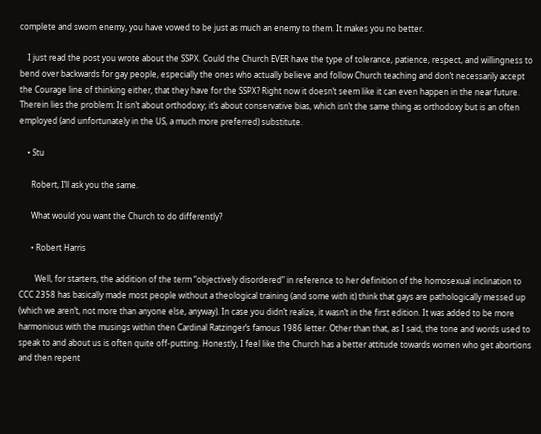complete and sworn enemy, you have vowed to be just as much an enemy to them. It makes you no better.

    I just read the post you wrote about the SSPX. Could the Church EVER have the type of tolerance, patience, respect, and willingness to bend over backwards for gay people, especially the ones who actually believe and follow Church teaching and don’t necessarily accept the Courage line of thinking either, that they have for the SSPX? Right now it doesn’t seem like it can even happen in the near future. Therein lies the problem: It isn’t about orthodoxy; it’s about conservative bias, which isn’t the same thing as orthodoxy but is an often employed (and unfortunately in the US, a much more preferred) substitute.

    • Stu

      Robert, I’ll ask you the same.

      What would you want the Church to do differently?

      • Robert Harris

        Well, for starters, the addition of the term “objectively disordered” in reference to her definition of the homosexual inclination to CCC 2358 has basically made most people without a theological training (and some with it) think that gays are pathologically messed up (which we aren’t, not more than anyone else, anyway). In case you didn’t realize, it wasn’t in the first edition. It was added to be more harmonious with the musings within then Cardinal Ratzinger’s famous 1986 letter. Other than that, as I said, the tone and words used to speak to and about us is often quite off-putting. Honestly, I feel like the Church has a better attitude towards women who get abortions and then repent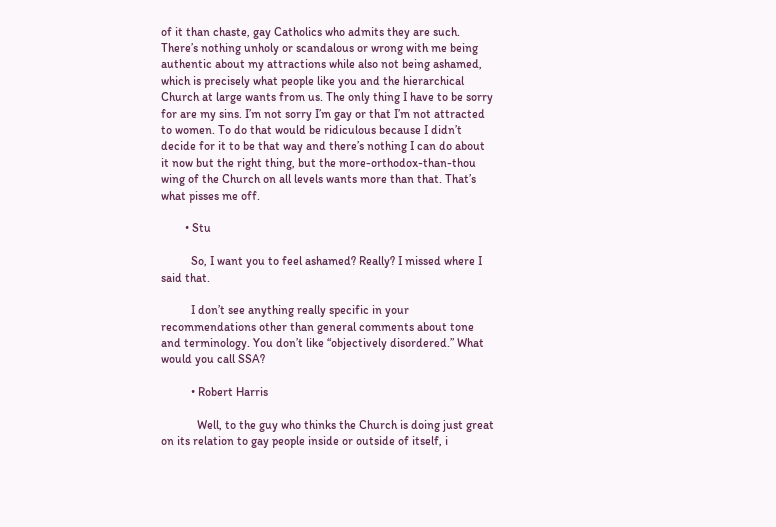of it than chaste, gay Catholics who admits they are such. There’s nothing unholy or scandalous or wrong with me being authentic about my attractions while also not being ashamed, which is precisely what people like you and the hierarchical Church at large wants from us. The only thing I have to be sorry for are my sins. I’m not sorry I’m gay or that I’m not attracted to women. To do that would be ridiculous because I didn’t decide for it to be that way and there’s nothing I can do about it now but the right thing, but the more-orthodox-than-thou wing of the Church on all levels wants more than that. That’s what pisses me off.

        • Stu

          So, I want you to feel ashamed? Really? I missed where I said that.

          I don’t see anything really specific in your recommendations other than general comments about tone and terminology. You don’t like “objectively disordered.” What would you call SSA?

          • Robert Harris

            Well, to the guy who thinks the Church is doing just great on its relation to gay people inside or outside of itself, i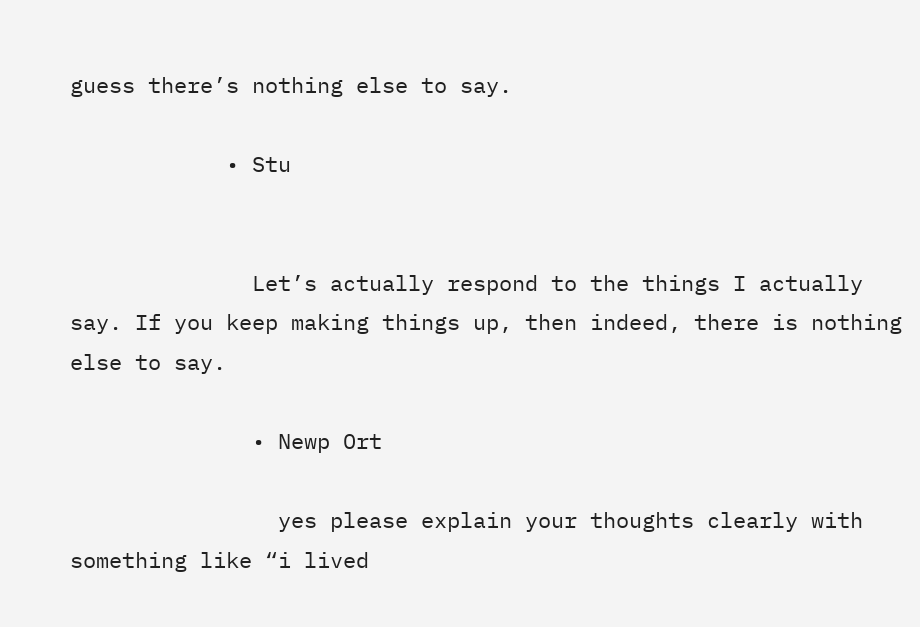guess there’s nothing else to say.

            • Stu


              Let’s actually respond to the things I actually say. If you keep making things up, then indeed, there is nothing else to say.

              • Newp Ort

                yes please explain your thoughts clearly with something like “i lived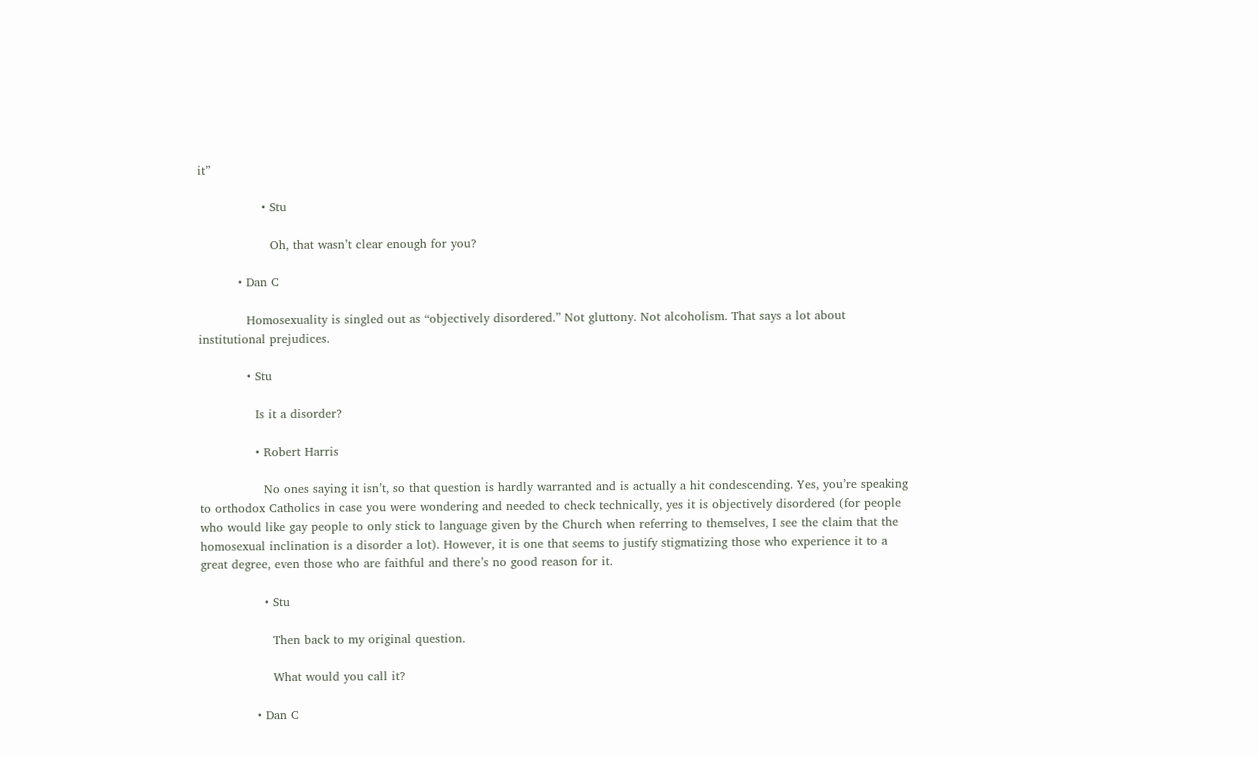it”

                • Stu

                  Oh, that wasn’t clear enough for you?

          • Dan C

            Homosexuality is singled out as “objectively disordered.” Not gluttony. Not alcoholism. That says a lot about institutional prejudices.

            • Stu

              Is it a disorder?

              • Robert Harris

                No ones saying it isn’t, so that question is hardly warranted and is actually a hit condescending. Yes, you’re speaking to orthodox Catholics in case you were wondering and needed to check technically, yes it is objectively disordered (for people who would like gay people to only stick to language given by the Church when referring to themselves, I see the claim that the homosexual inclination is a disorder a lot). However, it is one that seems to justify stigmatizing those who experience it to a great degree, even those who are faithful and there’s no good reason for it.

                • Stu

                  Then back to my original question.

                  What would you call it?

              • Dan C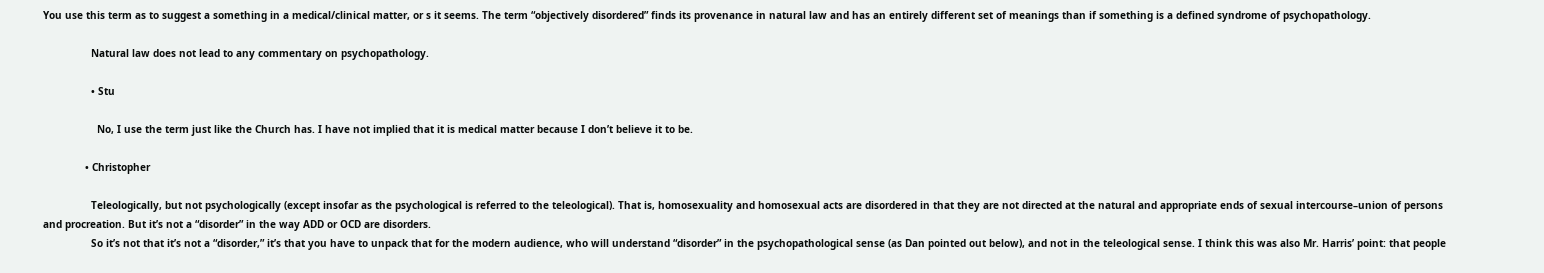You use this term as to suggest a something in a medical/clinical matter, or s it seems. The term “objectively disordered” finds its provenance in natural law and has an entirely different set of meanings than if something is a defined syndrome of psychopathology.

                Natural law does not lead to any commentary on psychopathology.

                • Stu

                  No, I use the term just like the Church has. I have not implied that it is medical matter because I don’t believe it to be.

              • Christopher

                Teleologically, but not psychologically (except insofar as the psychological is referred to the teleological). That is, homosexuality and homosexual acts are disordered in that they are not directed at the natural and appropriate ends of sexual intercourse–union of persons and procreation. But it’s not a “disorder” in the way ADD or OCD are disorders.
                So it’s not that it’s not a “disorder,” it’s that you have to unpack that for the modern audience, who will understand “disorder” in the psychopathological sense (as Dan pointed out below), and not in the teleological sense. I think this was also Mr. Harris’ point: that people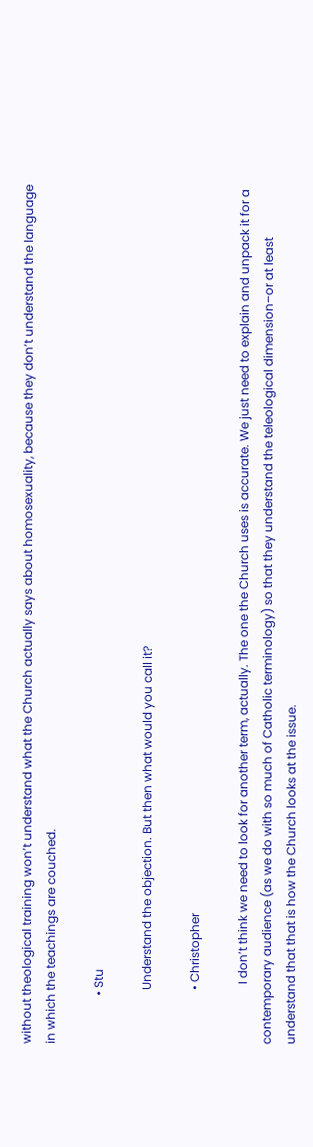without theological training won’t understand what the Church actually says about homosexuality, because they don’t understand the language in which the teachings are couched.

                • Stu

                  Understand the objection. But then what would you call it?

                  • Christopher

                    I don’t think we need to look for another term, actually. The one the Church uses is accurate. We just need to explain and unpack it for a contemporary audience (as we do with so much of Catholic terminology) so that they understand the teleological dimension–or at least understand that that is how the Church looks at the issue.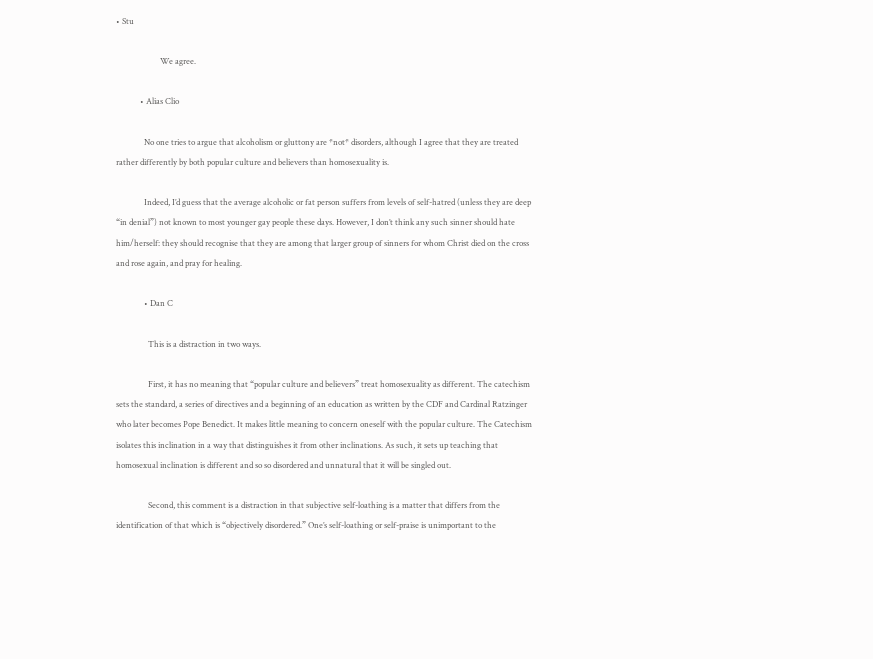• Stu

                      We agree.

            • Alias Clio

              No one tries to argue that alcoholism or gluttony are *not* disorders, although I agree that they are treated rather differently by both popular culture and believers than homosexuality is.

              Indeed, I’d guess that the average alcoholic or fat person suffers from levels of self-hatred (unless they are deep “in denial”) not known to most younger gay people these days. However, I don’t think any such sinner should hate him/herself: they should recognise that they are among that larger group of sinners for whom Christ died on the cross and rose again, and pray for healing.

              • Dan C

                This is a distraction in two ways.

                First, it has no meaning that “popular culture and believers” treat homosexuality as different. The catechism sets the standard, a series of directives and a beginning of an education as written by the CDF and Cardinal Ratzinger who later becomes Pope Benedict. It makes little meaning to concern oneself with the popular culture. The Catechism isolates this inclination in a way that distinguishes it from other inclinations. As such, it sets up teaching that homosexual inclination is different and so so disordered and unnatural that it will be singled out.

                Second, this comment is a distraction in that subjective self-loathing is a matter that differs from the identification of that which is “objectively disordered.” One’s self-loathing or self-praise is unimportant to the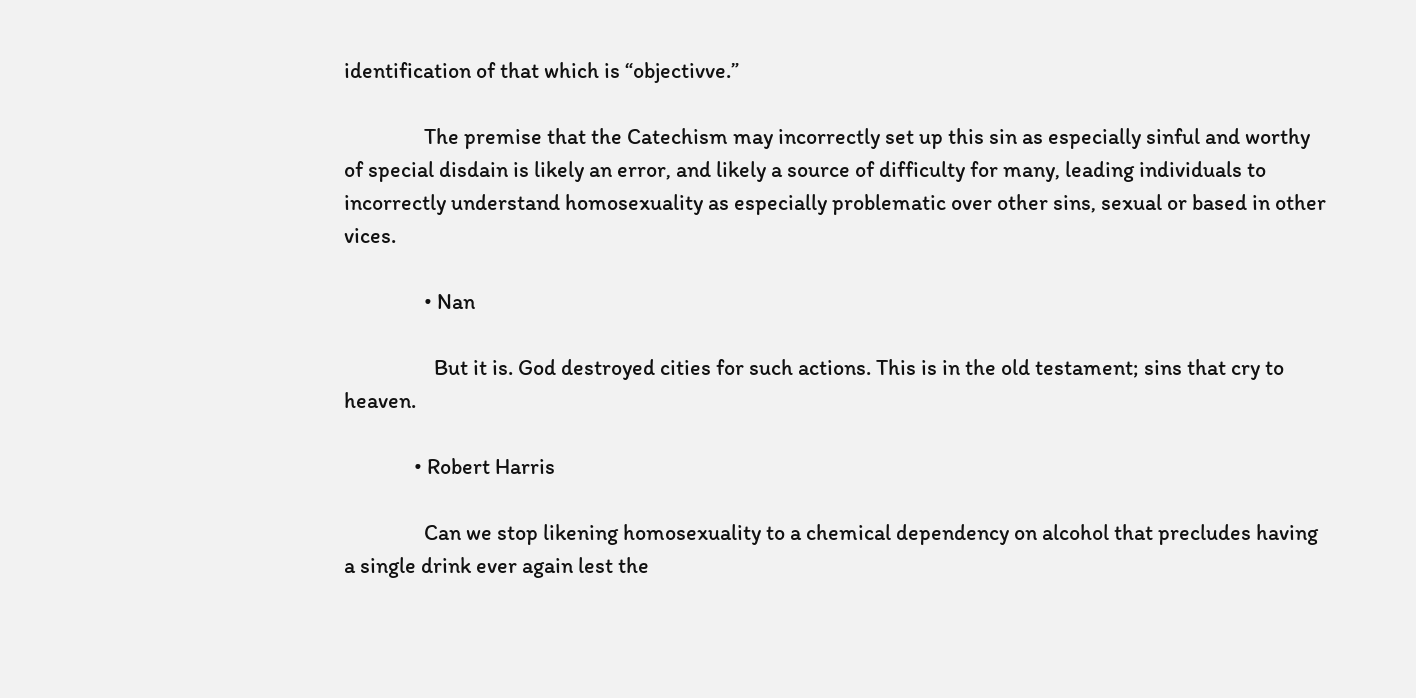identification of that which is “objectivve.”

                The premise that the Catechism may incorrectly set up this sin as especially sinful and worthy of special disdain is likely an error, and likely a source of difficulty for many, leading individuals to incorrectly understand homosexuality as especially problematic over other sins, sexual or based in other vices.

                • Nan

                  But it is. God destroyed cities for such actions. This is in the old testament; sins that cry to heaven.

              • Robert Harris

                Can we stop likening homosexuality to a chemical dependency on alcohol that precludes having a single drink ever again lest the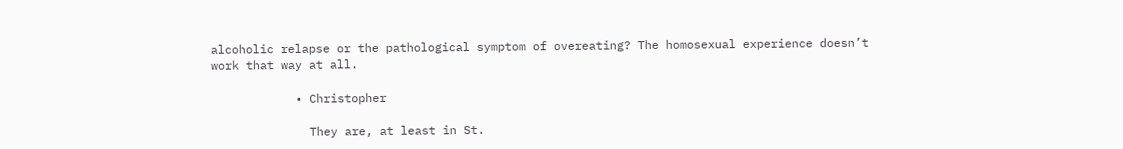alcoholic relapse or the pathological symptom of overeating? The homosexual experience doesn’t work that way at all.

            • Christopher

              They are, at least in St.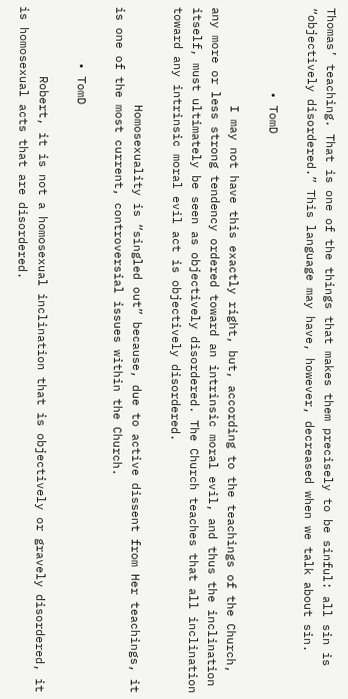Thomas’ teaching. That is one of the things that makes them precisely to be sinful: all sin is “objectively disordered.” This language may have, however, decreased when we talk about sin.

            • TomD

              I may not have this exactly right, but, according to the teachings of the Church, any more or less strong tendency ordered toward an intrinsic moral evil, and thus the inclination itself, must ultimately be seen as objectively disordered. The Church teaches that all inclination toward any intrinsic moral evil act is objectively disordered.

              Homosexuality is “singled out” because, due to active dissent from Her teachings, it is one of the most current, controversial issues within the Church.

        • TomD

          Robert, it is not a homosexual inclination that is objectively or gravely disordered, it is homosexual acts that are disordered.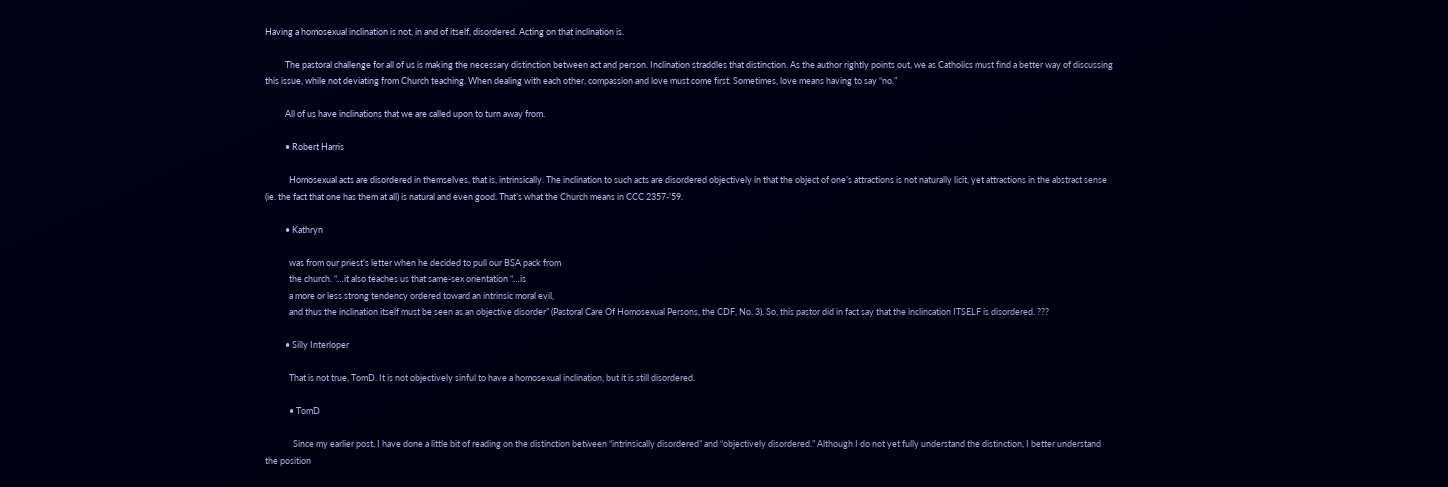Having a homosexual inclination is not, in and of itself, disordered. Acting on that inclination is.

          The pastoral challenge for all of us is making the necessary distinction between act and person. Inclination straddles that distinction. As the author rightly points out, we as Catholics must find a better way of discussing this issue, while not deviating from Church teaching. When dealing with each other, compassion and love must come first. Sometimes, love means having to say “no.”

          All of us have inclinations that we are called upon to turn away from.

          • Robert Harris

            Homosexual acts are disordered in themselves, that is, intrinsically. The inclination to such acts are disordered objectively in that the object of one’s attractions is not naturally licit, yet attractions in the abstract sense (ie. the fact that one has them at all) is natural and even good. That’s what the Church means in CCC 2357-’59.

          • Kathryn

            was from our priest’s letter when he decided to pull our BSA pack from
            the church. “…it also teaches us that same-sex orientation “…is
            a more or less strong tendency ordered toward an intrinsic moral evil,
            and thus the inclination itself must be seen as an objective disorder” (Pastoral Care Of Homosexual Persons, the CDF, No. 3). So, this pastor did in fact say that the inclincation ITSELF is disordered. ???

          • Silly Interloper

            That is not true, TomD. It is not objectively sinful to have a homosexual inclination, but it is still disordered.

            • TomD

              Since my earlier post, I have done a little bit of reading on the distinction between “intrinsically disordered” and “objectively disordered.” Although I do not yet fully understand the distinction, I better understand the position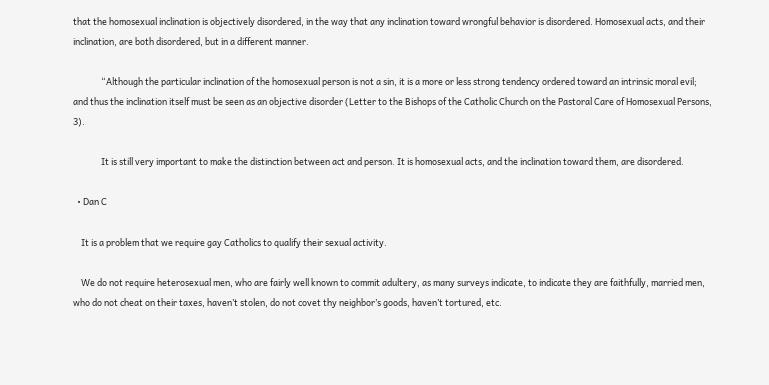that the homosexual inclination is objectively disordered, in the way that any inclination toward wrongful behavior is disordered. Homosexual acts, and their inclination, are both disordered, but in a different manner.

              “Although the particular inclination of the homosexual person is not a sin, it is a more or less strong tendency ordered toward an intrinsic moral evil; and thus the inclination itself must be seen as an objective disorder (Letter to the Bishops of the Catholic Church on the Pastoral Care of Homosexual Persons, 3).

              It is still very important to make the distinction between act and person. It is homosexual acts, and the inclination toward them, are disordered.

  • Dan C

    It is a problem that we require gay Catholics to qualify their sexual activity.

    We do not require heterosexual men, who are fairly well known to commit adultery, as many surveys indicate, to indicate they are faithfully, married men, who do not cheat on their taxes, haven’t stolen, do not covet thy neighbor’s goods, haven’t tortured, etc.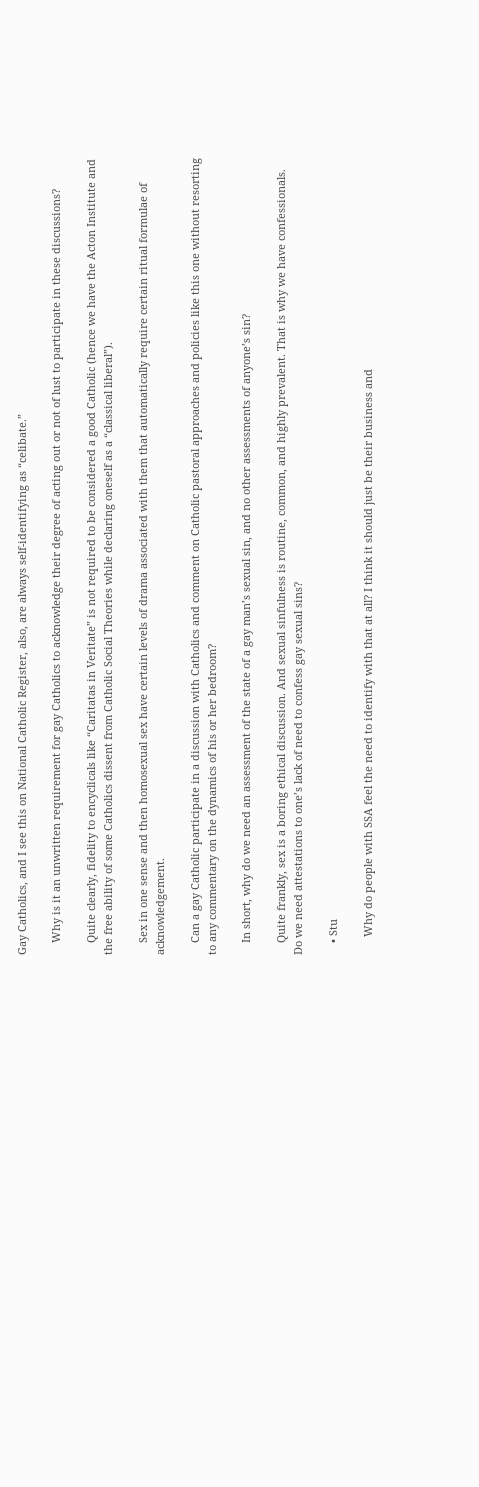Gay Catholics, and I see this on National Catholic Register, also, are always self-identifying as “celibate.”

    Why is it an unwritten requirement for gay Catholics to acknowledge their degree of acting out or not of lust to participate in these discussions?

    Quite clearly, fidelity to encyclicals like “Caritatas in Veritate” is not required to be considered a good Catholic (hence we have the Acton Institute and the free ability of some Catholics dissent from Catholic Social Theories while declaring oneself as a “classical liberal”).

    Sex in one sense and then homosexual sex have certain levels of drama associated with them that automatically require certain ritual formulae of acknowledgement.

    Can a gay Catholic participate in a discussion with Catholics and comment on Catholic pastoral approaches and policies like this one without resorting to any commentary on the dynamics of his or her bedroom?

    In short, why do we need an assessment of the state of a gay man’s sexual sin, and no other assessments of anyone’s sin?

    Quite frankly, sex is a boring ethical discussion. And sexual sinfulness is routine, common, and highly prevalent. That is why we have confessionals. Do we need attestations to one’s lack of need to confess gay sexual sins?

    • Stu

      Why do people with SSA feel the need to identify with that at all? I think it should just be their business and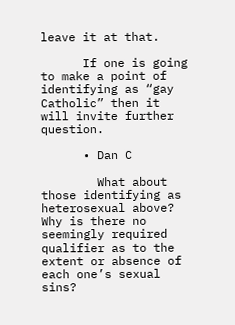leave it at that.

      If one is going to make a point of identifying as “gay Catholic” then it will invite further question.

      • Dan C

        What about those identifying as heterosexual above? Why is there no seemingly required qualifier as to the extent or absence of each one’s sexual sins?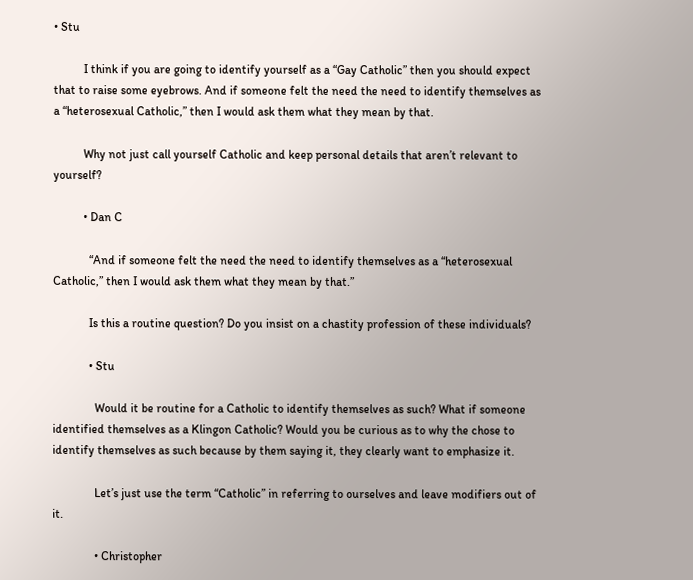• Stu

          I think if you are going to identify yourself as a “Gay Catholic” then you should expect that to raise some eyebrows. And if someone felt the need the need to identify themselves as a “heterosexual Catholic,” then I would ask them what they mean by that.

          Why not just call yourself Catholic and keep personal details that aren’t relevant to yourself?

          • Dan C

            “And if someone felt the need the need to identify themselves as a “heterosexual Catholic,” then I would ask them what they mean by that.”

            Is this a routine question? Do you insist on a chastity profession of these individuals?

            • Stu

              Would it be routine for a Catholic to identify themselves as such? What if someone identified themselves as a Klingon Catholic? Would you be curious as to why the chose to identify themselves as such because by them saying it, they clearly want to emphasize it.

              Let’s just use the term “Catholic” in referring to ourselves and leave modifiers out of it.

              • Christopher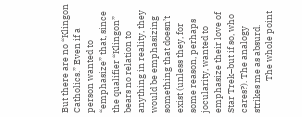But there are no “Klingon Catholics.” Even if a person wanted to “emphasize” that, since the qualifier “Klingon” bears no relation to anything in reality, they would be emphasizing something that doesn’t exist (unless they, for some reason, perhaps jocularity, wanted to emphasize their love of Star Trek–but if so, who cares?). The analogy strikes me as absurd.
                The whole point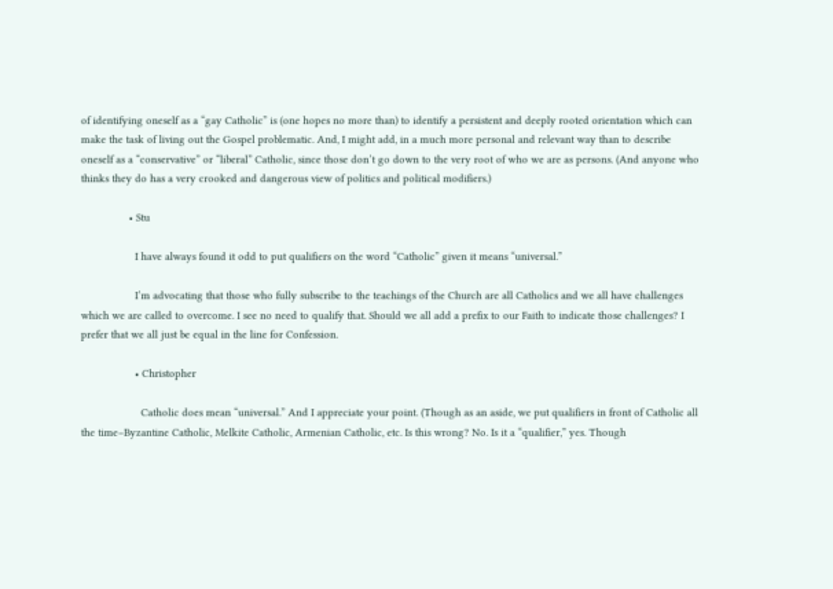of identifying oneself as a “gay Catholic” is (one hopes no more than) to identify a persistent and deeply rooted orientation which can make the task of living out the Gospel problematic. And, I might add, in a much more personal and relevant way than to describe oneself as a “conservative” or “liberal” Catholic, since those don’t go down to the very root of who we are as persons. (And anyone who thinks they do has a very crooked and dangerous view of politics and political modifiers.)

                • Stu

                  I have always found it odd to put qualifiers on the word “Catholic” given it means “universal.”

                  I’m advocating that those who fully subscribe to the teachings of the Church are all Catholics and we all have challenges which we are called to overcome. I see no need to qualify that. Should we all add a prefix to our Faith to indicate those challenges? I prefer that we all just be equal in the line for Confession.

                  • Christopher

                    Catholic does mean “universal.” And I appreciate your point. (Though as an aside, we put qualifiers in front of Catholic all the time–Byzantine Catholic, Melkite Catholic, Armenian Catholic, etc. Is this wrong? No. Is it a “qualifier,” yes. Though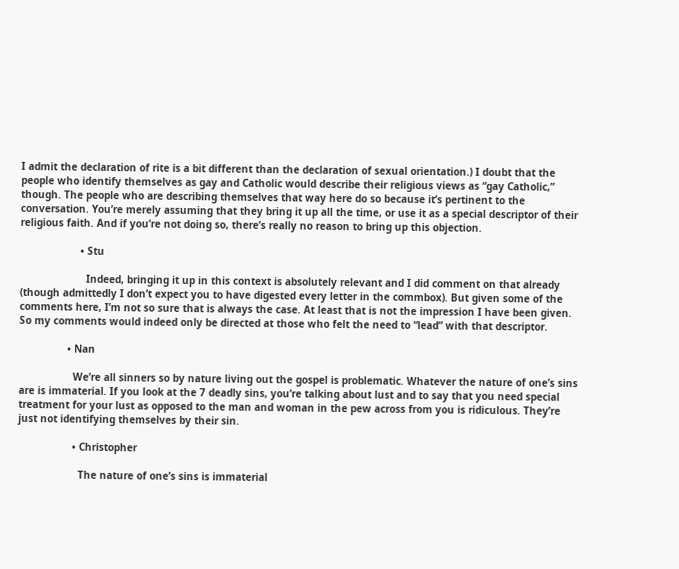I admit the declaration of rite is a bit different than the declaration of sexual orientation.) I doubt that the people who identify themselves as gay and Catholic would describe their religious views as “gay Catholic,” though. The people who are describing themselves that way here do so because it’s pertinent to the conversation. You’re merely assuming that they bring it up all the time, or use it as a special descriptor of their religious faith. And if you’re not doing so, there’s really no reason to bring up this objection.

                    • Stu

                      Indeed, bringing it up in this context is absolutely relevant and I did comment on that already (though admittedly I don’t expect you to have digested every letter in the commbox). But given some of the comments here, I’m not so sure that is always the case. At least that is not the impression I have been given. So my comments would indeed only be directed at those who felt the need to “lead” with that descriptor.

                • Nan

                  We’re all sinners so by nature living out the gospel is problematic. Whatever the nature of one’s sins are is immaterial. If you look at the 7 deadly sins, you’re talking about lust and to say that you need special treatment for your lust as opposed to the man and woman in the pew across from you is ridiculous. They’re just not identifying themselves by their sin.

                  • Christopher

                    The nature of one’s sins is immaterial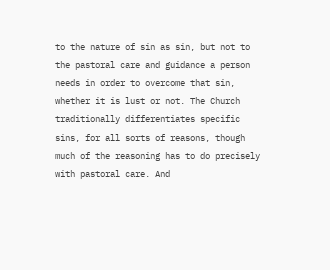to the nature of sin as sin, but not to the pastoral care and guidance a person needs in order to overcome that sin, whether it is lust or not. The Church traditionally differentiates specific sins, for all sorts of reasons, though much of the reasoning has to do precisely with pastoral care. And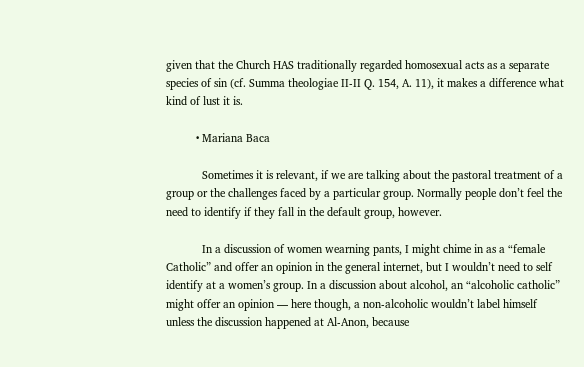given that the Church HAS traditionally regarded homosexual acts as a separate species of sin (cf. Summa theologiae II-II Q. 154, A. 11), it makes a difference what kind of lust it is.

          • Mariana Baca

            Sometimes it is relevant, if we are talking about the pastoral treatment of a group or the challenges faced by a particular group. Normally people don’t feel the need to identify if they fall in the default group, however.

            In a discussion of women wearning pants, I might chime in as a “female Catholic” and offer an opinion in the general internet, but I wouldn’t need to self identify at a women’s group. In a discussion about alcohol, an “alcoholic catholic” might offer an opinion — here though, a non-alcoholic wouldn’t label himself unless the discussion happened at Al-Anon, because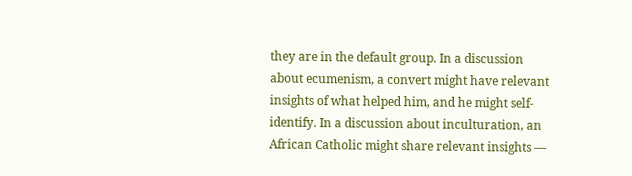they are in the default group. In a discussion about ecumenism, a convert might have relevant insights of what helped him, and he might self-identify. In a discussion about inculturation, an African Catholic might share relevant insights —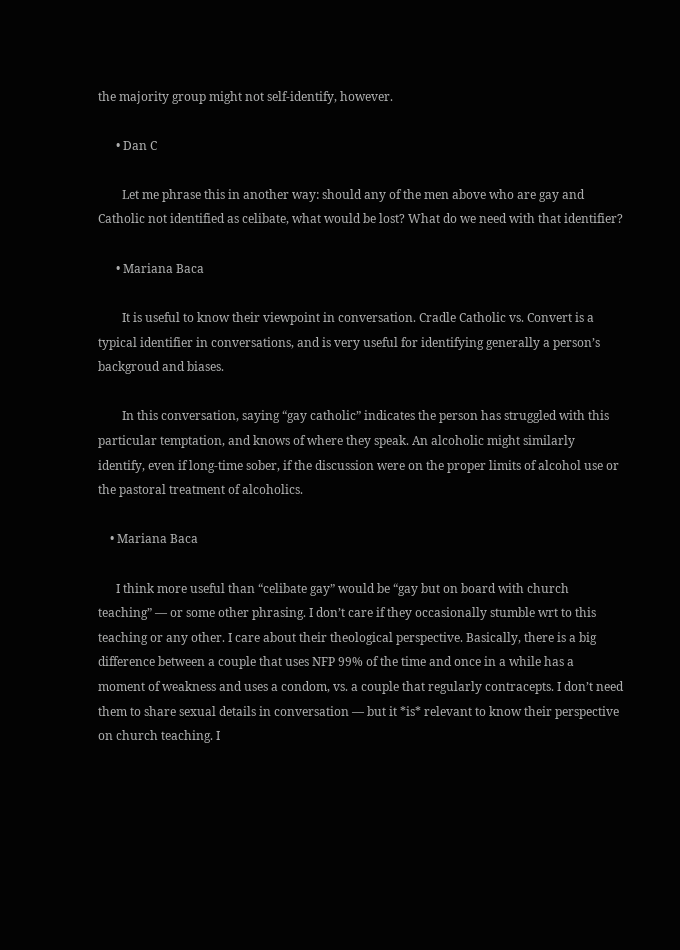the majority group might not self-identify, however.

      • Dan C

        Let me phrase this in another way: should any of the men above who are gay and Catholic not identified as celibate, what would be lost? What do we need with that identifier?

      • Mariana Baca

        It is useful to know their viewpoint in conversation. Cradle Catholic vs. Convert is a typical identifier in conversations, and is very useful for identifying generally a person’s backgroud and biases.

        In this conversation, saying “gay catholic” indicates the person has struggled with this particular temptation, and knows of where they speak. An alcoholic might similarly identify, even if long-time sober, if the discussion were on the proper limits of alcohol use or the pastoral treatment of alcoholics.

    • Mariana Baca

      I think more useful than “celibate gay” would be “gay but on board with church teaching” — or some other phrasing. I don’t care if they occasionally stumble wrt to this teaching or any other. I care about their theological perspective. Basically, there is a big difference between a couple that uses NFP 99% of the time and once in a while has a moment of weakness and uses a condom, vs. a couple that regularly contracepts. I don’t need them to share sexual details in conversation — but it *is* relevant to know their perspective on church teaching. I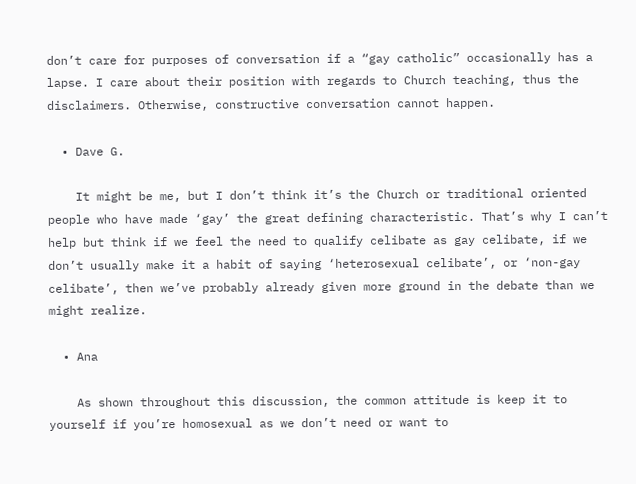don’t care for purposes of conversation if a “gay catholic” occasionally has a lapse. I care about their position with regards to Church teaching, thus the disclaimers. Otherwise, constructive conversation cannot happen.

  • Dave G.

    It might be me, but I don’t think it’s the Church or traditional oriented people who have made ‘gay’ the great defining characteristic. That’s why I can’t help but think if we feel the need to qualify celibate as gay celibate, if we don’t usually make it a habit of saying ‘heterosexual celibate’, or ‘non-gay celibate’, then we’ve probably already given more ground in the debate than we might realize.

  • Ana

    As shown throughout this discussion, the common attitude is keep it to yourself if you’re homosexual as we don’t need or want to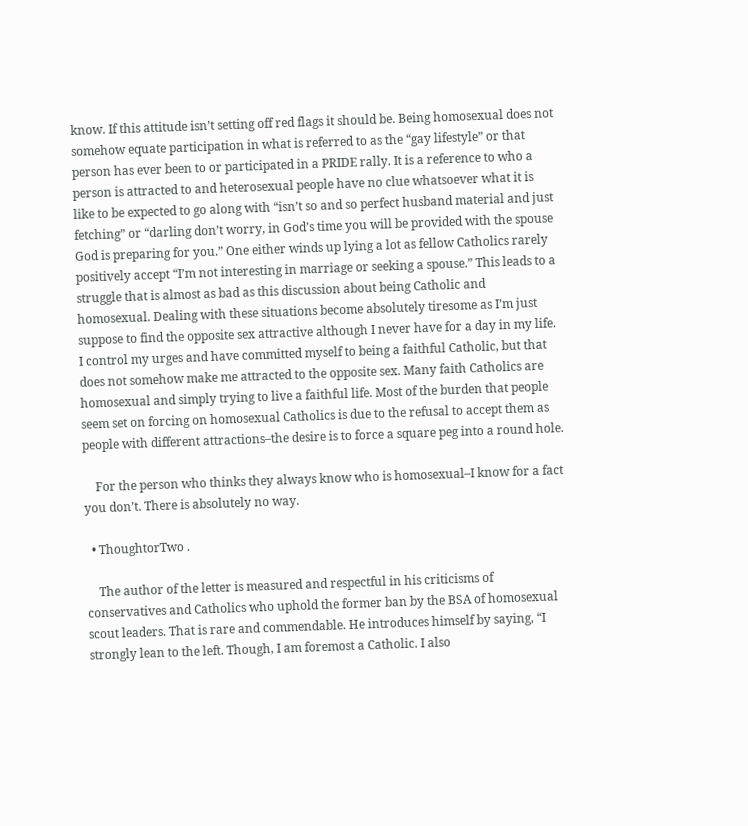know. If this attitude isn’t setting off red flags it should be. Being homosexual does not somehow equate participation in what is referred to as the “gay lifestyle” or that person has ever been to or participated in a PRIDE rally. It is a reference to who a person is attracted to and heterosexual people have no clue whatsoever what it is like to be expected to go along with “isn’t so and so perfect husband material and just fetching” or “darling don’t worry, in God’s time you will be provided with the spouse God is preparing for you.” One either winds up lying a lot as fellow Catholics rarely positively accept “I’m not interesting in marriage or seeking a spouse.” This leads to a struggle that is almost as bad as this discussion about being Catholic and homosexual. Dealing with these situations become absolutely tiresome as I’m just suppose to find the opposite sex attractive although I never have for a day in my life. I control my urges and have committed myself to being a faithful Catholic, but that does not somehow make me attracted to the opposite sex. Many faith Catholics are homosexual and simply trying to live a faithful life. Most of the burden that people seem set on forcing on homosexual Catholics is due to the refusal to accept them as people with different attractions–the desire is to force a square peg into a round hole.

    For the person who thinks they always know who is homosexual–I know for a fact you don’t. There is absolutely no way.

  • ThoughtorTwo .

    The author of the letter is measured and respectful in his criticisms of conservatives and Catholics who uphold the former ban by the BSA of homosexual scout leaders. That is rare and commendable. He introduces himself by saying, “I strongly lean to the left. Though, I am foremost a Catholic. I also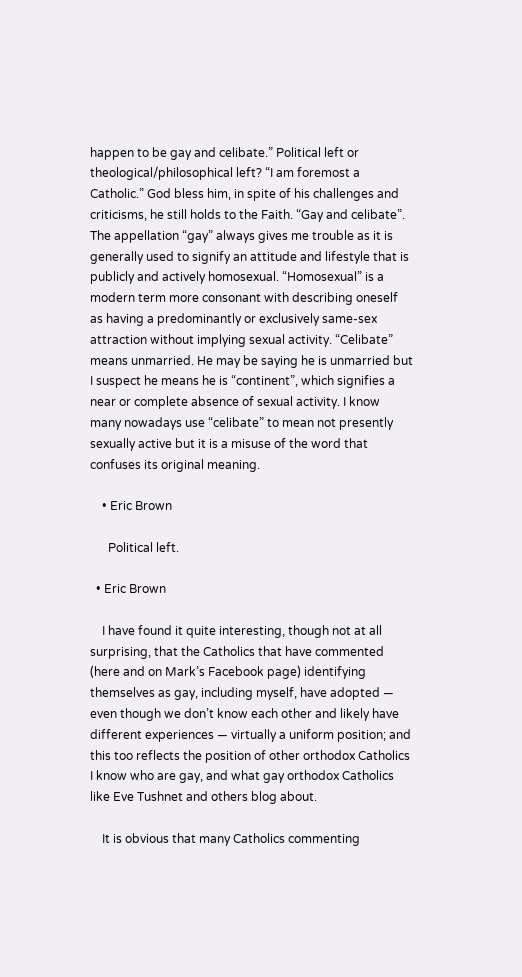happen to be gay and celibate.” Political left or theological/philosophical left? “I am foremost a Catholic.” God bless him, in spite of his challenges and criticisms, he still holds to the Faith. “Gay and celibate”. The appellation “gay” always gives me trouble as it is generally used to signify an attitude and lifestyle that is publicly and actively homosexual. “Homosexual” is a modern term more consonant with describing oneself as having a predominantly or exclusively same-sex attraction without implying sexual activity. “Celibate” means unmarried. He may be saying he is unmarried but I suspect he means he is “continent”, which signifies a near or complete absence of sexual activity. I know many nowadays use “celibate” to mean not presently sexually active but it is a misuse of the word that confuses its original meaning.

    • Eric Brown

      Political left.

  • Eric Brown

    I have found it quite interesting, though not at all surprising, that the Catholics that have commented (here and on Mark’s Facebook page) identifying themselves as gay, including myself, have adopted — even though we don’t know each other and likely have different experiences — virtually a uniform position; and this too reflects the position of other orthodox Catholics I know who are gay, and what gay orthodox Catholics like Eve Tushnet and others blog about.

    It is obvious that many Catholics commenting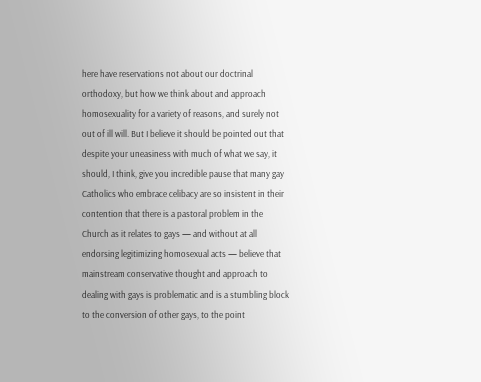here have reservations not about our doctrinal orthodoxy, but how we think about and approach homosexuality for a variety of reasons, and surely not out of ill will. But I believe it should be pointed out that despite your uneasiness with much of what we say, it should, I think, give you incredible pause that many gay Catholics who embrace celibacy are so insistent in their contention that there is a pastoral problem in the Church as it relates to gays — and without at all endorsing legitimizing homosexual acts — believe that mainstream conservative thought and approach to dealing with gays is problematic and is a stumbling block to the conversion of other gays, to the point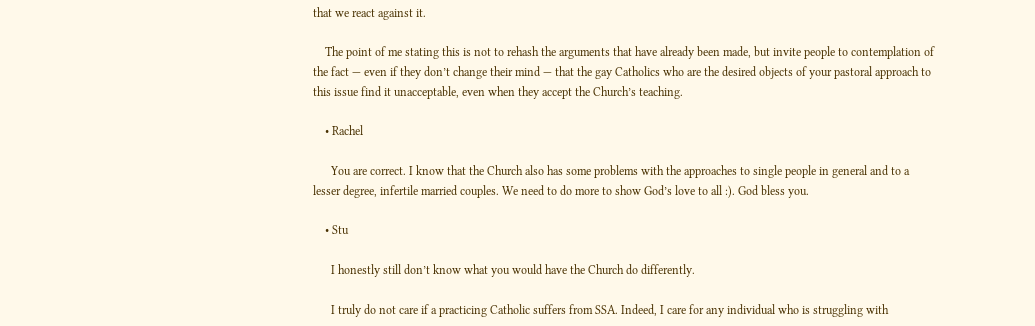that we react against it.

    The point of me stating this is not to rehash the arguments that have already been made, but invite people to contemplation of the fact — even if they don’t change their mind — that the gay Catholics who are the desired objects of your pastoral approach to this issue find it unacceptable, even when they accept the Church’s teaching.

    • Rachel

      You are correct. I know that the Church also has some problems with the approaches to single people in general and to a lesser degree, infertile married couples. We need to do more to show God’s love to all :). God bless you.

    • Stu

      I honestly still don’t know what you would have the Church do differently.

      I truly do not care if a practicing Catholic suffers from SSA. Indeed, I care for any individual who is struggling with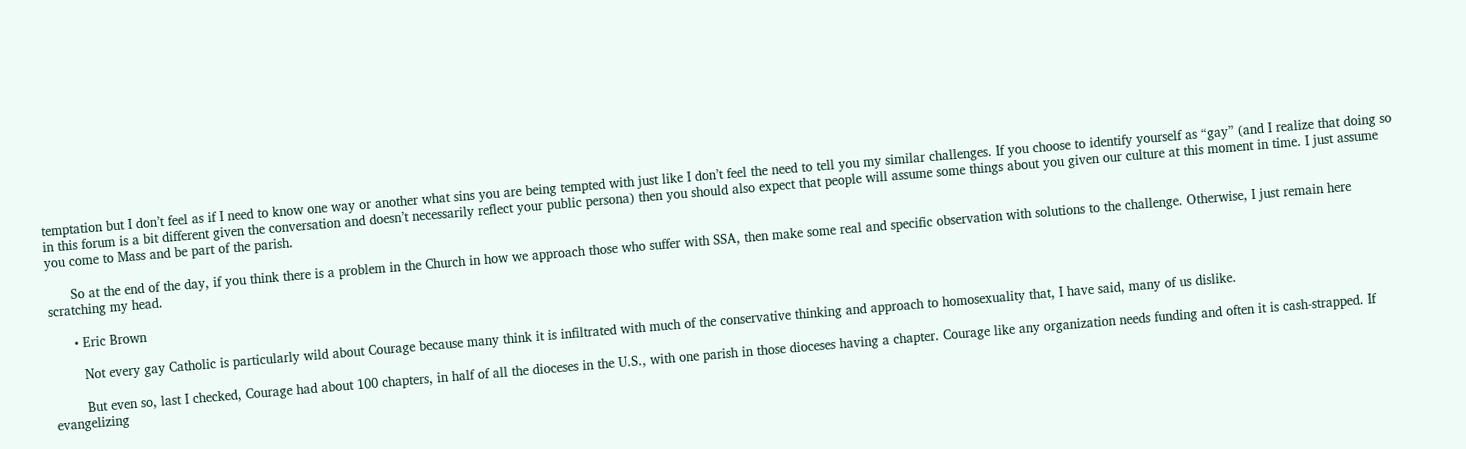temptation but I don’t feel as if I need to know one way or another what sins you are being tempted with just like I don’t feel the need to tell you my similar challenges. If you choose to identify yourself as “gay” (and I realize that doing so in this forum is a bit different given the conversation and doesn’t necessarily reflect your public persona) then you should also expect that people will assume some things about you given our culture at this moment in time. I just assume you come to Mass and be part of the parish.

      So at the end of the day, if you think there is a problem in the Church in how we approach those who suffer with SSA, then make some real and specific observation with solutions to the challenge. Otherwise, I just remain here scratching my head.

      • Eric Brown

        Not every gay Catholic is particularly wild about Courage because many think it is infiltrated with much of the conservative thinking and approach to homosexuality that, I have said, many of us dislike.

        But even so, last I checked, Courage had about 100 chapters, in half of all the dioceses in the U.S., with one parish in those dioceses having a chapter. Courage like any organization needs funding and often it is cash-strapped. If evangelizing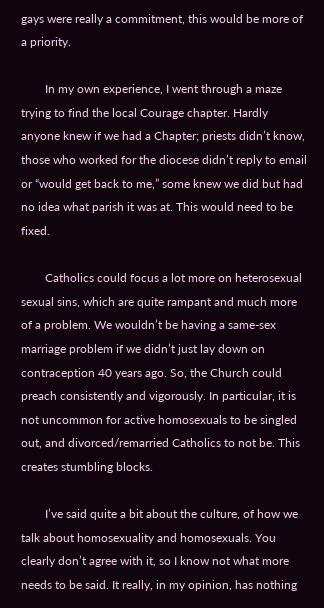gays were really a commitment, this would be more of a priority.

        In my own experience, I went through a maze trying to find the local Courage chapter. Hardly anyone knew if we had a Chapter; priests didn’t know, those who worked for the diocese didn’t reply to email or “would get back to me,” some knew we did but had no idea what parish it was at. This would need to be fixed.

        Catholics could focus a lot more on heterosexual sexual sins, which are quite rampant and much more of a problem. We wouldn’t be having a same-sex marriage problem if we didn’t just lay down on contraception 40 years ago. So, the Church could preach consistently and vigorously. In particular, it is not uncommon for active homosexuals to be singled out, and divorced/remarried Catholics to not be. This creates stumbling blocks.

        I’ve said quite a bit about the culture, of how we talk about homosexuality and homosexuals. You clearly don’t agree with it, so I know not what more needs to be said. It really, in my opinion, has nothing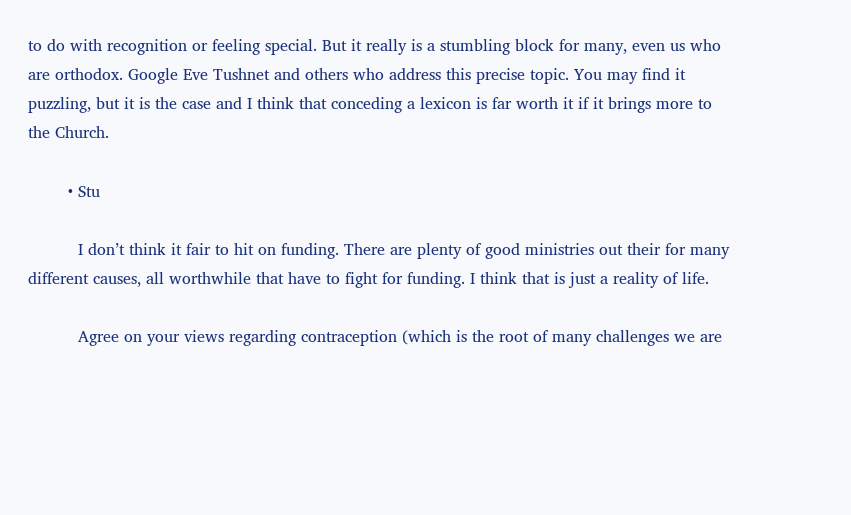to do with recognition or feeling special. But it really is a stumbling block for many, even us who are orthodox. Google Eve Tushnet and others who address this precise topic. You may find it puzzling, but it is the case and I think that conceding a lexicon is far worth it if it brings more to the Church.

        • Stu

          I don’t think it fair to hit on funding. There are plenty of good ministries out their for many different causes, all worthwhile that have to fight for funding. I think that is just a reality of life.

          Agree on your views regarding contraception (which is the root of many challenges we are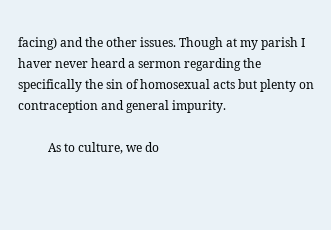facing) and the other issues. Though at my parish I haver never heard a sermon regarding the specifically the sin of homosexual acts but plenty on contraception and general impurity.

          As to culture, we do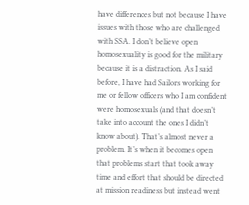have differences but not because I have issues with those who are challenged with SSA. I don’t believe open homosexuality is good for the military because it is a distraction. As I said before, I have had Sailors working for me or fellow officers who I am confident were homosexuals (and that doesn’t take into account the ones I didn’t know about). That’s almost never a problem. It’s when it becomes open that problems start that took away time and effort that should be directed at mission readiness but instead went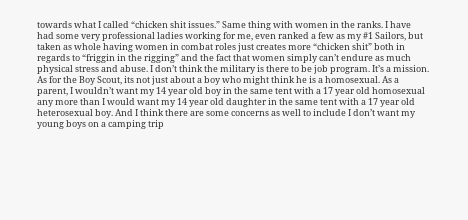towards what I called “chicken shit issues.” Same thing with women in the ranks. I have had some very professional ladies working for me, even ranked a few as my #1 Sailors, but taken as whole having women in combat roles just creates more “chicken shit” both in regards to “friggin in the rigging” and the fact that women simply can’t endure as much physical stress and abuse. I don’t think the military is there to be job program. It’s a mission. As for the Boy Scout, its not just about a boy who might think he is a homosexual. As a parent, I wouldn’t want my 14 year old boy in the same tent with a 17 year old homosexual any more than I would want my 14 year old daughter in the same tent with a 17 year old heterosexual boy. And I think there are some concerns as well to include I don’t want my young boys on a camping trip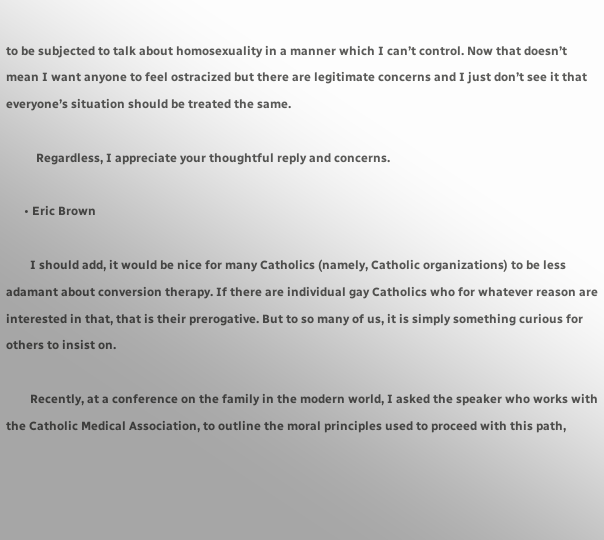to be subjected to talk about homosexuality in a manner which I can’t control. Now that doesn’t mean I want anyone to feel ostracized but there are legitimate concerns and I just don’t see it that everyone’s situation should be treated the same.

          Regardless, I appreciate your thoughtful reply and concerns.

      • Eric Brown

        I should add, it would be nice for many Catholics (namely, Catholic organizations) to be less adamant about conversion therapy. If there are individual gay Catholics who for whatever reason are interested in that, that is their prerogative. But to so many of us, it is simply something curious for others to insist on.

        Recently, at a conference on the family in the modern world, I asked the speaker who works with the Catholic Medical Association, to outline the moral principles used to proceed with this path,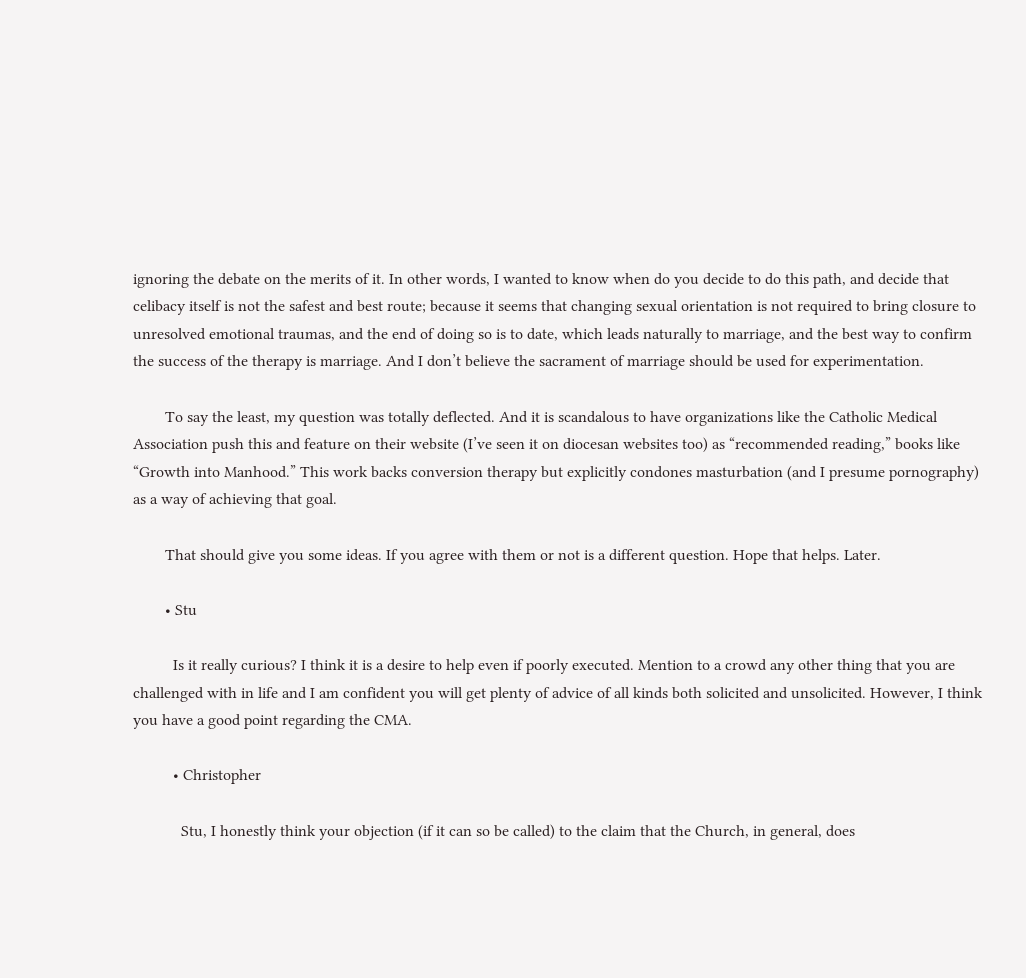ignoring the debate on the merits of it. In other words, I wanted to know when do you decide to do this path, and decide that celibacy itself is not the safest and best route; because it seems that changing sexual orientation is not required to bring closure to unresolved emotional traumas, and the end of doing so is to date, which leads naturally to marriage, and the best way to confirm the success of the therapy is marriage. And I don’t believe the sacrament of marriage should be used for experimentation.

        To say the least, my question was totally deflected. And it is scandalous to have organizations like the Catholic Medical Association push this and feature on their website (I’ve seen it on diocesan websites too) as “recommended reading,” books like “Growth into Manhood.” This work backs conversion therapy but explicitly condones masturbation (and I presume pornography) as a way of achieving that goal.

        That should give you some ideas. If you agree with them or not is a different question. Hope that helps. Later.

        • Stu

          Is it really curious? I think it is a desire to help even if poorly executed. Mention to a crowd any other thing that you are challenged with in life and I am confident you will get plenty of advice of all kinds both solicited and unsolicited. However, I think you have a good point regarding the CMA.

          • Christopher

            Stu, I honestly think your objection (if it can so be called) to the claim that the Church, in general, does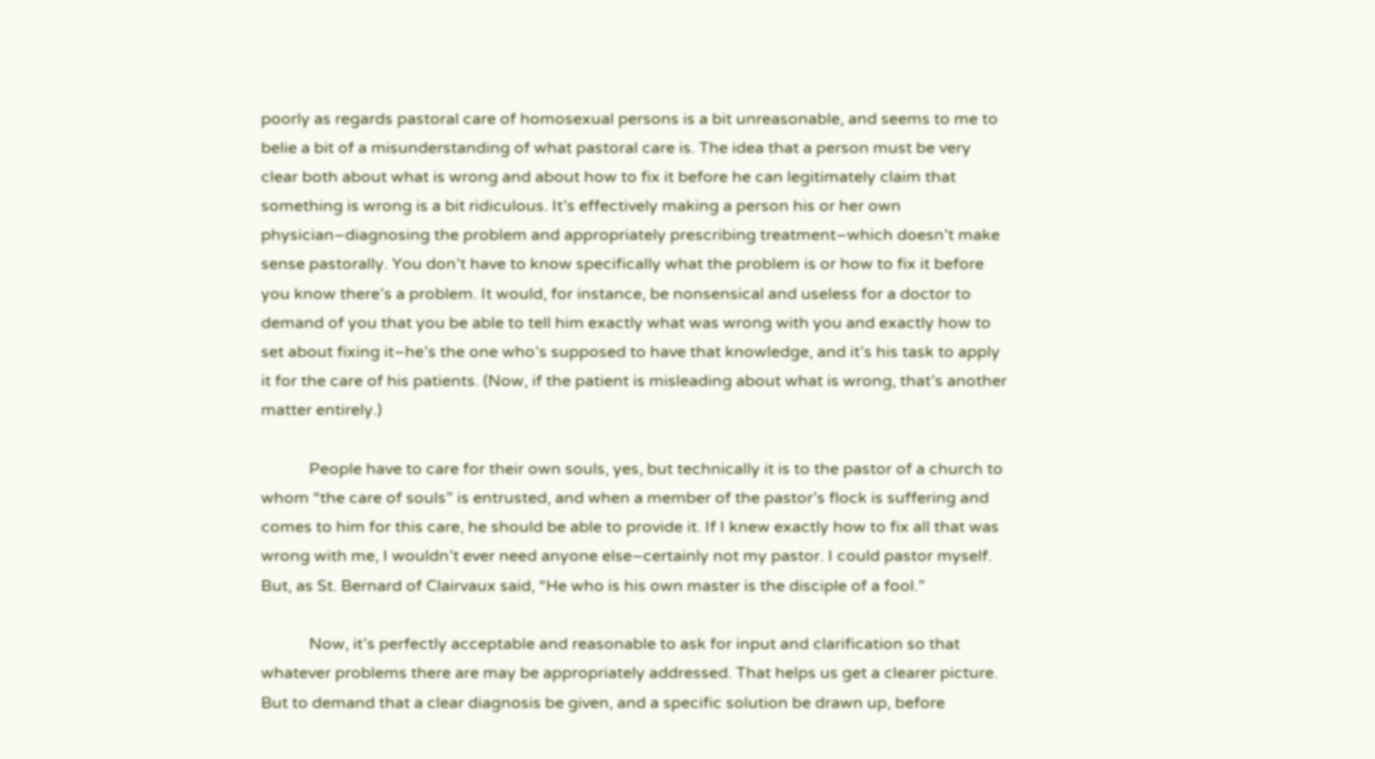poorly as regards pastoral care of homosexual persons is a bit unreasonable, and seems to me to belie a bit of a misunderstanding of what pastoral care is. The idea that a person must be very clear both about what is wrong and about how to fix it before he can legitimately claim that something is wrong is a bit ridiculous. It’s effectively making a person his or her own physician–diagnosing the problem and appropriately prescribing treatment–which doesn’t make sense pastorally. You don’t have to know specifically what the problem is or how to fix it before you know there’s a problem. It would, for instance, be nonsensical and useless for a doctor to demand of you that you be able to tell him exactly what was wrong with you and exactly how to set about fixing it–he’s the one who’s supposed to have that knowledge, and it’s his task to apply it for the care of his patients. (Now, if the patient is misleading about what is wrong, that’s another matter entirely.)

            People have to care for their own souls, yes, but technically it is to the pastor of a church to whom “the care of souls” is entrusted, and when a member of the pastor’s flock is suffering and comes to him for this care, he should be able to provide it. If I knew exactly how to fix all that was wrong with me, I wouldn’t ever need anyone else–certainly not my pastor. I could pastor myself. But, as St. Bernard of Clairvaux said, “He who is his own master is the disciple of a fool.”

            Now, it’s perfectly acceptable and reasonable to ask for input and clarification so that whatever problems there are may be appropriately addressed. That helps us get a clearer picture. But to demand that a clear diagnosis be given, and a specific solution be drawn up, before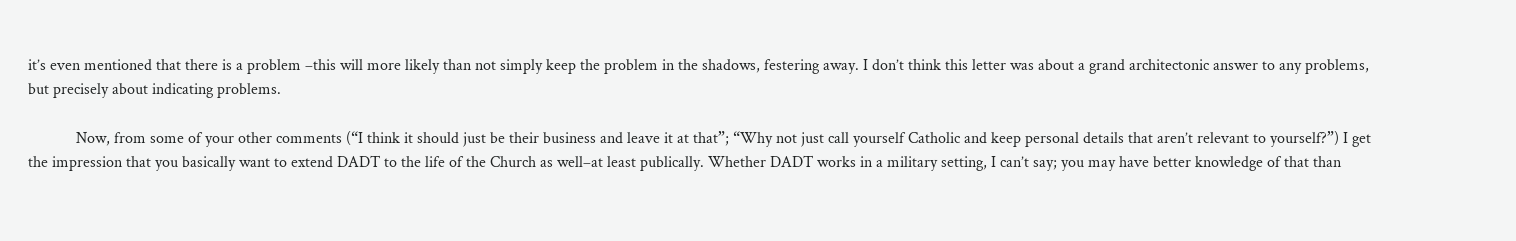it’s even mentioned that there is a problem –this will more likely than not simply keep the problem in the shadows, festering away. I don’t think this letter was about a grand architectonic answer to any problems, but precisely about indicating problems.

            Now, from some of your other comments (“I think it should just be their business and leave it at that”; “Why not just call yourself Catholic and keep personal details that aren’t relevant to yourself?”) I get the impression that you basically want to extend DADT to the life of the Church as well–at least publically. Whether DADT works in a military setting, I can’t say; you may have better knowledge of that than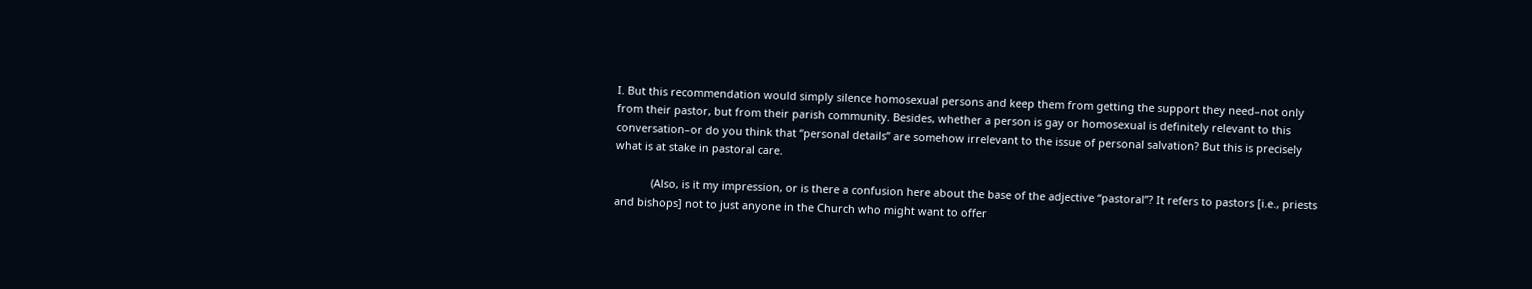I. But this recommendation would simply silence homosexual persons and keep them from getting the support they need–not only from their pastor, but from their parish community. Besides, whether a person is gay or homosexual is definitely relevant to this conversation–or do you think that “personal details” are somehow irrelevant to the issue of personal salvation? But this is precisely what is at stake in pastoral care.

            (Also, is it my impression, or is there a confusion here about the base of the adjective “pastoral”? It refers to pastors [i.e., priests and bishops] not to just anyone in the Church who might want to offer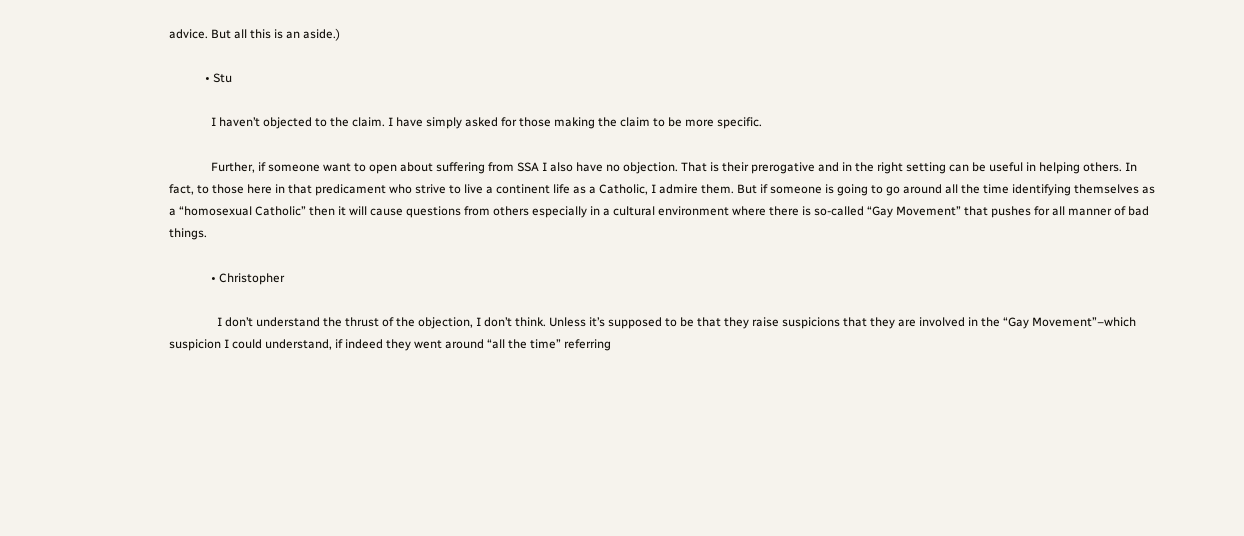advice. But all this is an aside.)

            • Stu

              I haven’t objected to the claim. I have simply asked for those making the claim to be more specific.

              Further, if someone want to open about suffering from SSA I also have no objection. That is their prerogative and in the right setting can be useful in helping others. In fact, to those here in that predicament who strive to live a continent life as a Catholic, I admire them. But if someone is going to go around all the time identifying themselves as a “homosexual Catholic” then it will cause questions from others especially in a cultural environment where there is so-called “Gay Movement” that pushes for all manner of bad things.

              • Christopher

                I don’t understand the thrust of the objection, I don’t think. Unless it’s supposed to be that they raise suspicions that they are involved in the “Gay Movement”–which suspicion I could understand, if indeed they went around “all the time” referring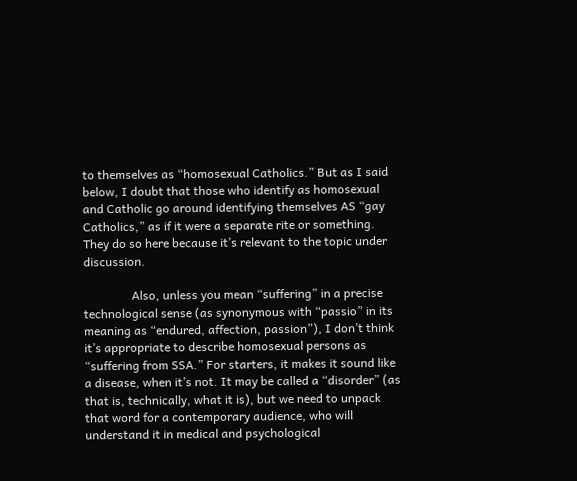to themselves as “homosexual Catholics.” But as I said below, I doubt that those who identify as homosexual and Catholic go around identifying themselves AS “gay Catholics,” as if it were a separate rite or something. They do so here because it’s relevant to the topic under discussion.

                Also, unless you mean “suffering” in a precise technological sense (as synonymous with “passio” in its meaning as “endured, affection, passion”), I don’t think it’s appropriate to describe homosexual persons as “suffering from SSA.” For starters, it makes it sound like a disease, when it’s not. It may be called a “disorder” (as that is, technically, what it is), but we need to unpack that word for a contemporary audience, who will understand it in medical and psychological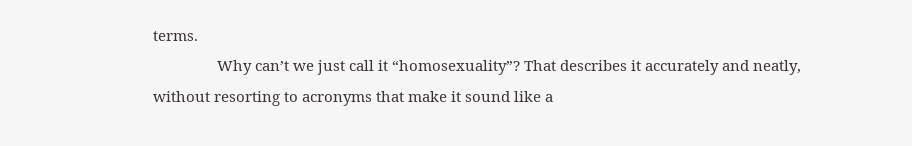terms.
                Why can’t we just call it “homosexuality”? That describes it accurately and neatly, without resorting to acronyms that make it sound like a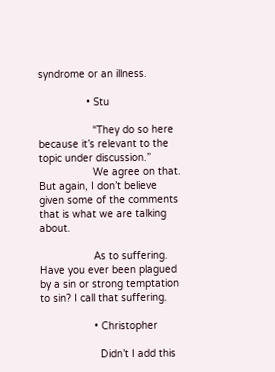syndrome or an illness.

                • Stu

                  “They do so here because it’s relevant to the topic under discussion.”
                  We agree on that. But again, I don’t believe given some of the comments that is what we are talking about.

                  As to suffering. Have you ever been plagued by a sin or strong temptation to sin? I call that suffering.

                  • Christopher

                    Didn’t I add this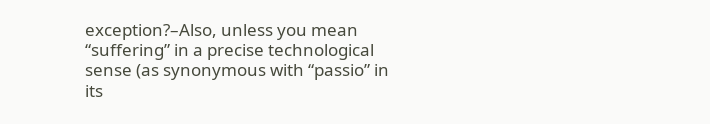exception?–Also, unless you mean “suffering” in a precise technological sense (as synonymous with “passio” in its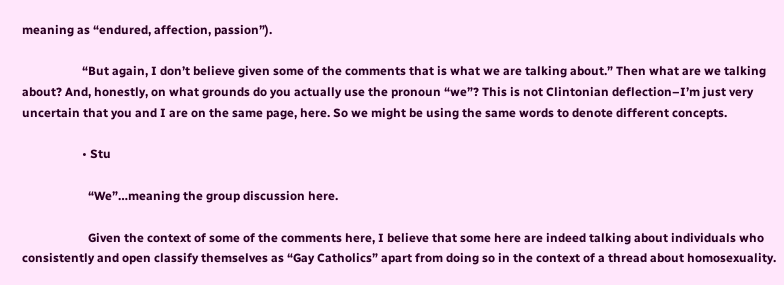meaning as “endured, affection, passion”).

                    “But again, I don’t believe given some of the comments that is what we are talking about.” Then what are we talking about? And, honestly, on what grounds do you actually use the pronoun “we”? This is not Clintonian deflection–I’m just very uncertain that you and I are on the same page, here. So we might be using the same words to denote different concepts.

                    • Stu

                      “We”…meaning the group discussion here.

                      Given the context of some of the comments here, I believe that some here are indeed talking about individuals who consistently and open classify themselves as “Gay Catholics” apart from doing so in the context of a thread about homosexuality.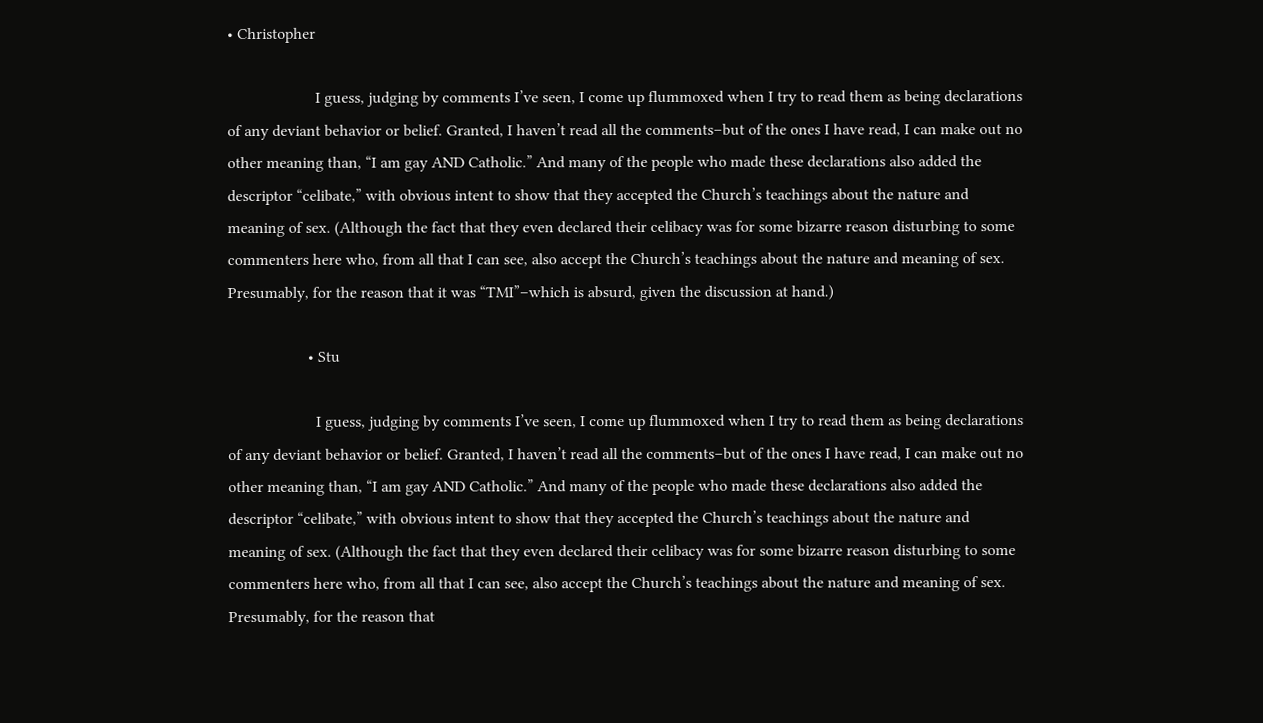• Christopher

                      I guess, judging by comments I’ve seen, I come up flummoxed when I try to read them as being declarations of any deviant behavior or belief. Granted, I haven’t read all the comments–but of the ones I have read, I can make out no other meaning than, “I am gay AND Catholic.” And many of the people who made these declarations also added the descriptor “celibate,” with obvious intent to show that they accepted the Church’s teachings about the nature and meaning of sex. (Although the fact that they even declared their celibacy was for some bizarre reason disturbing to some commenters here who, from all that I can see, also accept the Church’s teachings about the nature and meaning of sex. Presumably, for the reason that it was “TMI”–which is absurd, given the discussion at hand.)

                    • Stu

                      I guess, judging by comments I’ve seen, I come up flummoxed when I try to read them as being declarations of any deviant behavior or belief. Granted, I haven’t read all the comments–but of the ones I have read, I can make out no other meaning than, “I am gay AND Catholic.” And many of the people who made these declarations also added the descriptor “celibate,” with obvious intent to show that they accepted the Church’s teachings about the nature and meaning of sex. (Although the fact that they even declared their celibacy was for some bizarre reason disturbing to some commenters here who, from all that I can see, also accept the Church’s teachings about the nature and meaning of sex. Presumably, for the reason that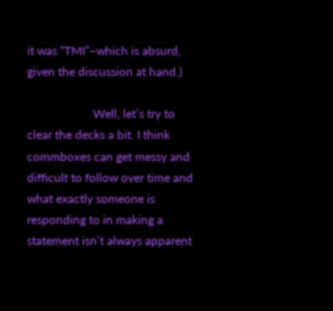it was “TMI”–which is absurd, given the discussion at hand.)

                      Well, let’s try to clear the decks a bit. I think commboxes can get messy and difficult to follow over time and what exactly someone is responding to in making a statement isn’t always apparent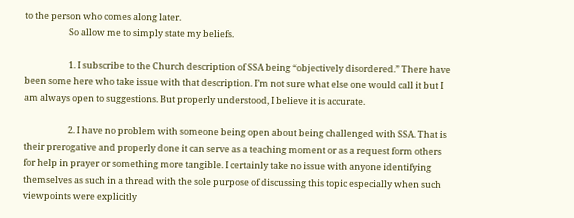to the person who comes along later.
                      So allow me to simply state my beliefs.

                      1. I subscribe to the Church description of SSA being “objectively disordered.” There have been some here who take issue with that description. I’m not sure what else one would call it but I am always open to suggestions. But properly understood, I believe it is accurate.

                      2. I have no problem with someone being open about being challenged with SSA. That is their prerogative and properly done it can serve as a teaching moment or as a request form others for help in prayer or something more tangible. I certainly take no issue with anyone identifying themselves as such in a thread with the sole purpose of discussing this topic especially when such viewpoints were explicitly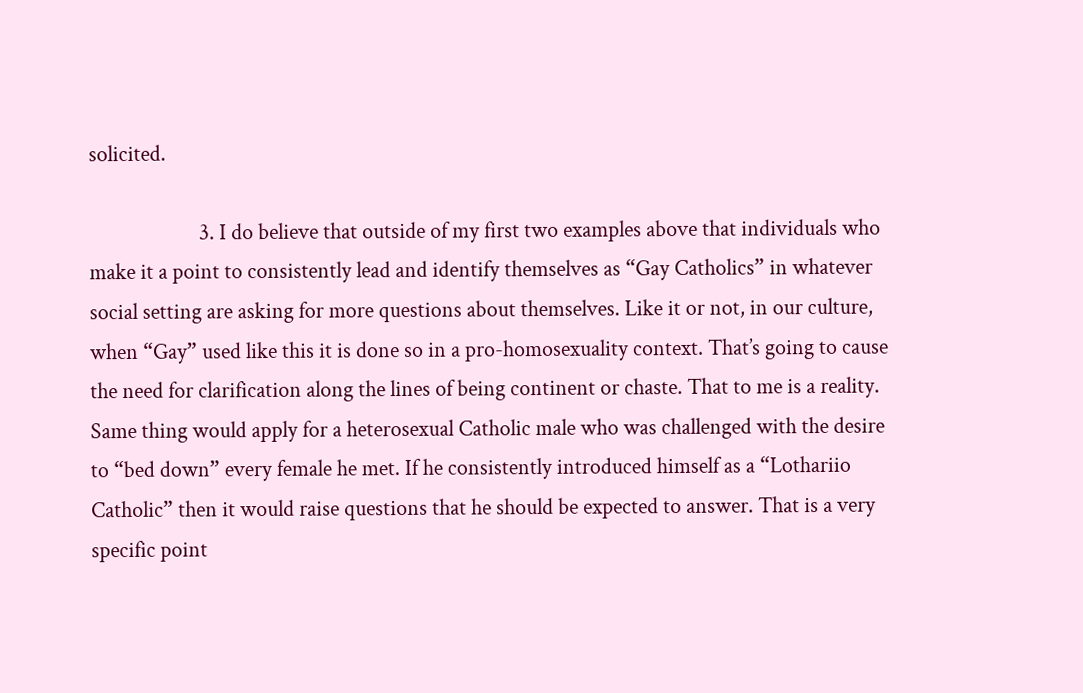solicited.

                      3. I do believe that outside of my first two examples above that individuals who make it a point to consistently lead and identify themselves as “Gay Catholics” in whatever social setting are asking for more questions about themselves. Like it or not, in our culture, when “Gay” used like this it is done so in a pro-homosexuality context. That’s going to cause the need for clarification along the lines of being continent or chaste. That to me is a reality. Same thing would apply for a heterosexual Catholic male who was challenged with the desire to “bed down” every female he met. If he consistently introduced himself as a “Lothariio Catholic” then it would raise questions that he should be expected to answer. That is a very specific point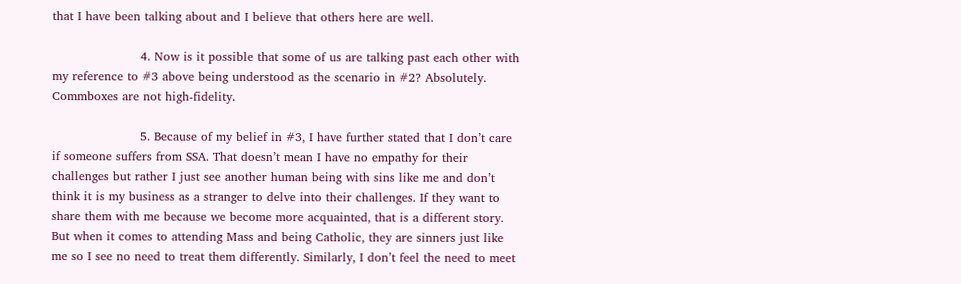that I have been talking about and I believe that others here are well.

                      4. Now is it possible that some of us are talking past each other with my reference to #3 above being understood as the scenario in #2? Absolutely. Commboxes are not high-fidelity.

                      5. Because of my belief in #3, I have further stated that I don’t care if someone suffers from SSA. That doesn’t mean I have no empathy for their challenges but rather I just see another human being with sins like me and don’t think it is my business as a stranger to delve into their challenges. If they want to share them with me because we become more acquainted, that is a different story. But when it comes to attending Mass and being Catholic, they are sinners just like me so I see no need to treat them differently. Similarly, I don’t feel the need to meet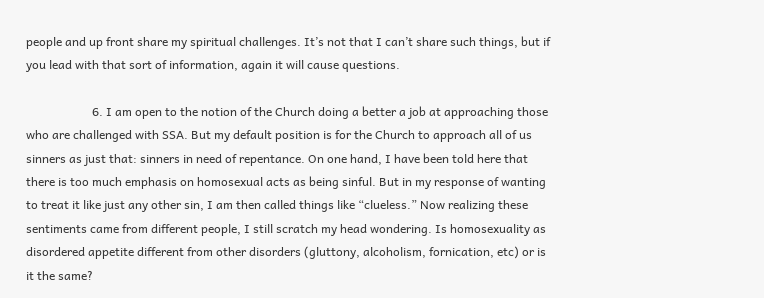people and up front share my spiritual challenges. It’s not that I can’t share such things, but if you lead with that sort of information, again it will cause questions.

                      6. I am open to the notion of the Church doing a better a job at approaching those who are challenged with SSA. But my default position is for the Church to approach all of us sinners as just that: sinners in need of repentance. On one hand, I have been told here that there is too much emphasis on homosexual acts as being sinful. But in my response of wanting to treat it like just any other sin, I am then called things like “clueless.” Now realizing these sentiments came from different people, I still scratch my head wondering. Is homosexuality as disordered appetite different from other disorders (gluttony, alcoholism, fornication, etc) or is it the same?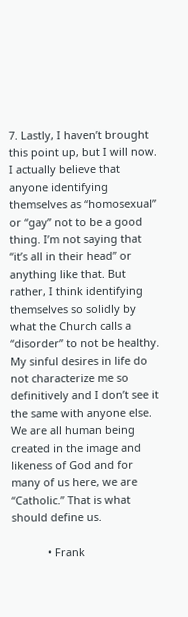7. Lastly, I haven’t brought this point up, but I will now. I actually believe that anyone identifying themselves as “homosexual” or “gay” not to be a good thing. I’m not saying that “it’s all in their head” or anything like that. But rather, I think identifying themselves so solidly by what the Church calls a “disorder” to not be healthy. My sinful desires in life do not characterize me so definitively and I don’t see it the same with anyone else. We are all human being created in the image and likeness of God and for many of us here, we are “Catholic.” That is what should define us.

            • Frank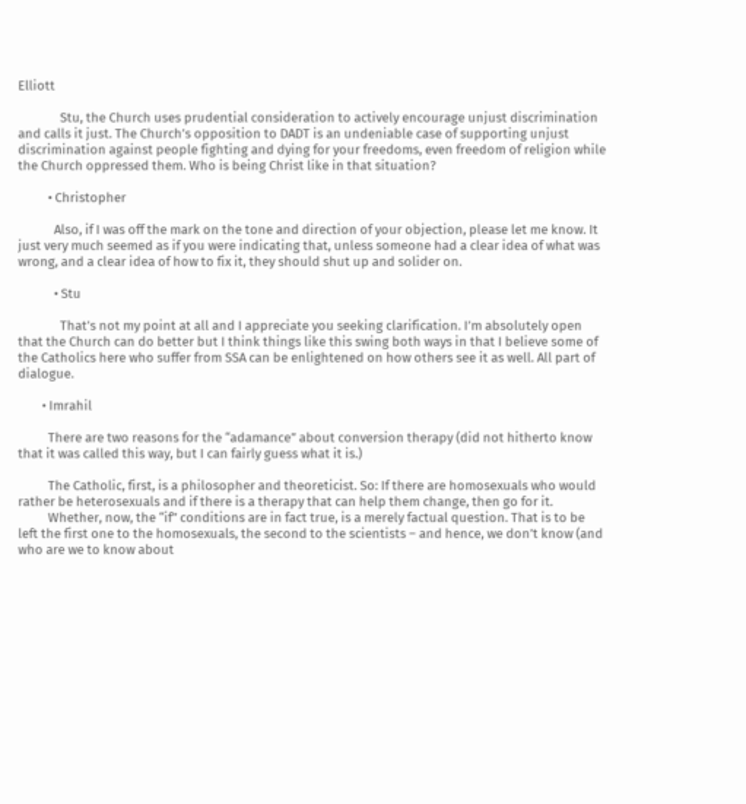Elliott

              Stu, the Church uses prudential consideration to actively encourage unjust discrimination and calls it just. The Church’s opposition to DADT is an undeniable case of supporting unjust discrimination against people fighting and dying for your freedoms, even freedom of religion while the Church oppressed them. Who is being Christ like in that situation?

          • Christopher

            Also, if I was off the mark on the tone and direction of your objection, please let me know. It just very much seemed as if you were indicating that, unless someone had a clear idea of what was wrong, and a clear idea of how to fix it, they should shut up and solider on.

            • Stu

              That’s not my point at all and I appreciate you seeking clarification. I’m absolutely open that the Church can do better but I think things like this swing both ways in that I believe some of the Catholics here who suffer from SSA can be enlightened on how others see it as well. All part of dialogue.

        • Imrahil

          There are two reasons for the “adamance” about conversion therapy (did not hitherto know that it was called this way, but I can fairly guess what it is.)

          The Catholic, first, is a philosopher and theoreticist. So: If there are homosexuals who would rather be heterosexuals and if there is a therapy that can help them change, then go for it.
          Whether, now, the “if” conditions are in fact true, is a merely factual question. That is to be left the first one to the homosexuals, the second to the scientists – and hence, we don’t know (and who are we to know about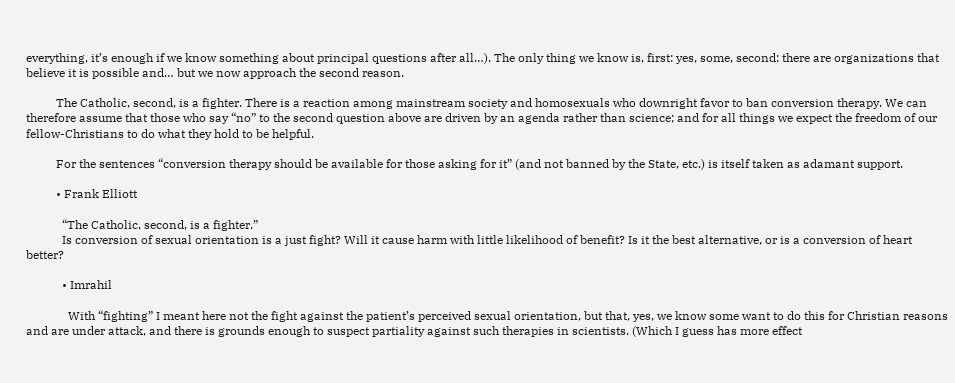everything, it’s enough if we know something about principal questions after all…). The only thing we know is, first: yes, some, second: there are organizations that believe it is possible and… but we now approach the second reason.

          The Catholic, second, is a fighter. There is a reaction among mainstream society and homosexuals who downright favor to ban conversion therapy. We can therefore assume that those who say “no” to the second question above are driven by an agenda rather than science; and for all things we expect the freedom of our fellow-Christians to do what they hold to be helpful.

          For the sentences “conversion therapy should be available for those asking for it” (and not banned by the State, etc.) is itself taken as adamant support.

          • Frank Elliott

            “The Catholic, second, is a fighter.”
            Is conversion of sexual orientation is a just fight? Will it cause harm with little likelihood of benefit? Is it the best alternative, or is a conversion of heart better?

            • Imrahil

              With “fighting” I meant here not the fight against the patient’s perceived sexual orientation, but that, yes, we know some want to do this for Christian reasons and are under attack, and there is grounds enough to suspect partiality against such therapies in scientists. (Which I guess has more effect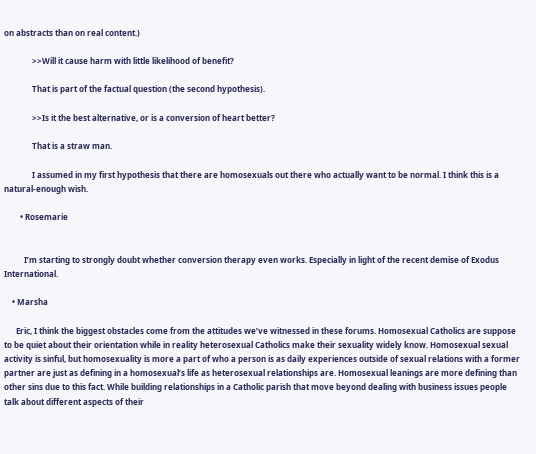on abstracts than on real content.)

              >>Will it cause harm with little likelihood of benefit?

              That is part of the factual question (the second hypothesis).

              >>Is it the best alternative, or is a conversion of heart better?

              That is a straw man.

              I assumed in my first hypothesis that there are homosexuals out there who actually want to be normal. I think this is a natural-enough wish.

        • Rosemarie


          I’m starting to strongly doubt whether conversion therapy even works. Especially in light of the recent demise of Exodus International.

    • Marsha

      Eric, I think the biggest obstacles come from the attitudes we’ve witnessed in these forums. Homosexual Catholics are suppose to be quiet about their orientation while in reality heterosexual Catholics make their sexuality widely know. Homosexual sexual activity is sinful, but homosexuality is more a part of who a person is as daily experiences outside of sexual relations with a former partner are just as defining in a homosexual’s life as heterosexual relationships are. Homosexual leanings are more defining than other sins due to this fact. While building relationships in a Catholic parish that move beyond dealing with business issues people talk about different aspects of their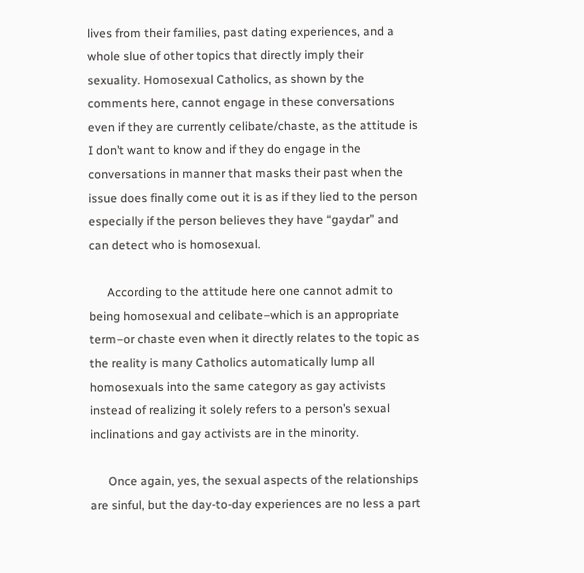lives from their families, past dating experiences, and a whole slue of other topics that directly imply their sexuality. Homosexual Catholics, as shown by the comments here, cannot engage in these conversations even if they are currently celibate/chaste, as the attitude is I don’t want to know and if they do engage in the conversations in manner that masks their past when the issue does finally come out it is as if they lied to the person especially if the person believes they have “gaydar” and can detect who is homosexual.

      According to the attitude here one cannot admit to being homosexual and celibate–which is an appropriate term–or chaste even when it directly relates to the topic as the reality is many Catholics automatically lump all homosexuals into the same category as gay activists instead of realizing it solely refers to a person’s sexual inclinations and gay activists are in the minority.

      Once again, yes, the sexual aspects of the relationships are sinful, but the day-to-day experiences are no less a part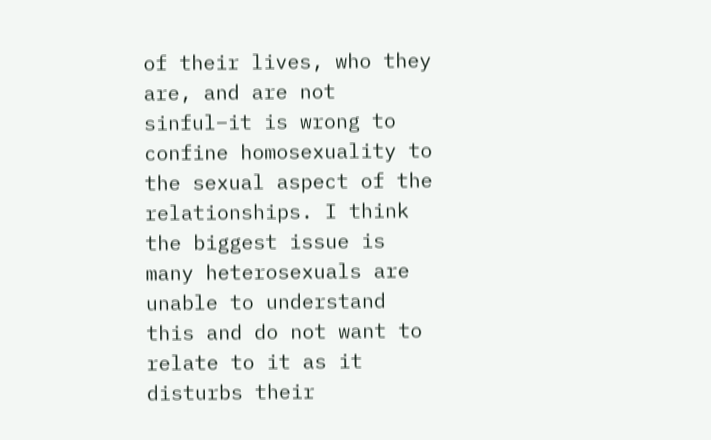of their lives, who they are, and are not sinful–it is wrong to confine homosexuality to the sexual aspect of the relationships. I think the biggest issue is many heterosexuals are unable to understand this and do not want to relate to it as it disturbs their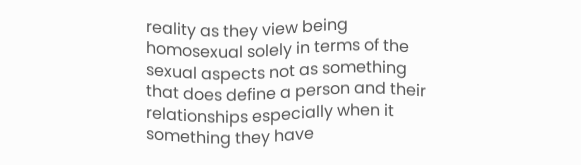reality as they view being homosexual solely in terms of the sexual aspects not as something that does define a person and their relationships especially when it something they have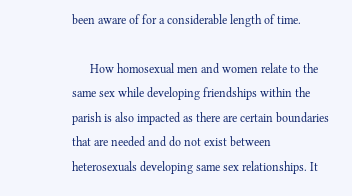been aware of for a considerable length of time.

      How homosexual men and women relate to the same sex while developing friendships within the parish is also impacted as there are certain boundaries that are needed and do not exist between heterosexuals developing same sex relationships. It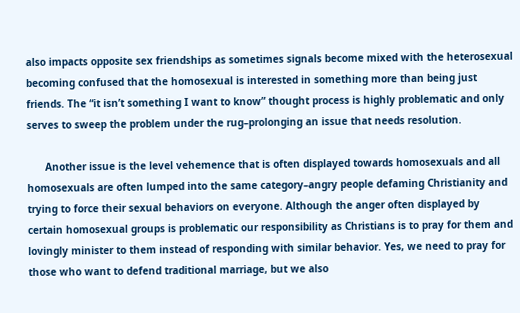also impacts opposite sex friendships as sometimes signals become mixed with the heterosexual becoming confused that the homosexual is interested in something more than being just friends. The “it isn’t something I want to know” thought process is highly problematic and only serves to sweep the problem under the rug–prolonging an issue that needs resolution.

      Another issue is the level vehemence that is often displayed towards homosexuals and all homosexuals are often lumped into the same category–angry people defaming Christianity and trying to force their sexual behaviors on everyone. Although the anger often displayed by certain homosexual groups is problematic our responsibility as Christians is to pray for them and lovingly minister to them instead of responding with similar behavior. Yes, we need to pray for those who want to defend traditional marriage, but we also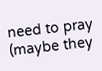need to pray (maybe they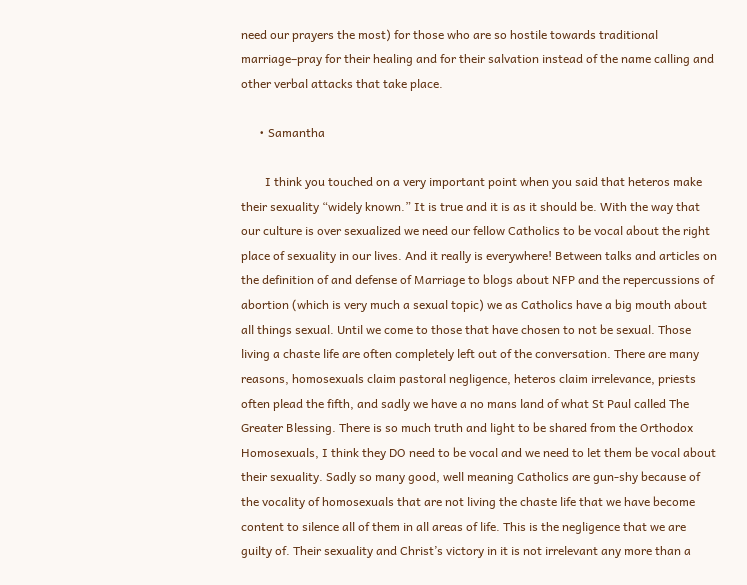need our prayers the most) for those who are so hostile towards traditional marriage–pray for their healing and for their salvation instead of the name calling and other verbal attacks that take place.

      • Samantha

        I think you touched on a very important point when you said that heteros make their sexuality “widely known.” It is true and it is as it should be. With the way that our culture is over sexualized we need our fellow Catholics to be vocal about the right place of sexuality in our lives. And it really is everywhere! Between talks and articles on the definition of and defense of Marriage to blogs about NFP and the repercussions of abortion (which is very much a sexual topic) we as Catholics have a big mouth about all things sexual. Until we come to those that have chosen to not be sexual. Those living a chaste life are often completely left out of the conversation. There are many reasons, homosexuals claim pastoral negligence, heteros claim irrelevance, priests often plead the fifth, and sadly we have a no mans land of what St Paul called The Greater Blessing. There is so much truth and light to be shared from the Orthodox Homosexuals, I think they DO need to be vocal and we need to let them be vocal about their sexuality. Sadly so many good, well meaning Catholics are gun-shy because of the vocality of homosexuals that are not living the chaste life that we have become content to silence all of them in all areas of life. This is the negligence that we are guilty of. Their sexuality and Christ’s victory in it is not irrelevant any more than a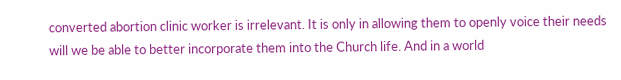converted abortion clinic worker is irrelevant. It is only in allowing them to openly voice their needs will we be able to better incorporate them into the Church life. And in a world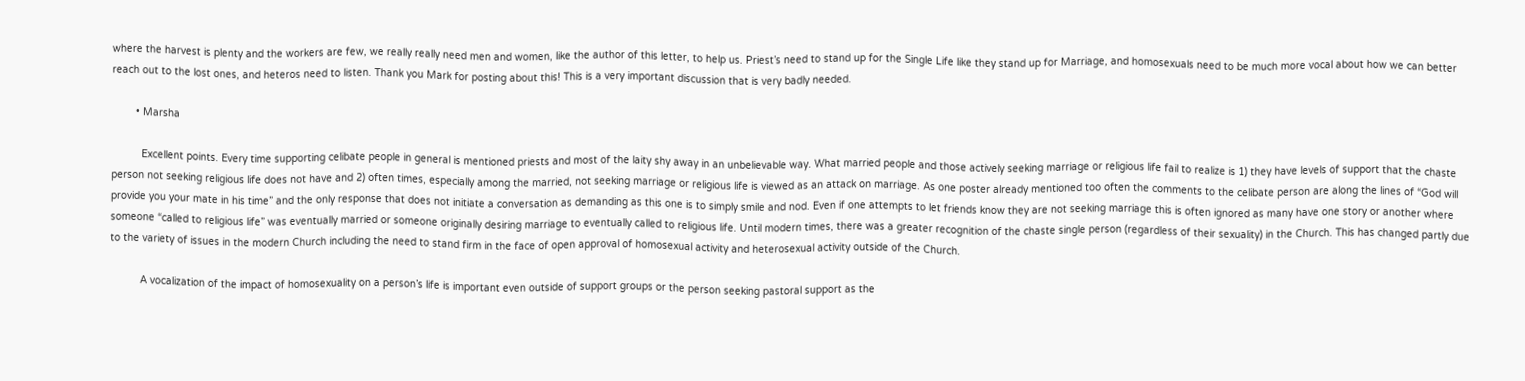where the harvest is plenty and the workers are few, we really really need men and women, like the author of this letter, to help us. Priest’s need to stand up for the Single Life like they stand up for Marriage, and homosexuals need to be much more vocal about how we can better reach out to the lost ones, and heteros need to listen. Thank you Mark for posting about this! This is a very important discussion that is very badly needed.

        • Marsha

          Excellent points. Every time supporting celibate people in general is mentioned priests and most of the laity shy away in an unbelievable way. What married people and those actively seeking marriage or religious life fail to realize is 1) they have levels of support that the chaste person not seeking religious life does not have and 2) often times, especially among the married, not seeking marriage or religious life is viewed as an attack on marriage. As one poster already mentioned too often the comments to the celibate person are along the lines of “God will provide you your mate in his time” and the only response that does not initiate a conversation as demanding as this one is to simply smile and nod. Even if one attempts to let friends know they are not seeking marriage this is often ignored as many have one story or another where someone “called to religious life” was eventually married or someone originally desiring marriage to eventually called to religious life. Until modern times, there was a greater recognition of the chaste single person (regardless of their sexuality) in the Church. This has changed partly due to the variety of issues in the modern Church including the need to stand firm in the face of open approval of homosexual activity and heterosexual activity outside of the Church.

          A vocalization of the impact of homosexuality on a person’s life is important even outside of support groups or the person seeking pastoral support as the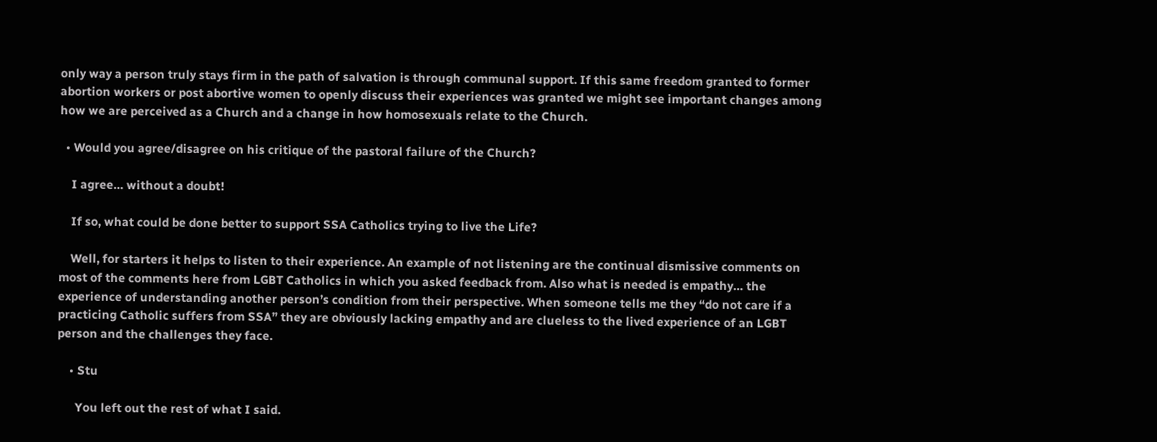only way a person truly stays firm in the path of salvation is through communal support. If this same freedom granted to former abortion workers or post abortive women to openly discuss their experiences was granted we might see important changes among how we are perceived as a Church and a change in how homosexuals relate to the Church.

  • Would you agree/disagree on his critique of the pastoral failure of the Church?

    I agree… without a doubt!

    If so, what could be done better to support SSA Catholics trying to live the Life?

    Well, for starters it helps to listen to their experience. An example of not listening are the continual dismissive comments on most of the comments here from LGBT Catholics in which you asked feedback from. Also what is needed is empathy… the experience of understanding another person’s condition from their perspective. When someone tells me they “do not care if a practicing Catholic suffers from SSA” they are obviously lacking empathy and are clueless to the lived experience of an LGBT person and the challenges they face.

    • Stu

      You left out the rest of what I said.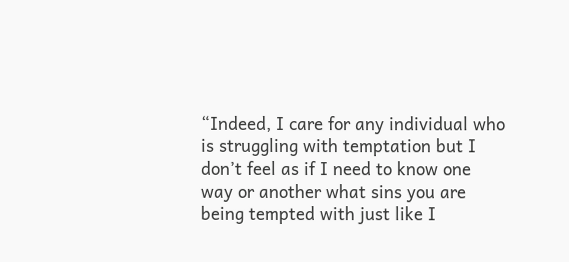“Indeed, I care for any individual who is struggling with temptation but I don’t feel as if I need to know one way or another what sins you are being tempted with just like I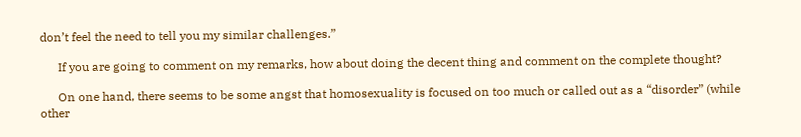don’t feel the need to tell you my similar challenges.”

      If you are going to comment on my remarks, how about doing the decent thing and comment on the complete thought?

      On one hand, there seems to be some angst that homosexuality is focused on too much or called out as a “disorder” (while other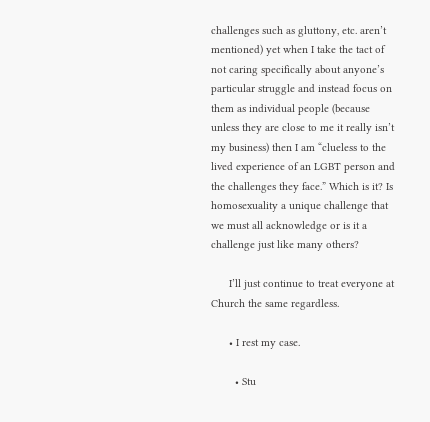challenges such as gluttony, etc. aren’t mentioned) yet when I take the tact of not caring specifically about anyone’s particular struggle and instead focus on them as individual people (because unless they are close to me it really isn’t my business) then I am “clueless to the lived experience of an LGBT person and the challenges they face.” Which is it? Is homosexuality a unique challenge that we must all acknowledge or is it a challenge just like many others?

      I’ll just continue to treat everyone at Church the same regardless.

      • I rest my case.

        • Stu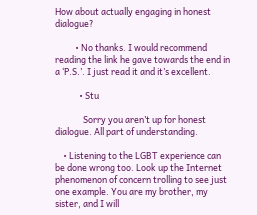How about actually engaging in honest dialogue?

          • No thanks. I would recommend reading the link he gave towards the end in a ‘P.S.’. I just read it and it’s excellent.

            • Stu

              Sorry you aren’t up for honest dialogue. All part of understanding.

    • Listening to the LGBT experience can be done wrong too. Look up the Internet phenomenon of concern trolling to see just one example. You are my brother, my sister, and I will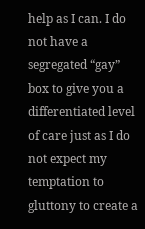help as I can. I do not have a segregated “gay” box to give you a differentiated level of care just as I do not expect my temptation to gluttony to create a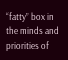“fatty” box in the minds and priorities of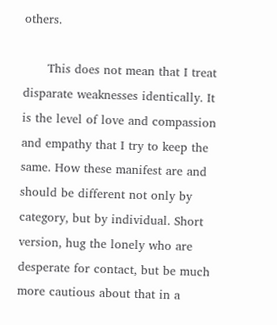others.

      This does not mean that I treat disparate weaknesses identically. It is the level of love and compassion and empathy that I try to keep the same. How these manifest are and should be different not only by category, but by individual. Short version, hug the lonely who are desperate for contact, but be much more cautious about that in a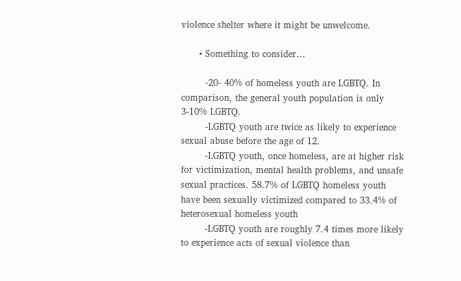violence shelter where it might be unwelcome.

      • Something to consider…

        -20- 40% of homeless youth are LGBTQ. In comparison, the general youth population is only 3-10% LGBTQ.
        -LGBTQ youth are twice as likely to experience sexual abuse before the age of 12.
        -LGBTQ youth, once homeless, are at higher risk for victimization, mental health problems, and unsafe sexual practices. 58.7% of LGBTQ homeless youth have been sexually victimized compared to 33.4% of heterosexual homeless youth
        -LGBTQ youth are roughly 7.4 times more likely to experience acts of sexual violence than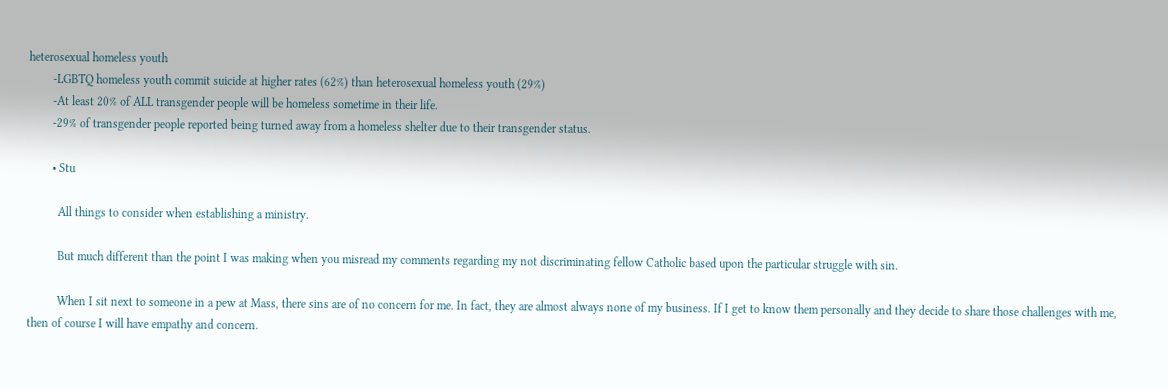heterosexual homeless youth
        -LGBTQ homeless youth commit suicide at higher rates (62%) than heterosexual homeless youth (29%)
        -At least 20% of ALL transgender people will be homeless sometime in their life.
        -29% of transgender people reported being turned away from a homeless shelter due to their transgender status.

        • Stu

          All things to consider when establishing a ministry.

          But much different than the point I was making when you misread my comments regarding my not discriminating fellow Catholic based upon the particular struggle with sin.

          When I sit next to someone in a pew at Mass, there sins are of no concern for me. In fact, they are almost always none of my business. If I get to know them personally and they decide to share those challenges with me, then of course I will have empathy and concern.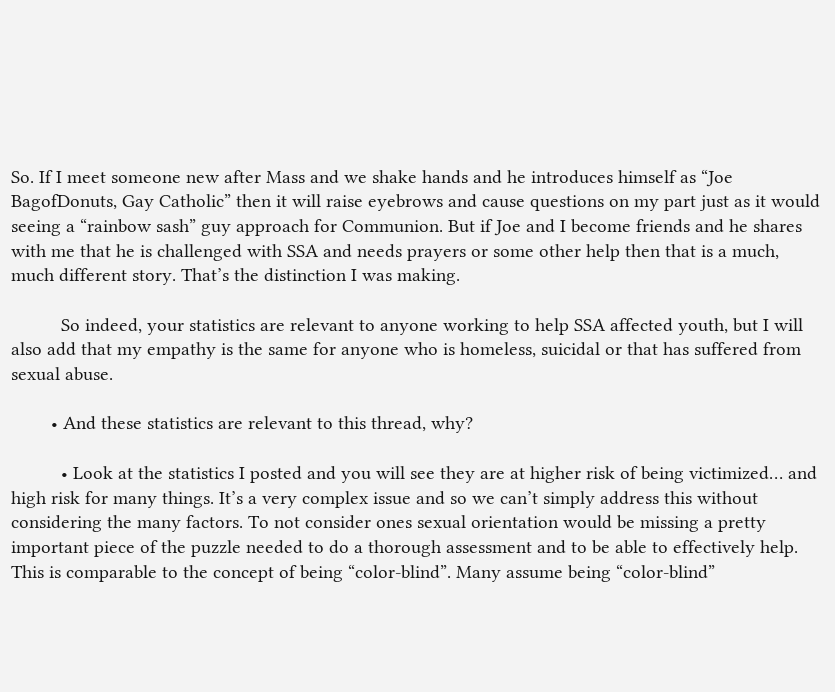So. If I meet someone new after Mass and we shake hands and he introduces himself as “Joe BagofDonuts, Gay Catholic” then it will raise eyebrows and cause questions on my part just as it would seeing a “rainbow sash” guy approach for Communion. But if Joe and I become friends and he shares with me that he is challenged with SSA and needs prayers or some other help then that is a much, much different story. That’s the distinction I was making.

          So indeed, your statistics are relevant to anyone working to help SSA affected youth, but I will also add that my empathy is the same for anyone who is homeless, suicidal or that has suffered from sexual abuse.

        • And these statistics are relevant to this thread, why?

          • Look at the statistics I posted and you will see they are at higher risk of being victimized… and high risk for many things. It’s a very complex issue and so we can’t simply address this without considering the many factors. To not consider ones sexual orientation would be missing a pretty important piece of the puzzle needed to do a thorough assessment and to be able to effectively help. This is comparable to the concept of being “color-blind”. Many assume being “color-blind”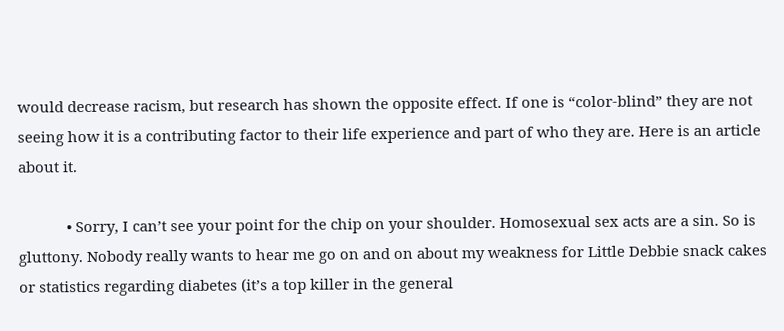would decrease racism, but research has shown the opposite effect. If one is “color-blind” they are not seeing how it is a contributing factor to their life experience and part of who they are. Here is an article about it.

            • Sorry, I can’t see your point for the chip on your shoulder. Homosexual sex acts are a sin. So is gluttony. Nobody really wants to hear me go on and on about my weakness for Little Debbie snack cakes or statistics regarding diabetes (it’s a top killer in the general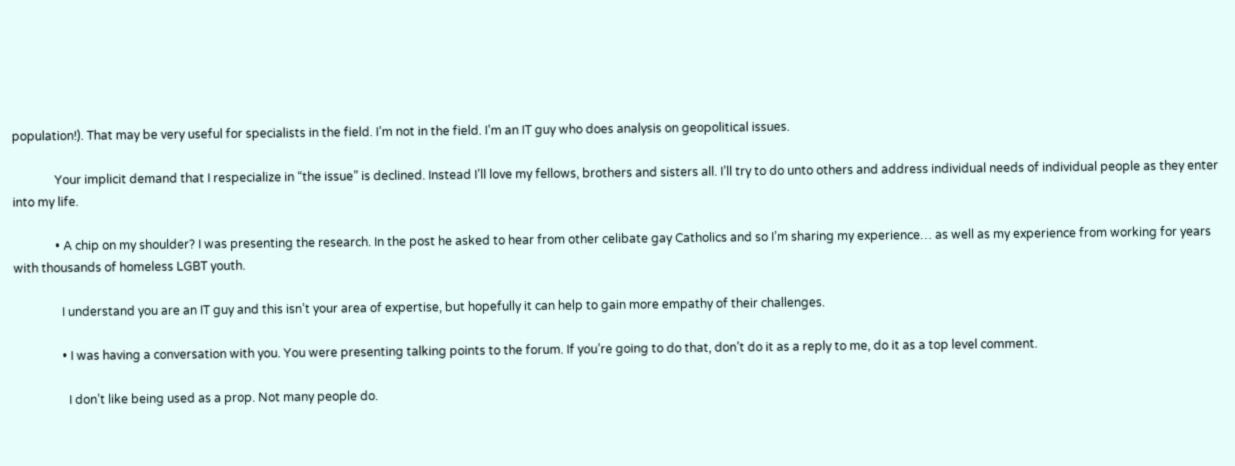population!). That may be very useful for specialists in the field. I’m not in the field. I’m an IT guy who does analysis on geopolitical issues.

              Your implicit demand that I respecialize in “the issue” is declined. Instead I’ll love my fellows, brothers and sisters all. I’ll try to do unto others and address individual needs of individual people as they enter into my life.

              • A chip on my shoulder? I was presenting the research. In the post he asked to hear from other celibate gay Catholics and so I’m sharing my experience… as well as my experience from working for years with thousands of homeless LGBT youth.

                I understand you are an IT guy and this isn’t your area of expertise, but hopefully it can help to gain more empathy of their challenges.

                • I was having a conversation with you. You were presenting talking points to the forum. If you’re going to do that, don’t do it as a reply to me, do it as a top level comment.

                  I don’t like being used as a prop. Not many people do.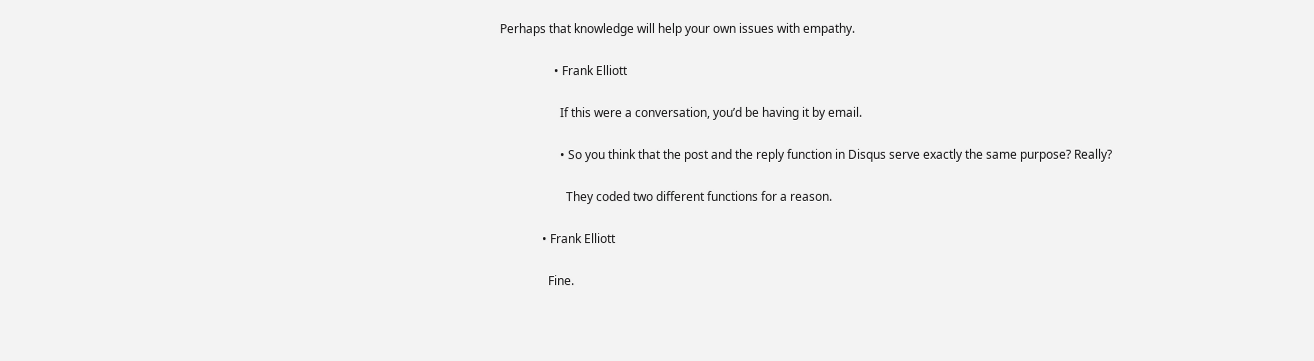Perhaps that knowledge will help your own issues with empathy.

                  • Frank Elliott

                    If this were a conversation, you’d be having it by email.

                    • So you think that the post and the reply function in Disqus serve exactly the same purpose? Really?

                      They coded two different functions for a reason.

              • Frank Elliott

                Fine.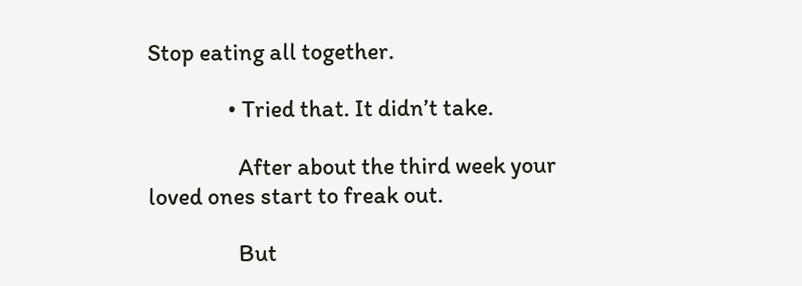Stop eating all together.

                • Tried that. It didn’t take.

                  After about the third week your loved ones start to freak out.

                  But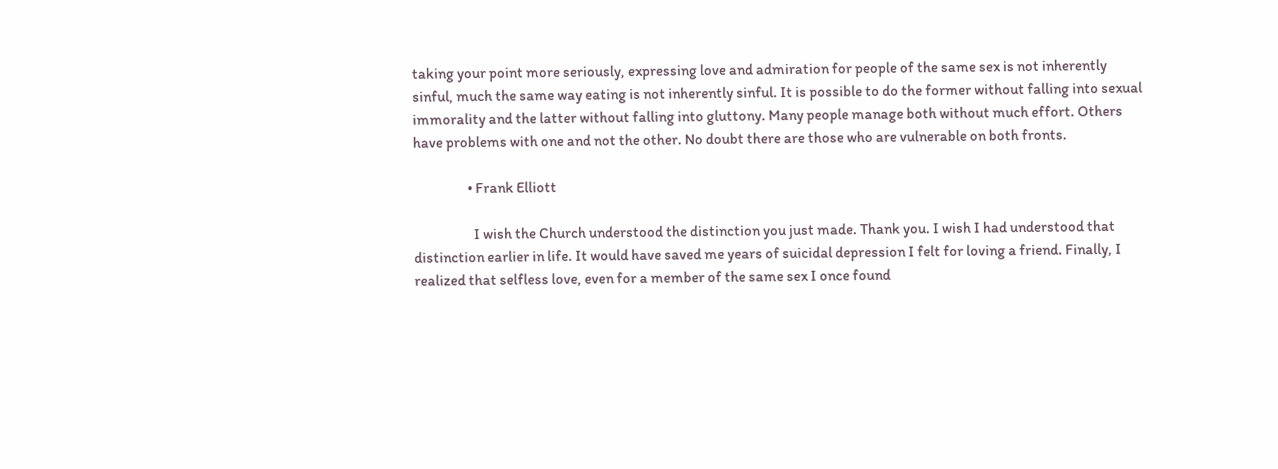taking your point more seriously, expressing love and admiration for people of the same sex is not inherently sinful, much the same way eating is not inherently sinful. It is possible to do the former without falling into sexual immorality and the latter without falling into gluttony. Many people manage both without much effort. Others have problems with one and not the other. No doubt there are those who are vulnerable on both fronts.

                  • Frank Elliott

                    I wish the Church understood the distinction you just made. Thank you. I wish I had understood that distinction earlier in life. It would have saved me years of suicidal depression I felt for loving a friend. Finally, I realized that selfless love, even for a member of the same sex I once found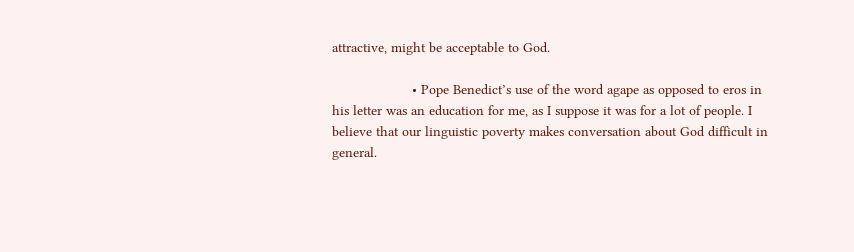attractive, might be acceptable to God.

                    • Pope Benedict’s use of the word agape as opposed to eros in his letter was an education for me, as I suppose it was for a lot of people. I believe that our linguistic poverty makes conversation about God difficult in general.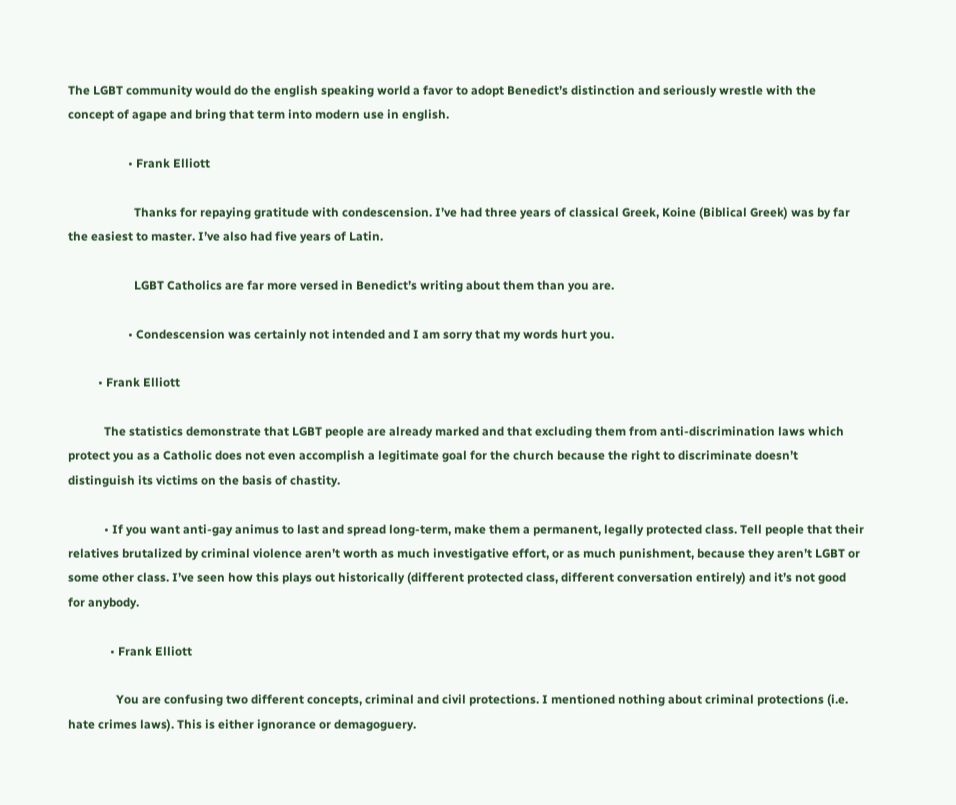The LGBT community would do the english speaking world a favor to adopt Benedict’s distinction and seriously wrestle with the concept of agape and bring that term into modern use in english.

                    • Frank Elliott

                      Thanks for repaying gratitude with condescension. I’ve had three years of classical Greek, Koine (Biblical Greek) was by far the easiest to master. I’ve also had five years of Latin.

                      LGBT Catholics are far more versed in Benedict’s writing about them than you are.

                    • Condescension was certainly not intended and I am sorry that my words hurt you.

          • Frank Elliott

            The statistics demonstrate that LGBT people are already marked and that excluding them from anti-discrimination laws which protect you as a Catholic does not even accomplish a legitimate goal for the church because the right to discriminate doesn’t distinguish its victims on the basis of chastity.

            • If you want anti-gay animus to last and spread long-term, make them a permanent, legally protected class. Tell people that their relatives brutalized by criminal violence aren’t worth as much investigative effort, or as much punishment, because they aren’t LGBT or some other class. I’ve seen how this plays out historically (different protected class, different conversation entirely) and it’s not good for anybody.

              • Frank Elliott

                You are confusing two different concepts, criminal and civil protections. I mentioned nothing about criminal protections (i.e. hate crimes laws). This is either ignorance or demagoguery.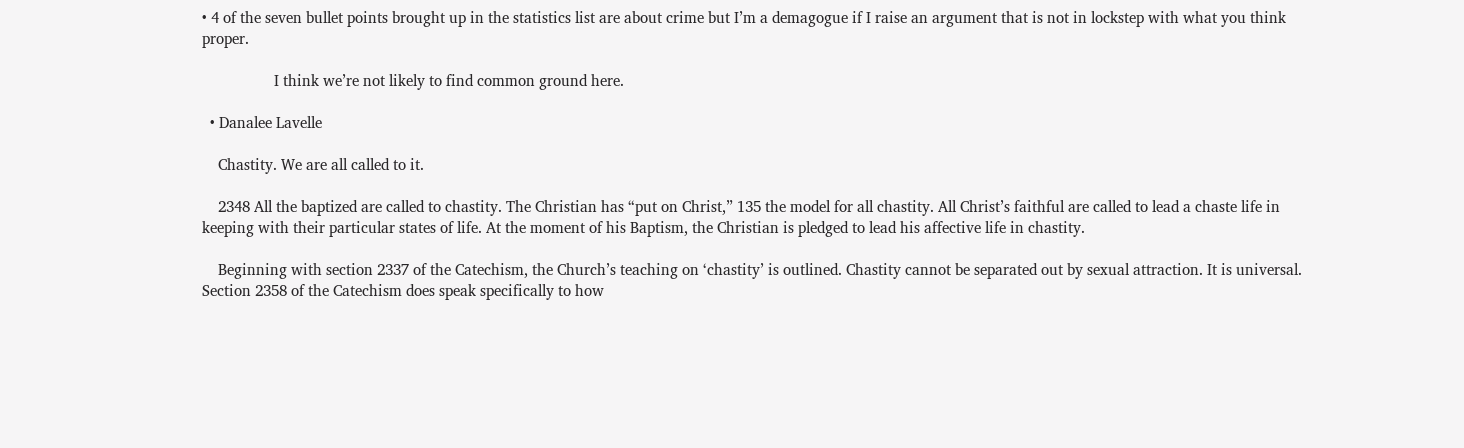• 4 of the seven bullet points brought up in the statistics list are about crime but I’m a demagogue if I raise an argument that is not in lockstep with what you think proper.

                  I think we’re not likely to find common ground here.

  • Danalee Lavelle

    Chastity. We are all called to it.

    2348 All the baptized are called to chastity. The Christian has “put on Christ,” 135 the model for all chastity. All Christ’s faithful are called to lead a chaste life in keeping with their particular states of life. At the moment of his Baptism, the Christian is pledged to lead his affective life in chastity.

    Beginning with section 2337 of the Catechism, the Church’s teaching on ‘chastity’ is outlined. Chastity cannot be separated out by sexual attraction. It is universal. Section 2358 of the Catechism does speak specifically to how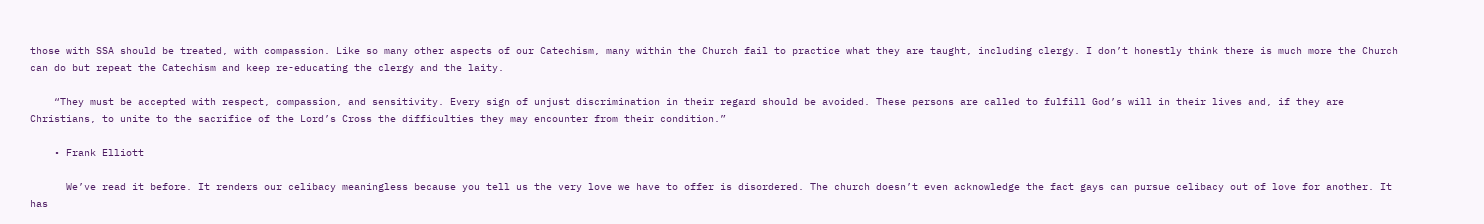those with SSA should be treated, with compassion. Like so many other aspects of our Catechism, many within the Church fail to practice what they are taught, including clergy. I don’t honestly think there is much more the Church can do but repeat the Catechism and keep re-educating the clergy and the laity.

    “They must be accepted with respect, compassion, and sensitivity. Every sign of unjust discrimination in their regard should be avoided. These persons are called to fulfill God’s will in their lives and, if they are Christians, to unite to the sacrifice of the Lord’s Cross the difficulties they may encounter from their condition.”

    • Frank Elliott

      We’ve read it before. It renders our celibacy meaningless because you tell us the very love we have to offer is disordered. The church doesn’t even acknowledge the fact gays can pursue celibacy out of love for another. It has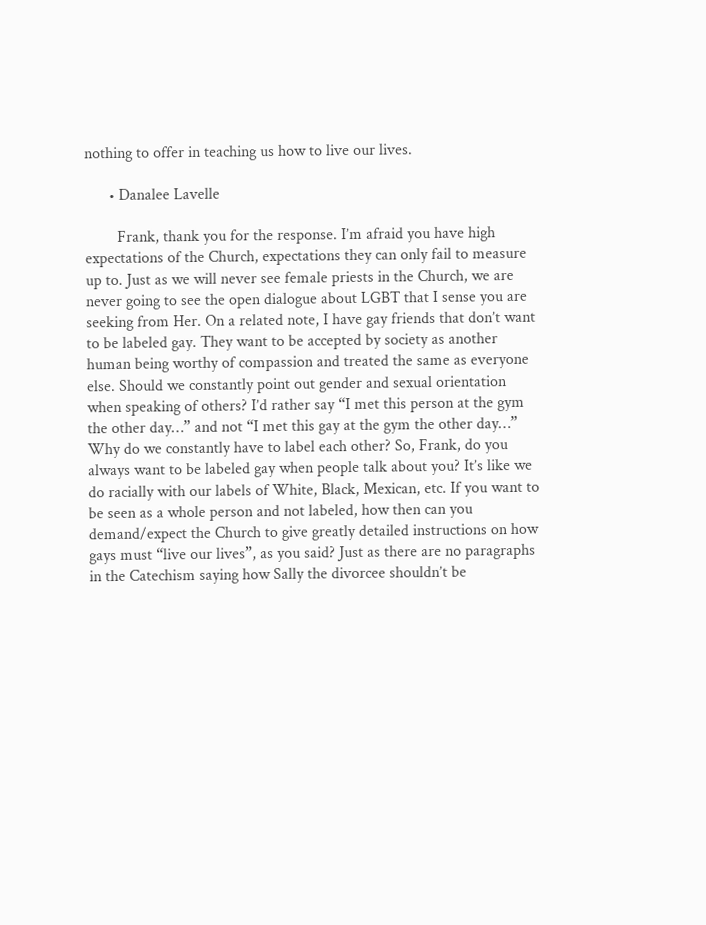nothing to offer in teaching us how to live our lives.

      • Danalee Lavelle

        Frank, thank you for the response. I’m afraid you have high expectations of the Church, expectations they can only fail to measure up to. Just as we will never see female priests in the Church, we are never going to see the open dialogue about LGBT that I sense you are seeking from Her. On a related note, I have gay friends that don’t want to be labeled gay. They want to be accepted by society as another human being worthy of compassion and treated the same as everyone else. Should we constantly point out gender and sexual orientation when speaking of others? I’d rather say “I met this person at the gym the other day…” and not “I met this gay at the gym the other day…” Why do we constantly have to label each other? So, Frank, do you always want to be labeled gay when people talk about you? It’s like we do racially with our labels of White, Black, Mexican, etc. If you want to be seen as a whole person and not labeled, how then can you demand/expect the Church to give greatly detailed instructions on how gays must “live our lives”, as you said? Just as there are no paragraphs in the Catechism saying how Sally the divorcee shouldn’t be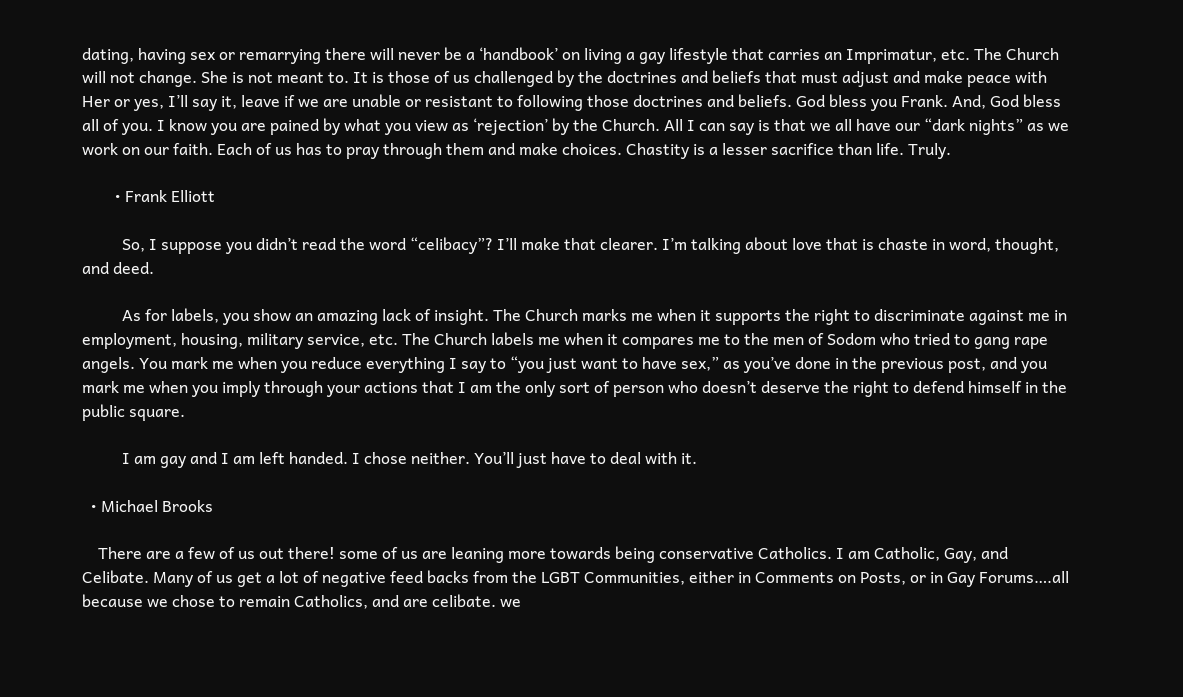dating, having sex or remarrying there will never be a ‘handbook’ on living a gay lifestyle that carries an Imprimatur, etc. The Church will not change. She is not meant to. It is those of us challenged by the doctrines and beliefs that must adjust and make peace with Her or yes, I’ll say it, leave if we are unable or resistant to following those doctrines and beliefs. God bless you Frank. And, God bless all of you. I know you are pained by what you view as ‘rejection’ by the Church. All I can say is that we all have our “dark nights” as we work on our faith. Each of us has to pray through them and make choices. Chastity is a lesser sacrifice than life. Truly.

        • Frank Elliott

          So, I suppose you didn’t read the word “celibacy”? I’ll make that clearer. I’m talking about love that is chaste in word, thought, and deed.

          As for labels, you show an amazing lack of insight. The Church marks me when it supports the right to discriminate against me in employment, housing, military service, etc. The Church labels me when it compares me to the men of Sodom who tried to gang rape angels. You mark me when you reduce everything I say to “you just want to have sex,” as you’ve done in the previous post, and you mark me when you imply through your actions that I am the only sort of person who doesn’t deserve the right to defend himself in the public square.

          I am gay and I am left handed. I chose neither. You’ll just have to deal with it.

  • Michael Brooks

    There are a few of us out there! some of us are leaning more towards being conservative Catholics. I am Catholic, Gay, and Celibate. Many of us get a lot of negative feed backs from the LGBT Communities, either in Comments on Posts, or in Gay Forums….all because we chose to remain Catholics, and are celibate. we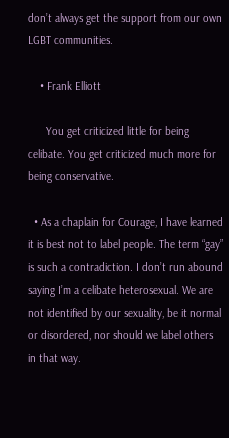don’t always get the support from our own LGBT communities.

    • Frank Elliott

      You get criticized little for being celibate. You get criticized much more for being conservative.

  • As a chaplain for Courage, I have learned it is best not to label people. The term “gay” is such a contradiction. I don’t run abound saying I’m a celibate heterosexual. We are not identified by our sexuality, be it normal or disordered, nor should we label others in that way.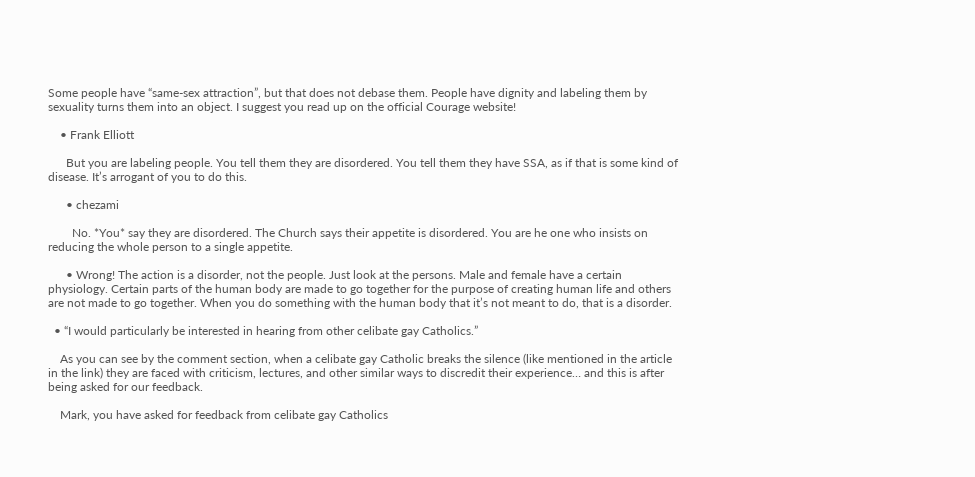Some people have “same-sex attraction”, but that does not debase them. People have dignity and labeling them by sexuality turns them into an object. I suggest you read up on the official Courage website!

    • Frank Elliott

      But you are labeling people. You tell them they are disordered. You tell them they have SSA, as if that is some kind of disease. It’s arrogant of you to do this.

      • chezami

        No. *You* say they are disordered. The Church says their appetite is disordered. You are he one who insists on reducing the whole person to a single appetite.

      • Wrong! The action is a disorder, not the people. Just look at the persons. Male and female have a certain physiology. Certain parts of the human body are made to go together for the purpose of creating human life and others are not made to go together. When you do something with the human body that it’s not meant to do, that is a disorder.

  • “I would particularly be interested in hearing from other celibate gay Catholics.”

    As you can see by the comment section, when a celibate gay Catholic breaks the silence (like mentioned in the article in the link) they are faced with criticism, lectures, and other similar ways to discredit their experience… and this is after being asked for our feedback.

    Mark, you have asked for feedback from celibate gay Catholics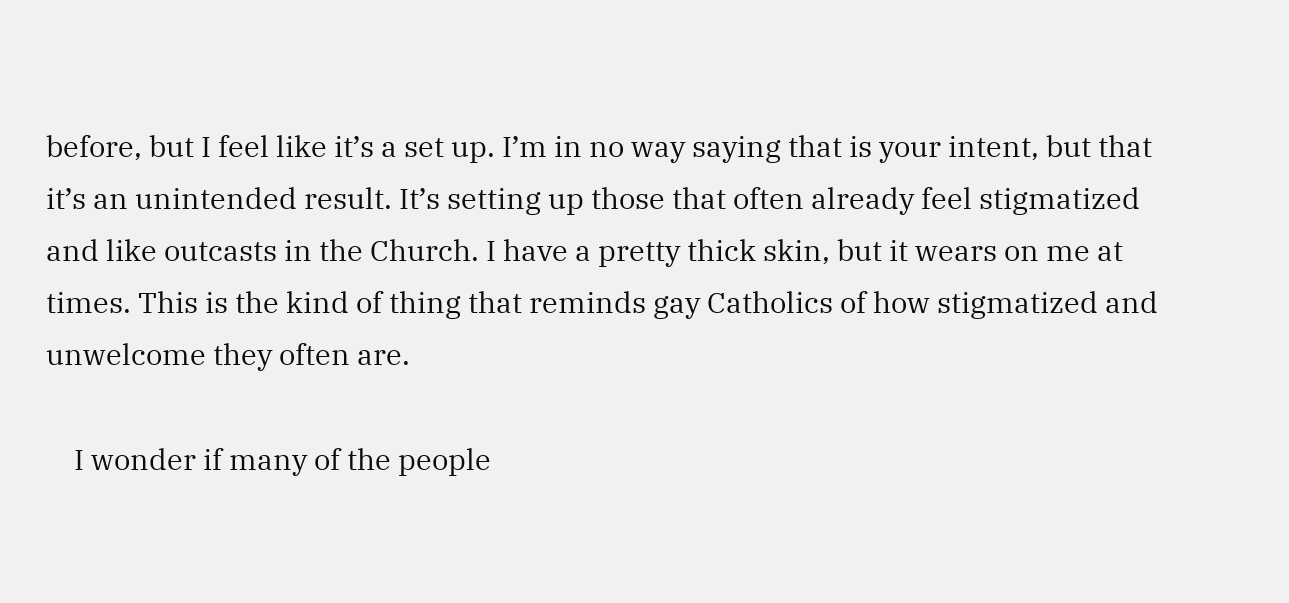before, but I feel like it’s a set up. I’m in no way saying that is your intent, but that it’s an unintended result. It’s setting up those that often already feel stigmatized and like outcasts in the Church. I have a pretty thick skin, but it wears on me at times. This is the kind of thing that reminds gay Catholics of how stigmatized and unwelcome they often are.

    I wonder if many of the people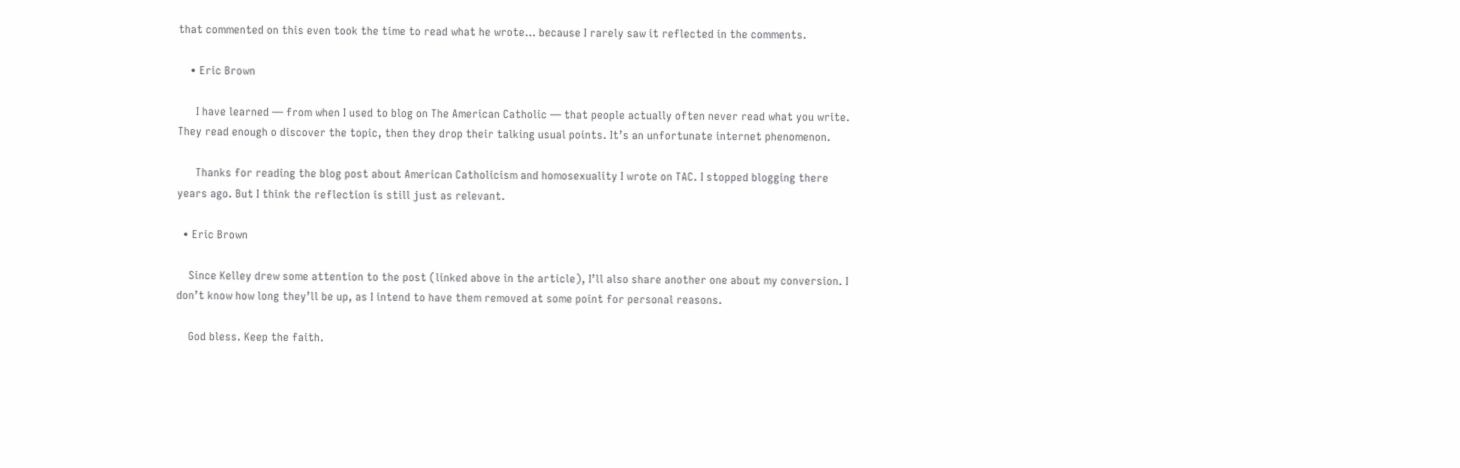that commented on this even took the time to read what he wrote… because I rarely saw it reflected in the comments.

    • Eric Brown

      I have learned — from when I used to blog on The American Catholic — that people actually often never read what you write. They read enough o discover the topic, then they drop their talking usual points. It’s an unfortunate internet phenomenon.

      Thanks for reading the blog post about American Catholicism and homosexuality I wrote on TAC. I stopped blogging there years ago. But I think the reflection is still just as relevant.

  • Eric Brown

    Since Kelley drew some attention to the post (linked above in the article), I’ll also share another one about my conversion. I don’t know how long they’ll be up, as I intend to have them removed at some point for personal reasons.

    God bless. Keep the faith.